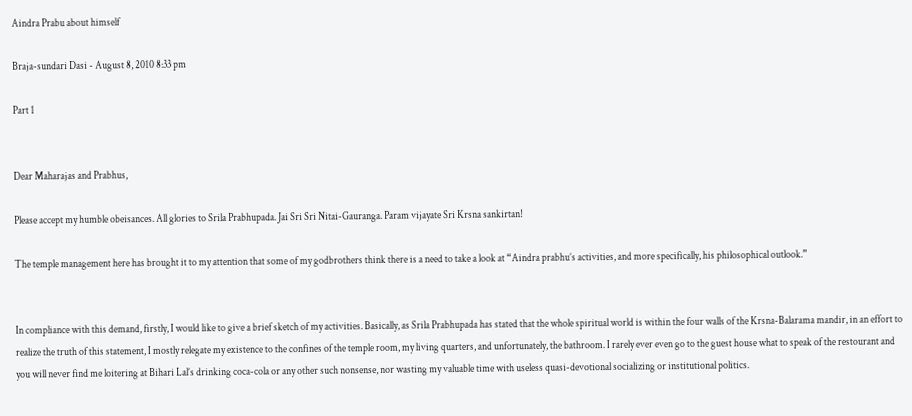Aindra Prabu about himself

Braja-sundari Dasi - August 8, 2010 8:33 pm

Part 1


Dear Maharajas and Prabhus,

Please accept my humble obeisances. All glories to Srila Prabhupada. Jai Sri Sri Nitai-Gauranga. Param vijayate Sri Krsna sankirtan!

The temple management here has brought it to my attention that some of my godbrothers think there is a need to take a look at “Aindra prabhu’s activities, and more specifically, his philosophical outlook.”


In compliance with this demand, firstly, I would like to give a brief sketch of my activities. Basically, as Srila Prabhupada has stated that the whole spiritual world is within the four walls of the Krsna-Balarama mandir, in an effort to realize the truth of this statement, I mostly relegate my existence to the confines of the temple room, my living quarters, and unfortunately, the bathroom. I rarely ever even go to the guest house what to speak of the restourant and you will never find me loitering at Bihari Lal’s drinking coca-cola or any other such nonsense, nor wasting my valuable time with useless quasi-devotional socializing or institutional politics.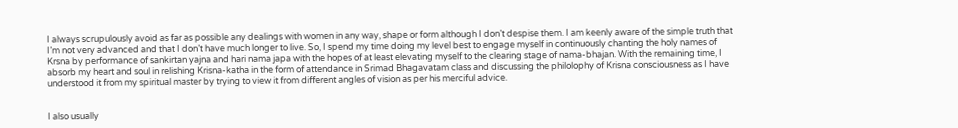I always scrupulously avoid as far as possible any dealings with women in any way, shape or form although I don’t despise them. I am keenly aware of the simple truth that I’m not very advanced and that I don’t have much longer to live. So, I spend my time doing my level best to engage myself in continuously chanting the holy names of Krsna by performance of sankirtan yajna and hari nama japa with the hopes of at least elevating myself to the clearing stage of nama-bhajan. With the remaining time, I absorb my heart and soul in relishing Krisna-katha in the form of attendance in Srimad Bhagavatam class and discussing the philolophy of Krisna consciousness as I have understood it from my spiritual master by trying to view it from different angles of vision as per his merciful advice.


I also usually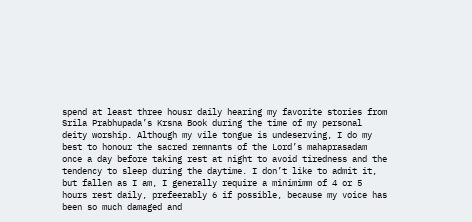spend at least three housr daily hearing my favorite stories from Srila Prabhupada’s Krsna Book during the time of my personal deity worship. Although my vile tongue is undeserving, I do my best to honour the sacred remnants of the Lord’s mahaprasadam once a day before taking rest at night to avoid tiredness and the tendency to sleep during the daytime. I don’t like to admit it, but fallen as I am, I generally require a minimimm of 4 or 5 hours rest daily, prefeerably 6 if possible, because my voice has been so much damaged and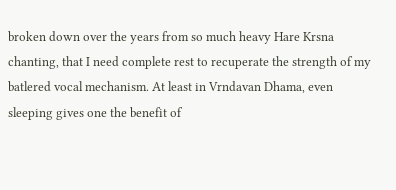broken down over the years from so much heavy Hare Krsna chanting, that I need complete rest to recuperate the strength of my batlered vocal mechanism. At least in Vrndavan Dhama, even sleeping gives one the benefit of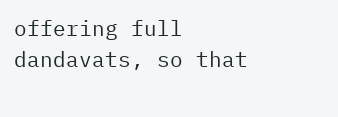offering full dandavats, so that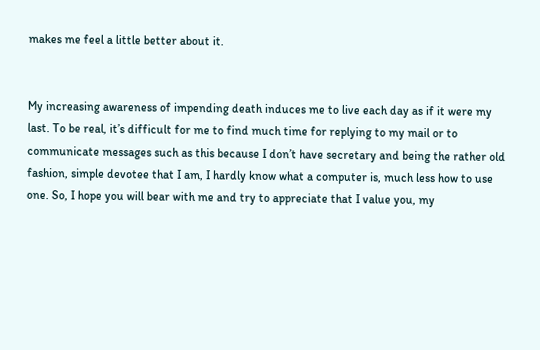makes me feel a little better about it.


My increasing awareness of impending death induces me to live each day as if it were my last. To be real, it’s difficult for me to find much time for replying to my mail or to communicate messages such as this because I don’t have secretary and being the rather old fashion, simple devotee that I am, I hardly know what a computer is, much less how to use one. So, I hope you will bear with me and try to appreciate that I value you, my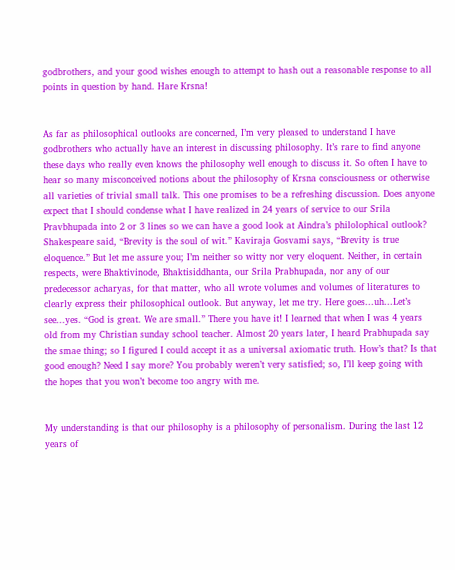godbrothers, and your good wishes enough to attempt to hash out a reasonable response to all points in question by hand. Hare Krsna!


As far as philosophical outlooks are concerned, I’m very pleased to understand I have godbrothers who actually have an interest in discussing philosophy. It’s rare to find anyone these days who really even knows the philosophy well enough to discuss it. So often I have to hear so many misconceived notions about the philosophy of Krsna consciousness or otherwise all varieties of trivial small talk. This one promises to be a refreshing discussion. Does anyone expect that I should condense what I have realized in 24 years of service to our Srila Pravbhupada into 2 or 3 lines so we can have a good look at Aindra’s philolophical outlook? Shakespeare said, “Brevity is the soul of wit.” Kaviraja Gosvami says, “Brevity is true eloquence.” But let me assure you; I’m neither so witty nor very eloquent. Neither, in certain respects, were Bhaktivinode, Bhaktisiddhanta, our Srila Prabhupada, nor any of our predecessor acharyas, for that matter, who all wrote volumes and volumes of literatures to clearly express their philosophical outlook. But anyway, let me try. Here goes...uh...Let’s see...yes. “God is great. We are small.” There you have it! I learned that when I was 4 years old from my Christian sunday school teacher. Almost 20 years later, I heard Prabhupada say the smae thing; so I figured I could accept it as a universal axiomatic truth. How’s that? Is that good enough? Need I say more? You probably weren’t very satisfied; so, I’ll keep going with the hopes that you won’t become too angry with me.


My understanding is that our philosophy is a philosophy of personalism. During the last 12 years of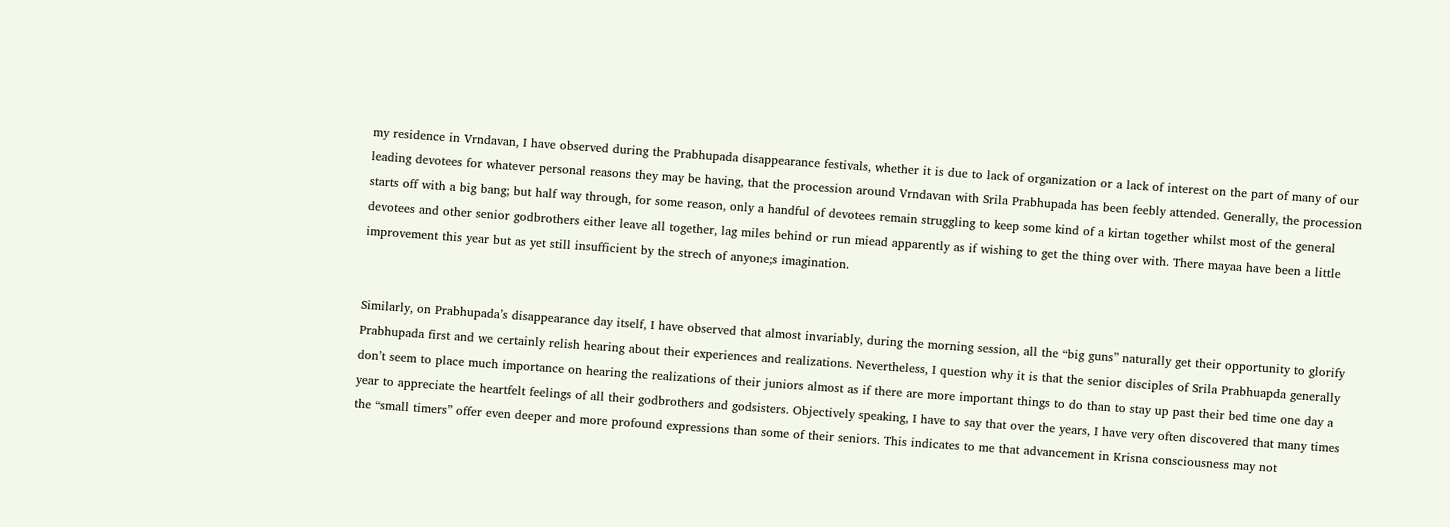my residence in Vrndavan, I have observed during the Prabhupada disappearance festivals, whether it is due to lack of organization or a lack of interest on the part of many of our leading devotees for whatever personal reasons they may be having, that the procession around Vrndavan with Srila Prabhupada has been feebly attended. Generally, the procession starts off with a big bang; but half way through, for some reason, only a handful of devotees remain struggling to keep some kind of a kirtan together whilst most of the general devotees and other senior godbrothers either leave all together, lag miles behind or run miead apparently as if wishing to get the thing over with. There mayaa have been a little improvement this year but as yet still insufficient by the strech of anyone;s imagination.


Similarly, on Prabhupada’s disappearance day itself, I have observed that almost invariably, during the morning session, all the “big guns” naturally get their opportunity to glorify Prabhupada first and we certainly relish hearing about their experiences and realizations. Nevertheless, I question why it is that the senior disciples of Srila Prabhuapda generally don’t seem to place much importance on hearing the realizations of their juniors almost as if there are more important things to do than to stay up past their bed time one day a year to appreciate the heartfelt feelings of all their godbrothers and godsisters. Objectively speaking, I have to say that over the years, I have very often discovered that many times the “small timers” offer even deeper and more profound expressions than some of their seniors. This indicates to me that advancement in Krisna consciousness may not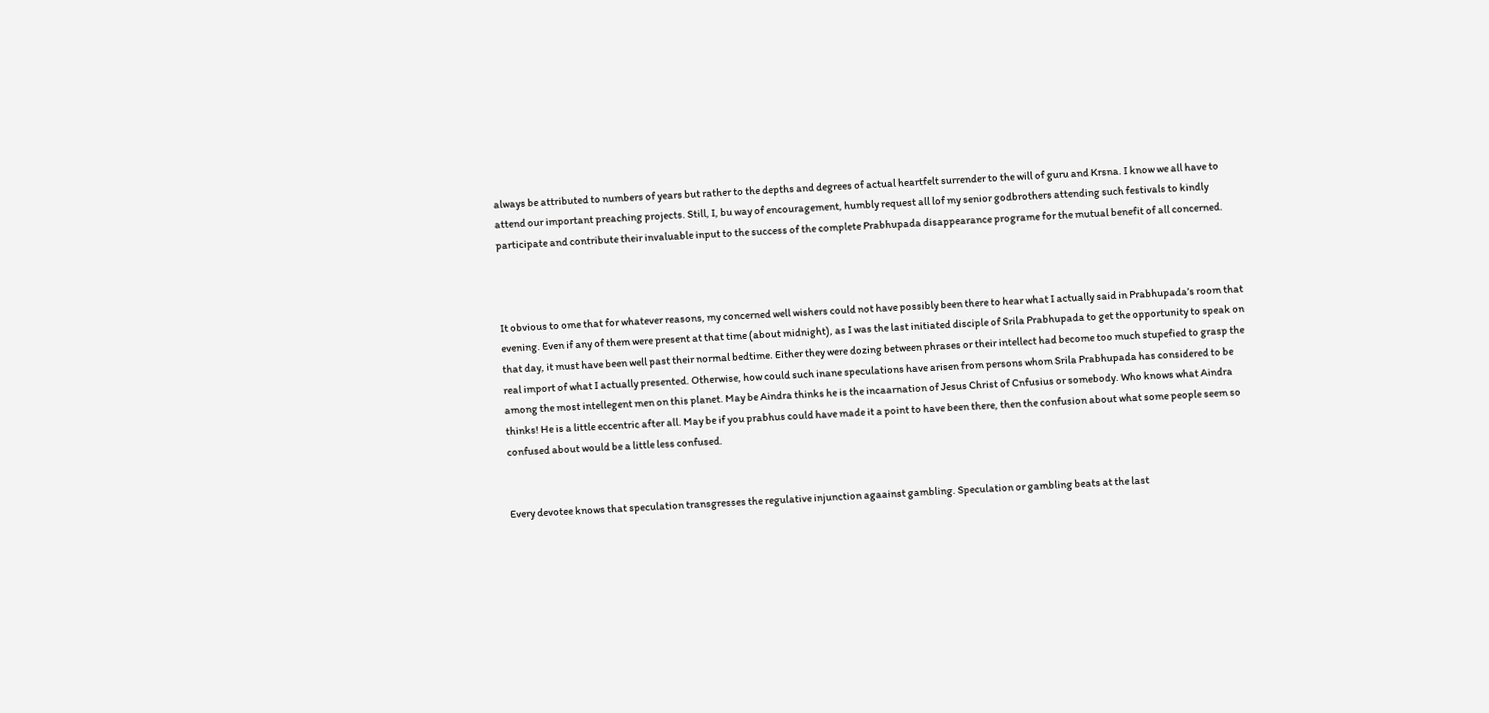always be attributed to numbers of years but rather to the depths and degrees of actual heartfelt surrender to the will of guru and Krsna. I know we all have to attend our important preaching projects. Still, I, bu way of encouragement, humbly request all lof my senior godbrothers attending such festivals to kindly participate and contribute their invaluable input to the success of the complete Prabhupada disappearance programe for the mutual benefit of all concerned.



It obvious to ome that for whatever reasons, my concerned well wishers could not have possibly been there to hear what I actually said in Prabhupada’s room that evening. Even if any of them were present at that time (about midnight), as I was the last initiated disciple of Srila Prabhupada to get the opportunity to speak on that day, it must have been well past their normal bedtime. Either they were dozing between phrases or their intellect had become too much stupefied to grasp the real import of what I actually presented. Otherwise, how could such inane speculations have arisen from persons whom Srila Prabhupada has considered to be among the most intellegent men on this planet. May be Aindra thinks he is the incaarnation of Jesus Christ of Cnfusius or somebody. Who knows what Aindra thinks! He is a little eccentric after all. May be if you prabhus could have made it a point to have been there, then the confusion about what some people seem so confused about would be a little less confused.


Every devotee knows that speculation transgresses the regulative injunction agaainst gambling. Speculation or gambling beats at the last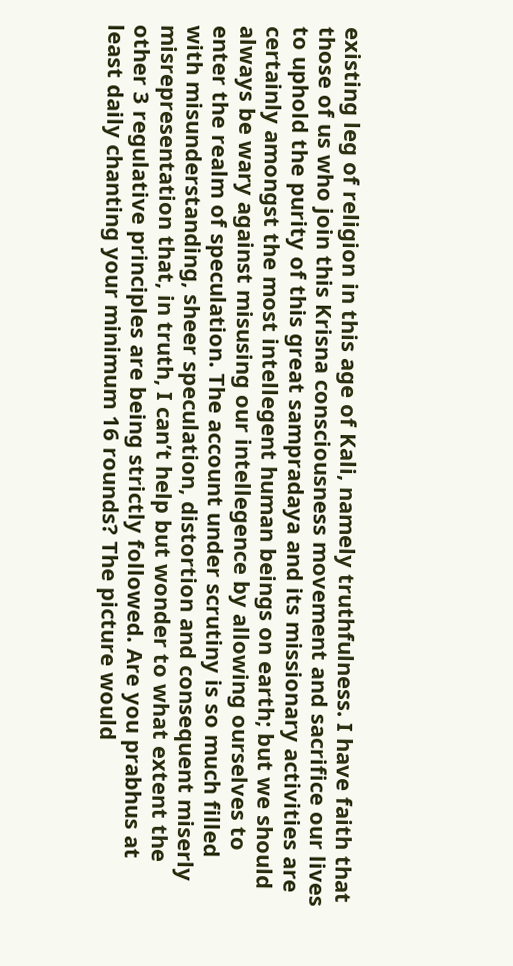existing leg of religion in this age of Kali, namely truthfulness. I have faith that those of us who join this Krisna consciousness movement and sacrifice our lives to uphold the purity of this great sampradaya and its missionary activities are certainly amongst the most intellegent human beings on earth; but we should always be wary against misusing our intellegence by allowing ourselves to enter the realm of speculation. The account under scrutiny is so much filled with misunderstanding, sheer speculation, distortion and consequent miserly misrepresentation that, in truth, I can’t help but wonder to what extent the other 3 regulative principles are being strictly followed. Are you prabhus at least daily chanting your minimum 16 rounds? The picture would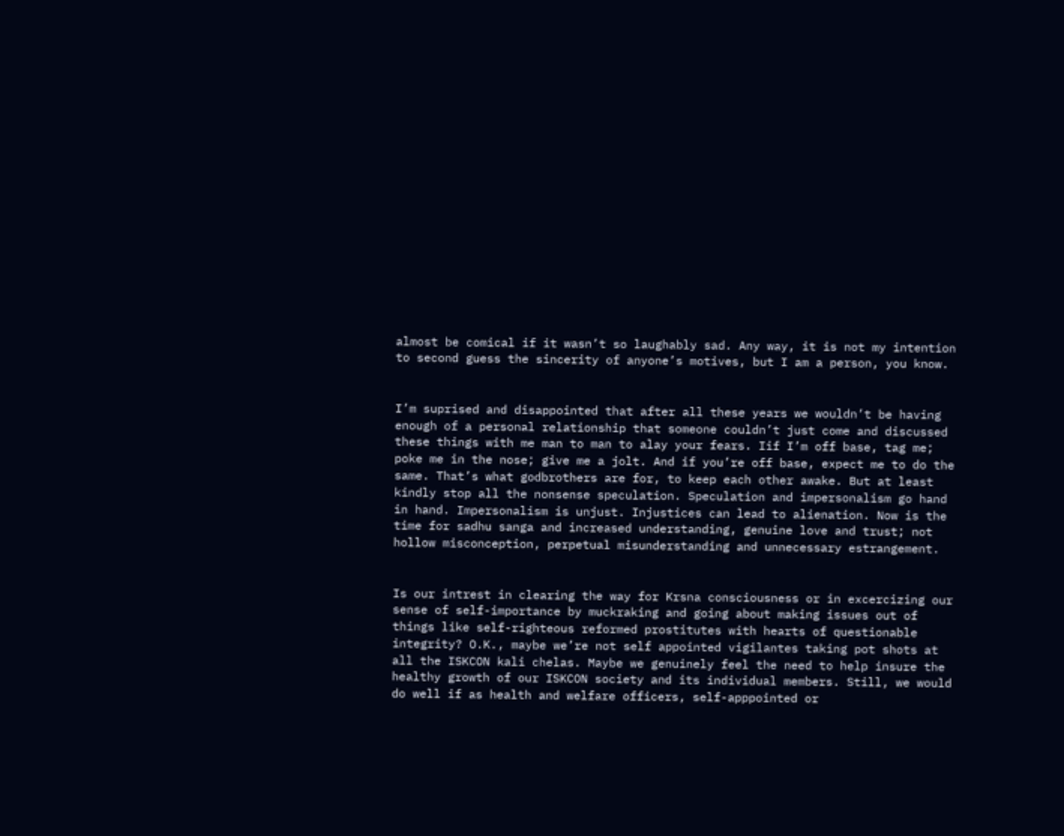almost be comical if it wasn’t so laughably sad. Any way, it is not my intention to second guess the sincerity of anyone’s motives, but I am a person, you know.


I’m suprised and disappointed that after all these years we wouldn’t be having enough of a personal relationship that someone couldn’t just come and discussed these things with me man to man to alay your fears. Iif I’m off base, tag me; poke me in the nose; give me a jolt. And if you’re off base, expect me to do the same. That’s what godbrothers are for, to keep each other awake. But at least kindly stop all the nonsense speculation. Speculation and impersonalism go hand in hand. Impersonalism is unjust. Injustices can lead to alienation. Now is the time for sadhu sanga and increased understanding, genuine love and trust; not hollow misconception, perpetual misunderstanding and unnecessary estrangement.


Is our intrest in clearing the way for Krsna consciousness or in excercizing our sense of self-importance by muckraking and going about making issues out of things like self-righteous reformed prostitutes with hearts of questionable integrity? O.K., maybe we’re not self appointed vigilantes taking pot shots at all the ISKCON kali chelas. Maybe we genuinely feel the need to help insure the healthy growth of our ISKCON society and its individual members. Still, we would do well if as health and welfare officers, self-apppointed or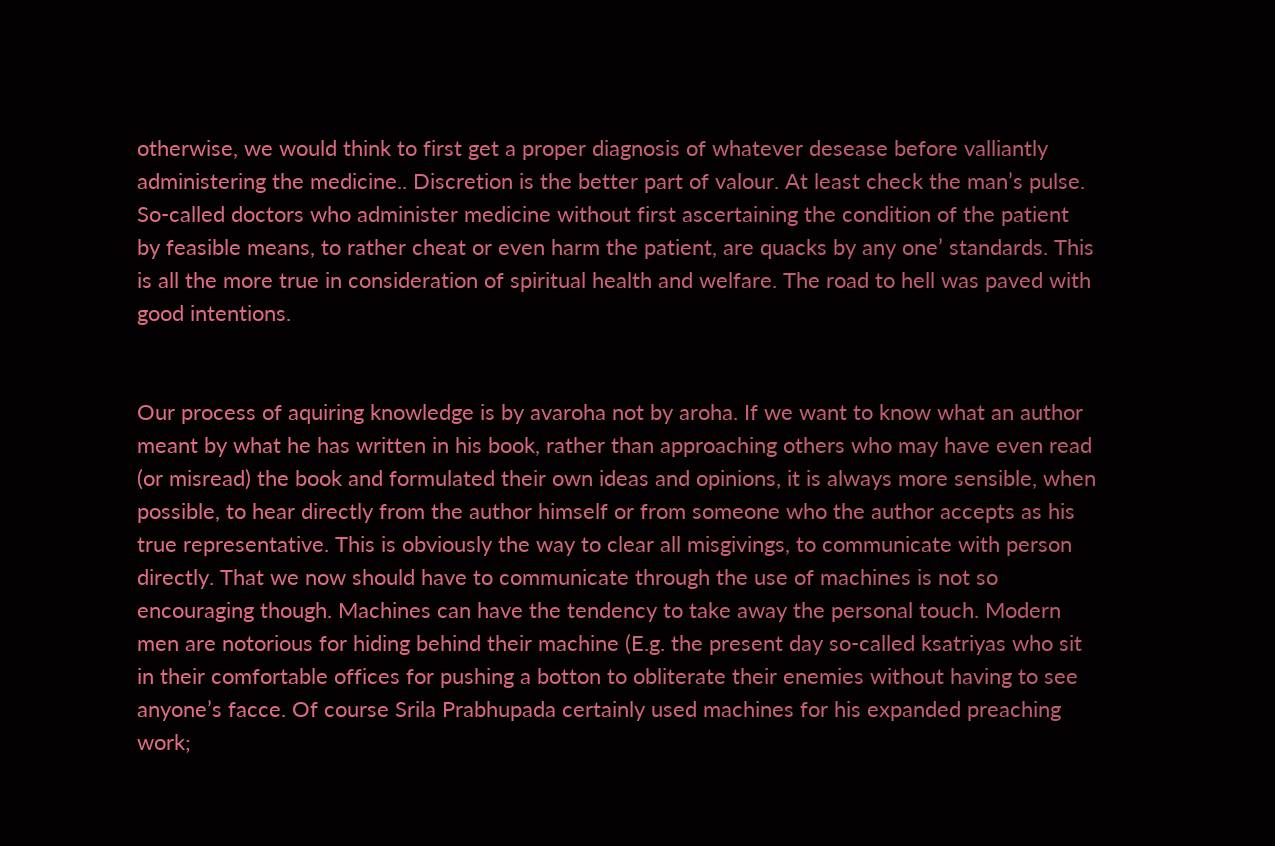otherwise, we would think to first get a proper diagnosis of whatever desease before valliantly administering the medicine.. Discretion is the better part of valour. At least check the man’s pulse. So-called doctors who administer medicine without first ascertaining the condition of the patient by feasible means, to rather cheat or even harm the patient, are quacks by any one’ standards. This is all the more true in consideration of spiritual health and welfare. The road to hell was paved with good intentions.


Our process of aquiring knowledge is by avaroha not by aroha. If we want to know what an author meant by what he has written in his book, rather than approaching others who may have even read (or misread) the book and formulated their own ideas and opinions, it is always more sensible, when possible, to hear directly from the author himself or from someone who the author accepts as his true representative. This is obviously the way to clear all misgivings, to communicate with person directly. That we now should have to communicate through the use of machines is not so encouraging though. Machines can have the tendency to take away the personal touch. Modern men are notorious for hiding behind their machine (E.g. the present day so-called ksatriyas who sit in their comfortable offices for pushing a botton to obliterate their enemies without having to see anyone’s facce. Of course Srila Prabhupada certainly used machines for his expanded preaching work;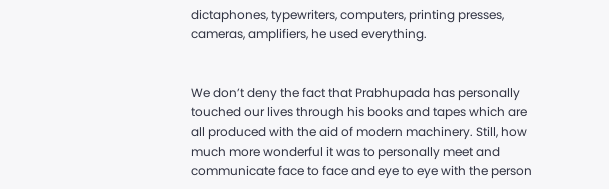dictaphones, typewriters, computers, printing presses, cameras, amplifiers, he used everything.


We don’t deny the fact that Prabhupada has personally touched our lives through his books and tapes which are all produced with the aid of modern machinery. Still, how much more wonderful it was to personally meet and communicate face to face and eye to eye with the person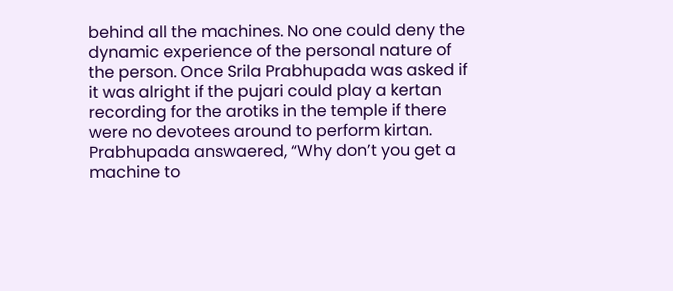behind all the machines. No one could deny the dynamic experience of the personal nature of the person. Once Srila Prabhupada was asked if it was alright if the pujari could play a kertan recording for the arotiks in the temple if there were no devotees around to perform kirtan. Prabhupada answaered, “Why don’t you get a machine to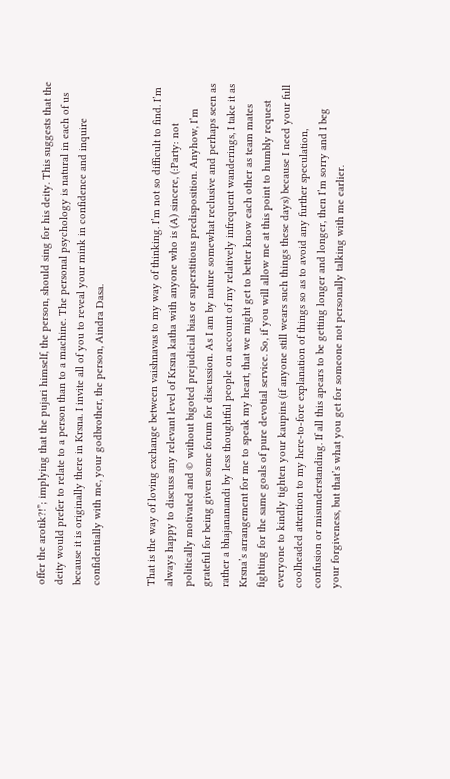offer the arotik?!”; implying that the pujari himself, the person, should sing for his deity. This suggests that the deity would prefer to relate to a person than to a machine. The personal psychology is natural in each of us because it is originally there in Krsna. I invite all of you to reveal your mink in confidence and inquire confidentially with me, your godbrother, the person, Aindra Dasa.


That is the way of loving exchange between vaishnavas to my way of thinking. I’m not so difficult to find. I’m always happy to discuss any relevant level of Krsna katha with anyone who is (A) sincere, (:Party: not politically motivated and © without bigoted prejudicial bias or superstitious predisposition. Anyhow, I’m grateful for being given some forum for discussion. As I am by nature somewhat reclusive and perhaps seen as rather a bhajananandi by less thoughtful people on account of my relatively infrequent wanderings, I take it as Krsna’s arrangement for me to speak my heart, that we might get to better know each other as team mates fighting for the same goals of pure devotial service. So, if you will allow me at this point to humbly request everyone to kindly tighten your kaupins (if anyone still wears such things these days) because I need your full coolheaded attention to my here-to-fore explanation of things so as to avoid any further speculation, confusion or misunderstanding. If all this apears to be getting longer and longer, then I’m sorry and I beg your forgiveness, but that’s what you get for someone not personally talking with me earlier.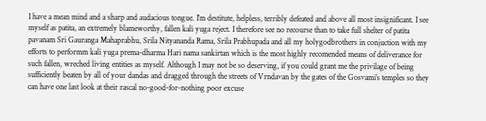I have a mean mind and a sharp and audacious tongue. I’m destitute, helpless, terribly defeated and above all most insignificant. I see myself as patita, an extremely blameworthy, fallen kali yuga reject. I therefore see no recourse than to take full shelter of patita pavanam Sri Gauranga Mahaprabhu, Srila Nityananda Rama, Srila Prabhupada and all my holygodbrothers in conjuction with my efforts to performm kali yuga prema-dharma Hari nama sankirtan which is the most highly recomended means of deliverance for such fallen, wreched living entities as myself. Although I may not be so deserving, if you could grant me the privilage of being sufficiently beaten by all of your dandas and dragged through the streets of Vrndavan by the gates of the Gosvami’s temples so they can have one last look at their rascal no-good-for-nothing poor excuse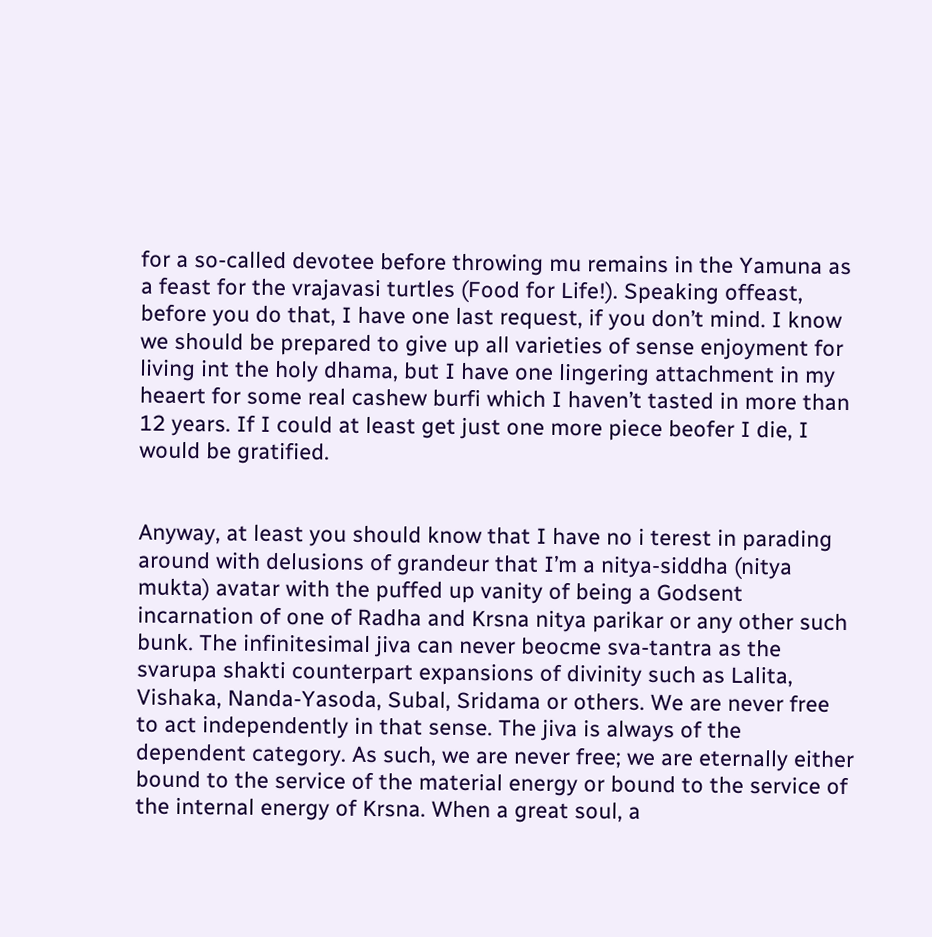for a so-called devotee before throwing mu remains in the Yamuna as a feast for the vrajavasi turtles (Food for Life!). Speaking offeast, before you do that, I have one last request, if you don’t mind. I know we should be prepared to give up all varieties of sense enjoyment for living int the holy dhama, but I have one lingering attachment in my heaert for some real cashew burfi which I haven’t tasted in more than 12 years. If I could at least get just one more piece beofer I die, I would be gratified.


Anyway, at least you should know that I have no i terest in parading around with delusions of grandeur that I’m a nitya-siddha (nitya mukta) avatar with the puffed up vanity of being a Godsent incarnation of one of Radha and Krsna nitya parikar or any other such bunk. The infinitesimal jiva can never beocme sva-tantra as the svarupa shakti counterpart expansions of divinity such as Lalita, Vishaka, Nanda-Yasoda, Subal, Sridama or others. We are never free to act independently in that sense. The jiva is always of the dependent category. As such, we are never free; we are eternally either bound to the service of the material energy or bound to the service of the internal energy of Krsna. When a great soul, a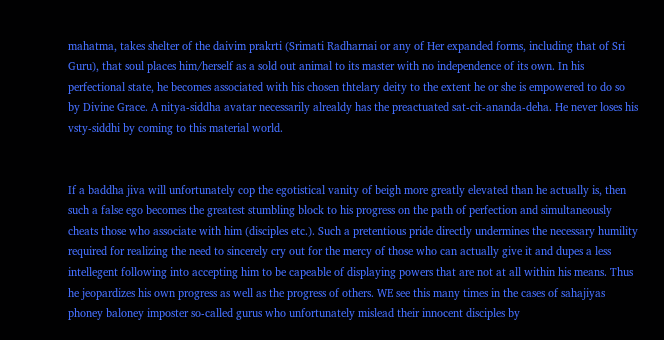mahatma, takes shelter of the daivim prakrti (Srimati Radharnai or any of Her expanded forms, including that of Sri Guru), that soul places him/herself as a sold out animal to its master with no independence of its own. In his perfectional state, he becomes associated with his chosen thtelary deity to the extent he or she is empowered to do so by Divine Grace. A nitya-siddha avatar necessarily alrealdy has the preactuated sat-cit-ananda-deha. He never loses his vsty-siddhi by coming to this material world.


If a baddha jiva will unfortunately cop the egotistical vanity of beigh more greatly elevated than he actually is, then such a false ego becomes the greatest stumbling block to his progress on the path of perfection and simultaneously cheats those who associate with him (disciples etc.). Such a pretentious pride directly undermines the necessary humility required for realizing the need to sincerely cry out for the mercy of those who can actually give it and dupes a less intellegent following into accepting him to be capeable of displaying powers that are not at all within his means. Thus he jeopardizes his own progress as well as the progress of others. WE see this many times in the cases of sahajiyas phoney baloney imposter so-called gurus who unfortunately mislead their innocent disciples by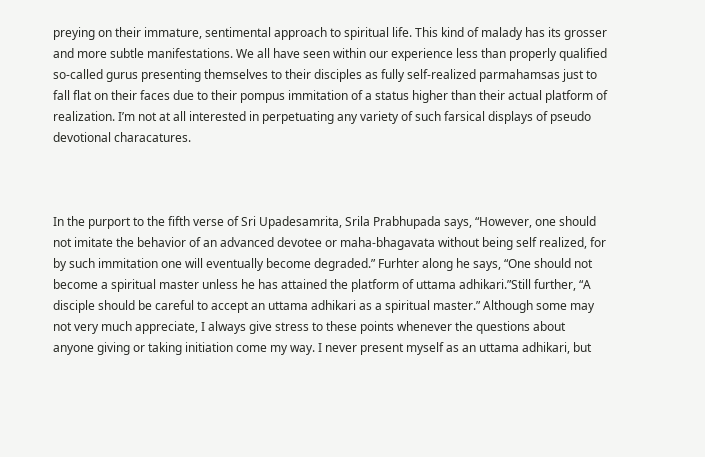preying on their immature, sentimental approach to spiritual life. This kind of malady has its grosser and more subtle manifestations. We all have seen within our experience less than properly qualified so-called gurus presenting themselves to their disciples as fully self-realized parmahamsas just to fall flat on their faces due to their pompus immitation of a status higher than their actual platform of realization. I’m not at all interested in perpetuating any variety of such farsical displays of pseudo devotional characatures.



In the purport to the fifth verse of Sri Upadesamrita, Srila Prabhupada says, “However, one should not imitate the behavior of an advanced devotee or maha-bhagavata without being self realized, for by such immitation one will eventually become degraded.” Furhter along he says, “One should not become a spiritual master unless he has attained the platform of uttama adhikari.”Still further, “A disciple should be careful to accept an uttama adhikari as a spiritual master.” Although some may not very much appreciate, I always give stress to these points whenever the questions about anyone giving or taking initiation come my way. I never present myself as an uttama adhikari, but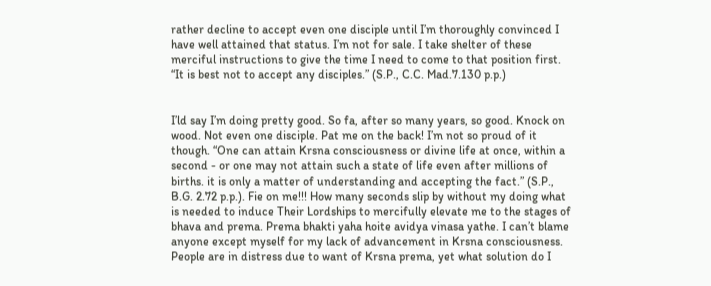rather decline to accept even one disciple until I’m thoroughly convinced I have well attained that status. I’m not for sale. I take shelter of these merciful instructions to give the time I need to come to that position first. “It is best not to accept any disciples.” (S.P., C.C. Mad.7.130 p.p.)


I’ld say I’m doing pretty good. So fa, after so many years, so good. Knock on wood. Not even one disciple. Pat me on the back! I’m not so proud of it though. “One can attain Krsna consciousness or divine life at once, within a second - or one may not attain such a state of life even after millions of births. it is only a matter of understanding and accepting the fact.” (S.P., B.G. 2.72 p.p.). Fie on me!!! How many seconds slip by without my doing what is needed to induce Their Lordships to mercifully elevate me to the stages of bhava and prema. Prema bhakti yaha hoite avidya vinasa yathe. I can’t blame anyone except myself for my lack of advancement in Krsna consciousness. People are in distress due to want of Krsna prema, yet what solution do I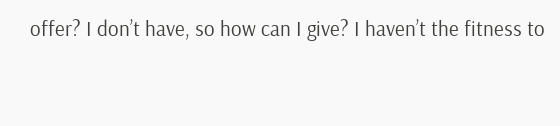offer? I don’t have, so how can I give? I haven’t the fitness to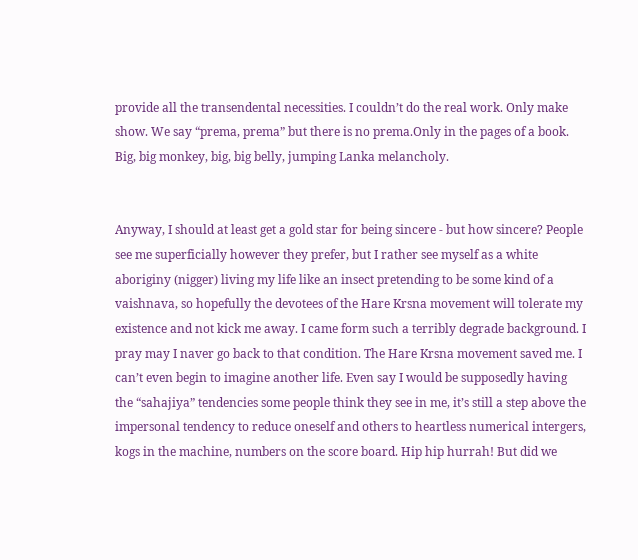provide all the transendental necessities. I couldn’t do the real work. Only make show. We say “prema, prema” but there is no prema.Only in the pages of a book. Big, big monkey, big, big belly, jumping Lanka melancholy.


Anyway, I should at least get a gold star for being sincere - but how sincere? People see me superficially however they prefer, but I rather see myself as a white aboriginy (nigger) living my life like an insect pretending to be some kind of a vaishnava, so hopefully the devotees of the Hare Krsna movement will tolerate my existence and not kick me away. I came form such a terribly degrade background. I pray may I naver go back to that condition. The Hare Krsna movement saved me. I can’t even begin to imagine another life. Even say I would be supposedly having the “sahajiya” tendencies some people think they see in me, it’s still a step above the impersonal tendency to reduce oneself and others to heartless numerical intergers, kogs in the machine, numbers on the score board. Hip hip hurrah! But did we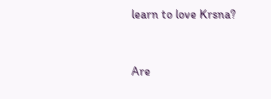learn to love Krsna?


Are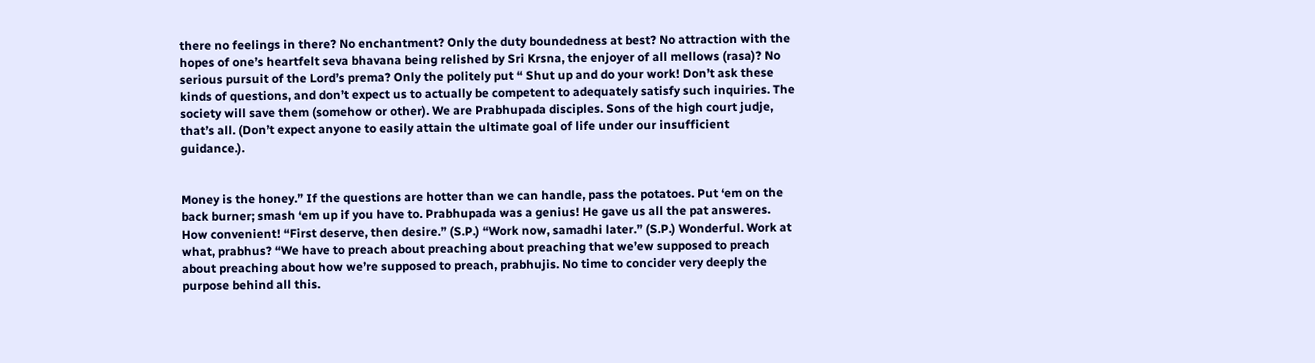there no feelings in there? No enchantment? Only the duty boundedness at best? No attraction with the hopes of one’s heartfelt seva bhavana being relished by Sri Krsna, the enjoyer of all mellows (rasa)? No serious pursuit of the Lord’s prema? Only the politely put “ Shut up and do your work! Don’t ask these kinds of questions, and don’t expect us to actually be competent to adequately satisfy such inquiries. The society will save them (somehow or other). We are Prabhupada disciples. Sons of the high court judje, that’s all. (Don’t expect anyone to easily attain the ultimate goal of life under our insufficient guidance.).


Money is the honey.” If the questions are hotter than we can handle, pass the potatoes. Put ‘em on the back burner; smash ‘em up if you have to. Prabhupada was a genius! He gave us all the pat answeres. How convenient! “First deserve, then desire.” (S.P.) “Work now, samadhi later.” (S.P.) Wonderful. Work at what, prabhus? “We have to preach about preaching about preaching that we’ew supposed to preach about preaching about how we’re supposed to preach, prabhujis. No time to concider very deeply the purpose behind all this.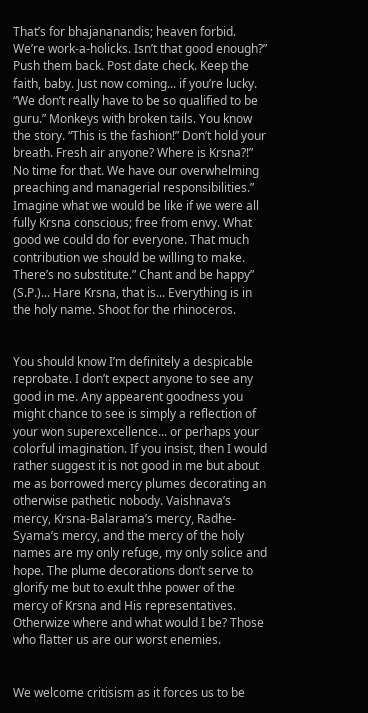That’s for bhajananandis; heaven forbid. We’re work-a-holicks. Isn’t that good enough?” Push them back. Post date check. Keep the faith, baby. Just now coming... if you’re lucky. “We don’t really have to be so qualified to be guru.” Monkeys with broken tails. You know the story. “This is the fashion!” Don’t hold your breath. Fresh air anyone? Where is Krsna?!” No time for that. We have our overwhelming preaching and managerial responsibilities.” Imagine what we would be like if we were all fully Krsna conscious; free from envy. What good we could do for everyone. That much contribution we should be willing to make. There’s no substitute.” Chant and be happy” (S.P.)... Hare Krsna, that is... Everything is in the holy name. Shoot for the rhinoceros.


You should know I’m definitely a despicable reprobate. I don’t expect anyone to see any good in me. Any appearent goodness you might chance to see is simply a reflection of your won superexcellence... or perhaps your colorful imagination. If you insist, then I would rather suggest it is not good in me but about me as borrowed mercy plumes decorating an otherwise pathetic nobody. Vaishnava’s mercy, Krsna-Balarama’s mercy, Radhe-Syama’s mercy, and the mercy of the holy names are my only refuge, my only solice and hope. The plume decorations don’t serve to glorify me but to exult thhe power of the mercy of Krsna and His representatives. Otherwize where and what would I be? Those who flatter us are our worst enemies.


We welcome critisism as it forces us to be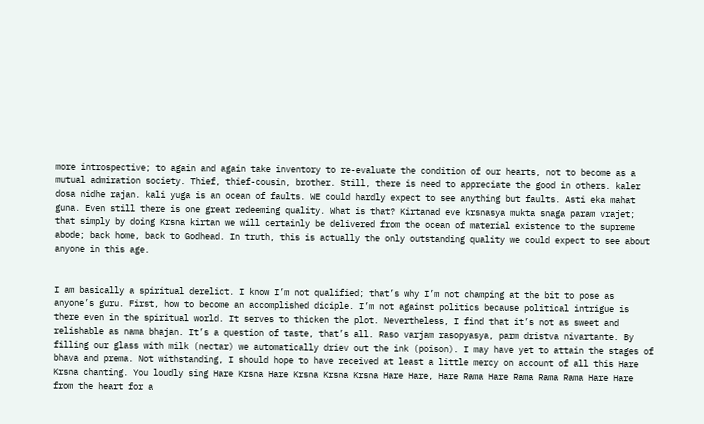more introspective; to again and again take inventory to re-evaluate the condition of our hearts, not to become as a mutual admiration society. Thief, thief-cousin, brother. Still, there is need to appreciate the good in others. kaler dosa nidhe rajan. kali yuga is an ocean of faults. WE could hardly expect to see anything but faults. Asti eka mahat guna. Even still there is one great redeeming quality. What is that? Kirtanad eve krsnasya mukta snaga param vrajet; that simply by doing Krsna kirtan we will certainly be delivered from the ocean of material existence to the supreme abode; back home, back to Godhead. In truth, this is actually the only outstanding quality we could expect to see about anyone in this age.


I am basically a spiritual derelict. I know I’m not qualified; that’s why I’m not champing at the bit to pose as anyone’s guru. First, how to become an accomplished diciple. I’m not against politics because political intrigue is there even in the spiritual world. It serves to thicken the plot. Nevertheless, I find that it’s not as sweet and relishable as nama bhajan. It’s a question of taste, that’s all. Raso varjam rasopyasya, parm dristva nivartante. By filling our glass with milk (nectar) we automatically driev out the ink (poison). I may have yet to attain the stages of bhava and prema. Not withstanding, I should hope to have received at least a little mercy on account of all this Hare Krsna chanting. You loudly sing Hare Krsna Hare Krsna Krsna Krsna Hare Hare, Hare Rama Hare Rama Rama Rama Hare Hare from the heart for a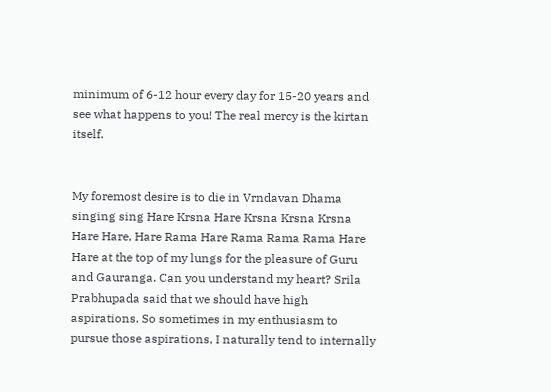minimum of 6-12 hour every day for 15-20 years and see what happens to you! The real mercy is the kirtan itself.


My foremost desire is to die in Vrndavan Dhama singing sing Hare Krsna Hare Krsna Krsna Krsna Hare Hare, Hare Rama Hare Rama Rama Rama Hare Hare at the top of my lungs for the pleasure of Guru and Gauranga. Can you understand my heart? Srila Prabhupada said that we should have high aspirations. So sometimes in my enthusiasm to pursue those aspirations, I naturally tend to internally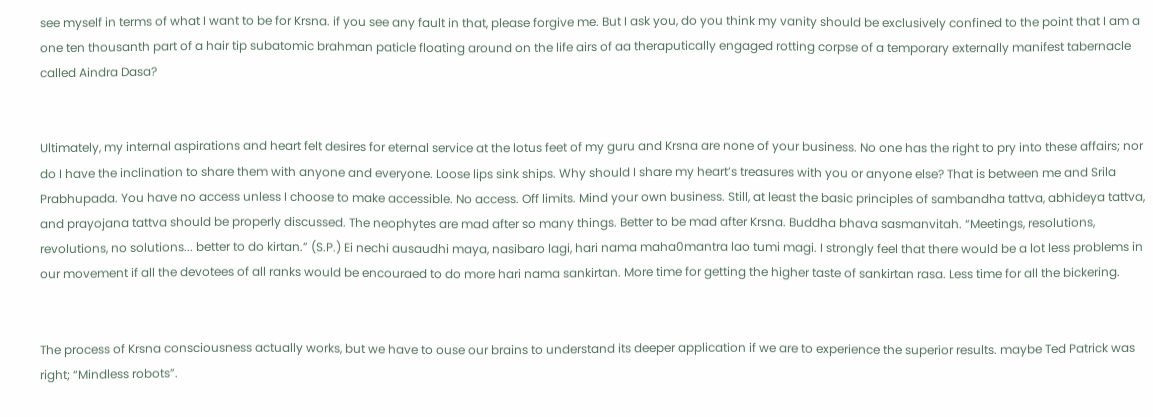see myself in terms of what I want to be for Krsna. if you see any fault in that, please forgive me. But I ask you, do you think my vanity should be exclusively confined to the point that I am a one ten thousanth part of a hair tip subatomic brahman paticle floating around on the life airs of aa theraputically engaged rotting corpse of a temporary externally manifest tabernacle called Aindra Dasa?


Ultimately, my internal aspirations and heart felt desires for eternal service at the lotus feet of my guru and Krsna are none of your business. No one has the right to pry into these affairs; nor do I have the inclination to share them with anyone and everyone. Loose lips sink ships. Why should I share my heart’s treasures with you or anyone else? That is between me and Srila Prabhupada. You have no access unless I choose to make accessible. No access. Off limits. Mind your own business. Still, at least the basic principles of sambandha tattva, abhideya tattva, and prayojana tattva should be properly discussed. The neophytes are mad after so many things. Better to be mad after Krsna. Buddha bhava sasmanvitah. “Meetings, resolutions, revolutions, no solutions... better to do kirtan.” (S.P.) Ei nechi ausaudhi maya, nasibaro lagi, hari nama maha0mantra lao tumi magi. I strongly feel that there would be a lot less problems in our movement if all the devotees of all ranks would be encouraed to do more hari nama sankirtan. More time for getting the higher taste of sankirtan rasa. Less time for all the bickering.


The process of Krsna consciousness actually works, but we have to ouse our brains to understand its deeper application if we are to experience the superior results. maybe Ted Patrick was right; “Mindless robots”.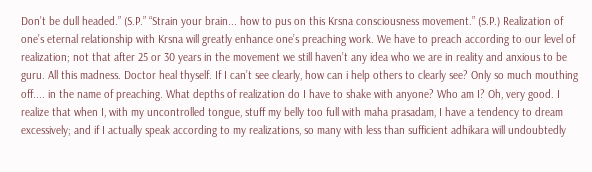Don’t be dull headed.” (S.P.” “Strain your brain... how to pus on this Krsna consciousness movement.” (S.P.) Realization of one’s eternal relationship with Krsna will greatly enhance one’s preaching work. We have to preach according to our level of realization; not that after 25 or 30 years in the movement we still haven’t any idea who we are in reality and anxious to be guru. All this madness. Doctor heal thyself. If I can’t see clearly, how can i help others to clearly see? Only so much mouthing off.... in the name of preaching. What depths of realization do I have to shake with anyone? Who am I? Oh, very good. I realize that when I, with my uncontrolled tongue, stuff my belly too full with maha prasadam, I have a tendency to dream excessively; and if I actually speak according to my realizations, so many with less than sufficient adhikara will undoubtedly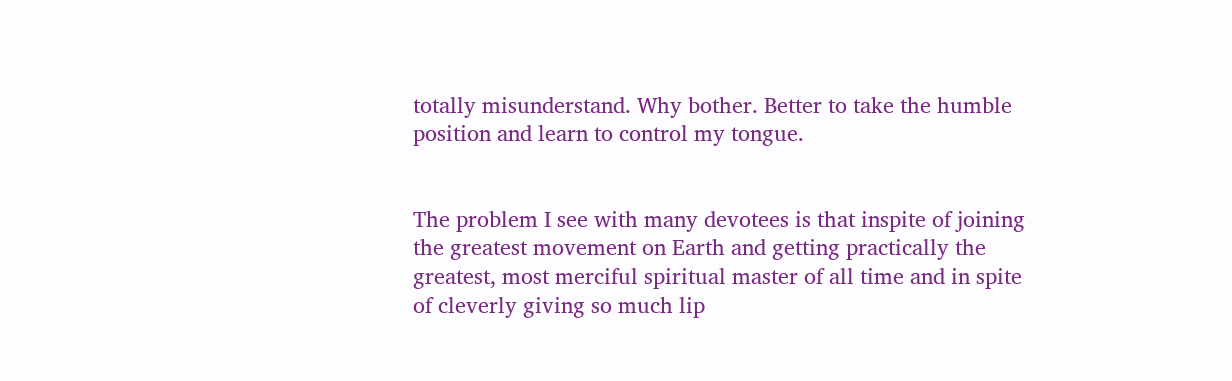totally misunderstand. Why bother. Better to take the humble position and learn to control my tongue.


The problem I see with many devotees is that inspite of joining the greatest movement on Earth and getting practically the greatest, most merciful spiritual master of all time and in spite of cleverly giving so much lip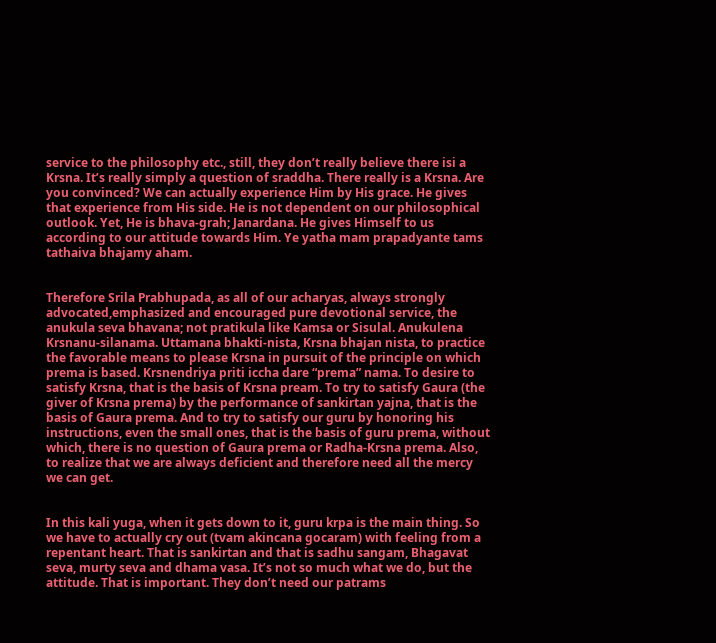service to the philosophy etc., still, they don’t really believe there isi a Krsna. It’s really simply a question of sraddha. There really is a Krsna. Are you convinced? We can actually experience Him by His grace. He gives that experience from His side. He is not dependent on our philosophical outlook. Yet, He is bhava-grah; Janardana. He gives Himself to us according to our attitude towards Him. Ye yatha mam prapadyante tams tathaiva bhajamy aham.


Therefore Srila Prabhupada, as all of our acharyas, always strongly advocated,emphasized and encouraged pure devotional service, the anukula seva bhavana; not pratikula like Kamsa or Sisulal. Anukulena Krsnanu-silanama. Uttamana bhakti-nista, Krsna bhajan nista, to practice the favorable means to please Krsna in pursuit of the principle on which prema is based. Krsnendriya priti iccha dare “prema” nama. To desire to satisfy Krsna, that is the basis of Krsna pream. To try to satisfy Gaura (the giver of Krsna prema) by the performance of sankirtan yajna, that is the basis of Gaura prema. And to try to satisfy our guru by honoring his instructions, even the small ones, that is the basis of guru prema, without which, there is no question of Gaura prema or Radha-Krsna prema. Also, to realize that we are always deficient and therefore need all the mercy we can get.


In this kali yuga, when it gets down to it, guru krpa is the main thing. So we have to actually cry out (tvam akincana gocaram) with feeling from a repentant heart. That is sankirtan and that is sadhu sangam, Bhagavat seva, murty seva and dhama vasa. It’s not so much what we do, but the attitude. That is important. They don’t need our patrams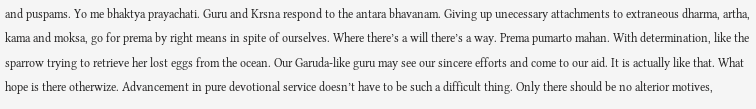and puspams. Yo me bhaktya prayachati. Guru and Krsna respond to the antara bhavanam. Giving up unecessary attachments to extraneous dharma, artha, kama and moksa, go for prema by right means in spite of ourselves. Where there’s a will there’s a way. Prema pumarto mahan. With determination, like the sparrow trying to retrieve her lost eggs from the ocean. Our Garuda-like guru may see our sincere efforts and come to our aid. It is actually like that. What hope is there otherwize. Advancement in pure devotional service doesn’t have to be such a difficult thing. Only there should be no alterior motives,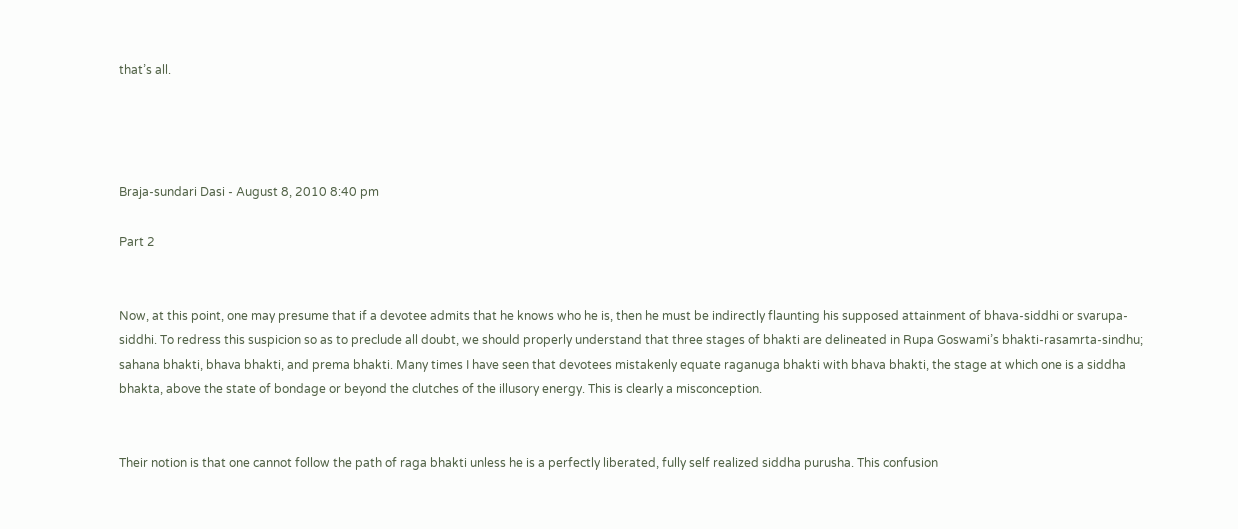that’s all.




Braja-sundari Dasi - August 8, 2010 8:40 pm

Part 2


Now, at this point, one may presume that if a devotee admits that he knows who he is, then he must be indirectly flaunting his supposed attainment of bhava-siddhi or svarupa-siddhi. To redress this suspicion so as to preclude all doubt, we should properly understand that three stages of bhakti are delineated in Rupa Goswami’s bhakti-rasamrta-sindhu; sahana bhakti, bhava bhakti, and prema bhakti. Many times I have seen that devotees mistakenly equate raganuga bhakti with bhava bhakti, the stage at which one is a siddha bhakta, above the state of bondage or beyond the clutches of the illusory energy. This is clearly a misconception.


Their notion is that one cannot follow the path of raga bhakti unless he is a perfectly liberated, fully self realized siddha purusha. This confusion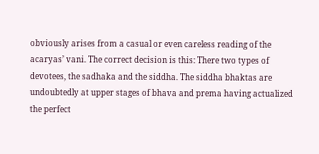obviously arises from a casual or even careless reading of the acaryas’ vani. The correct decision is this: There two types of devotees, the sadhaka and the siddha. The siddha bhaktas are undoubtedly at upper stages of bhava and prema having actualized the perfect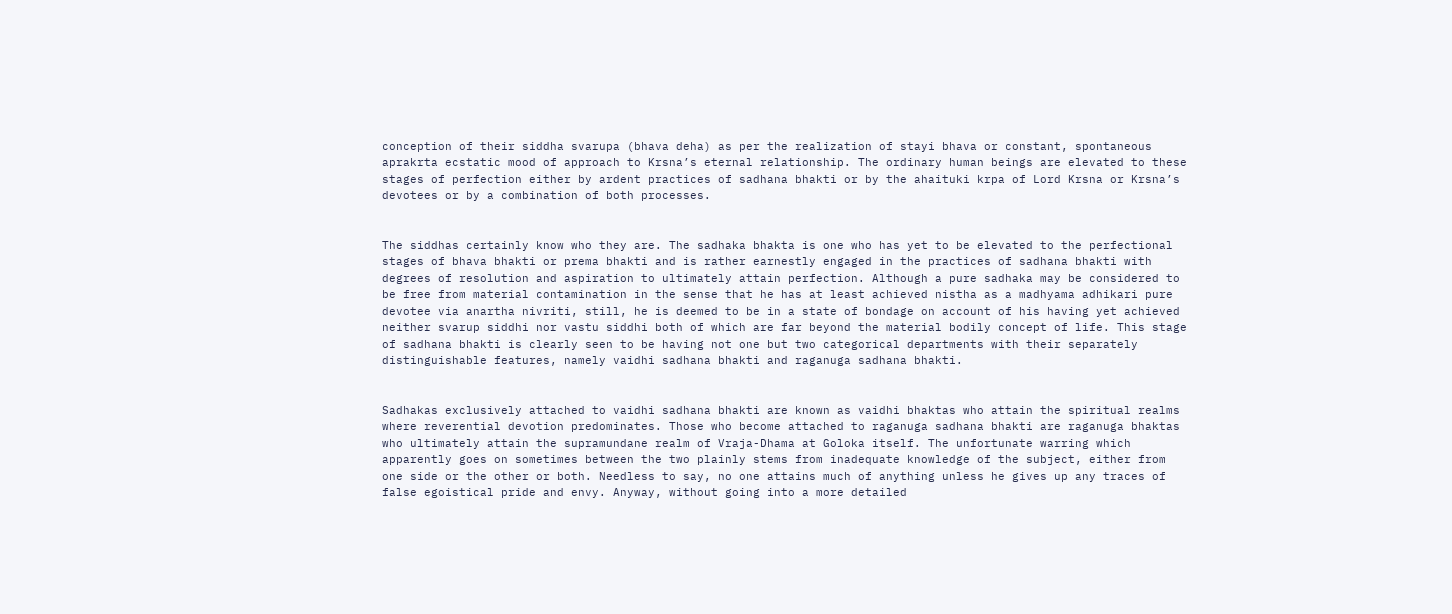conception of their siddha svarupa (bhava deha) as per the realization of stayi bhava or constant, spontaneous aprakrta ecstatic mood of approach to Krsna’s eternal relationship. The ordinary human beings are elevated to these stages of perfection either by ardent practices of sadhana bhakti or by the ahaituki krpa of Lord Krsna or Krsna’s devotees or by a combination of both processes.


The siddhas certainly know who they are. The sadhaka bhakta is one who has yet to be elevated to the perfectional stages of bhava bhakti or prema bhakti and is rather earnestly engaged in the practices of sadhana bhakti with degrees of resolution and aspiration to ultimately attain perfection. Although a pure sadhaka may be considered to be free from material contamination in the sense that he has at least achieved nistha as a madhyama adhikari pure devotee via anartha nivriti, still, he is deemed to be in a state of bondage on account of his having yet achieved neither svarup siddhi nor vastu siddhi both of which are far beyond the material bodily concept of life. This stage of sadhana bhakti is clearly seen to be having not one but two categorical departments with their separately distinguishable features, namely vaidhi sadhana bhakti and raganuga sadhana bhakti.


Sadhakas exclusively attached to vaidhi sadhana bhakti are known as vaidhi bhaktas who attain the spiritual realms where reverential devotion predominates. Those who become attached to raganuga sadhana bhakti are raganuga bhaktas who ultimately attain the supramundane realm of Vraja-Dhama at Goloka itself. The unfortunate warring which apparently goes on sometimes between the two plainly stems from inadequate knowledge of the subject, either from one side or the other or both. Needless to say, no one attains much of anything unless he gives up any traces of false egoistical pride and envy. Anyway, without going into a more detailed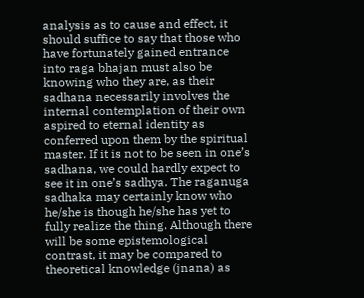analysis as to cause and effect, it should suffice to say that those who have fortunately gained entrance into raga bhajan must also be knowing who they are, as their sadhana necessarily involves the internal contemplation of their own aspired to eternal identity as conferred upon them by the spiritual master. If it is not to be seen in one’s sadhana, we could hardly expect to see it in one’s sadhya. The raganuga sadhaka may certainly know who he/she is though he/she has yet to fully realize the thing. Although there will be some epistemological contrast, it may be compared to theoretical knowledge (jnana) as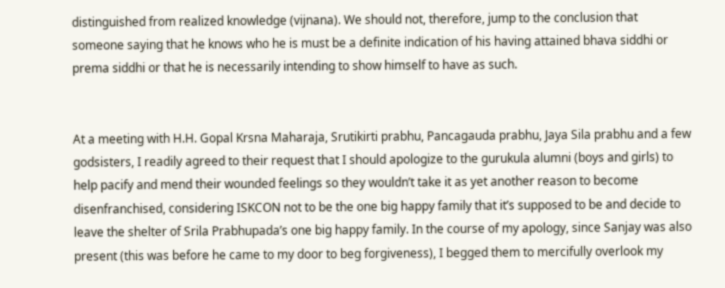distinguished from realized knowledge (vijnana). We should not, therefore, jump to the conclusion that someone saying that he knows who he is must be a definite indication of his having attained bhava siddhi or prema siddhi or that he is necessarily intending to show himself to have as such.


At a meeting with H.H. Gopal Krsna Maharaja, Srutikirti prabhu, Pancagauda prabhu, Jaya Sila prabhu and a few godsisters, I readily agreed to their request that I should apologize to the gurukula alumni (boys and girls) to help pacify and mend their wounded feelings so they wouldn’t take it as yet another reason to become disenfranchised, considering ISKCON not to be the one big happy family that it’s supposed to be and decide to leave the shelter of Srila Prabhupada’s one big happy family. In the course of my apology, since Sanjay was also present (this was before he came to my door to beg forgiveness), I begged them to mercifully overlook my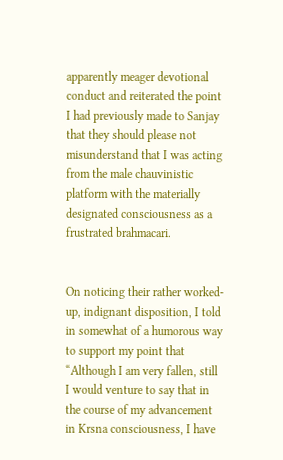apparently meager devotional conduct and reiterated the point I had previously made to Sanjay that they should please not misunderstand that I was acting from the male chauvinistic platform with the materially designated consciousness as a frustrated brahmacari.


On noticing their rather worked-up, indignant disposition, I told in somewhat of a humorous way to support my point that “Although I am very fallen, still I would venture to say that in the course of my advancement in Krsna consciousness, I have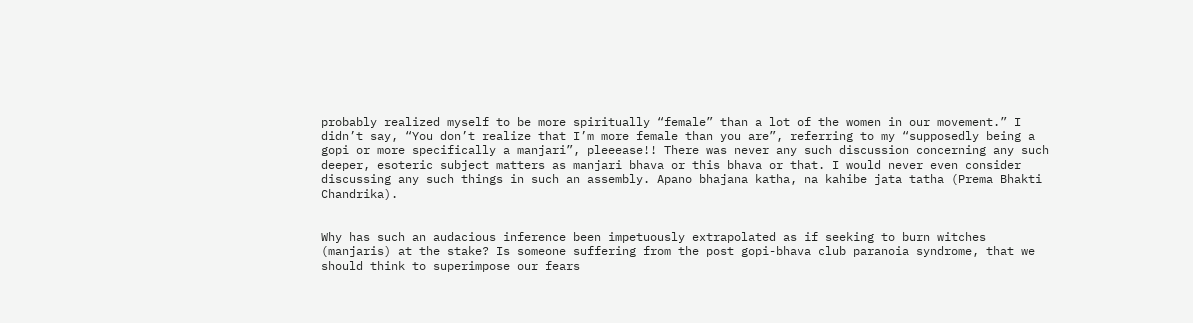probably realized myself to be more spiritually “female” than a lot of the women in our movement.” I didn’t say, “You don’t realize that I’m more female than you are”, referring to my “supposedly being a gopi or more specifically a manjari”, pleeease!! There was never any such discussion concerning any such deeper, esoteric subject matters as manjari bhava or this bhava or that. I would never even consider discussing any such things in such an assembly. Apano bhajana katha, na kahibe jata tatha (Prema Bhakti Chandrika).


Why has such an audacious inference been impetuously extrapolated as if seeking to burn witches (manjaris) at the stake? Is someone suffering from the post gopi-bhava club paranoia syndrome, that we should think to superimpose our fears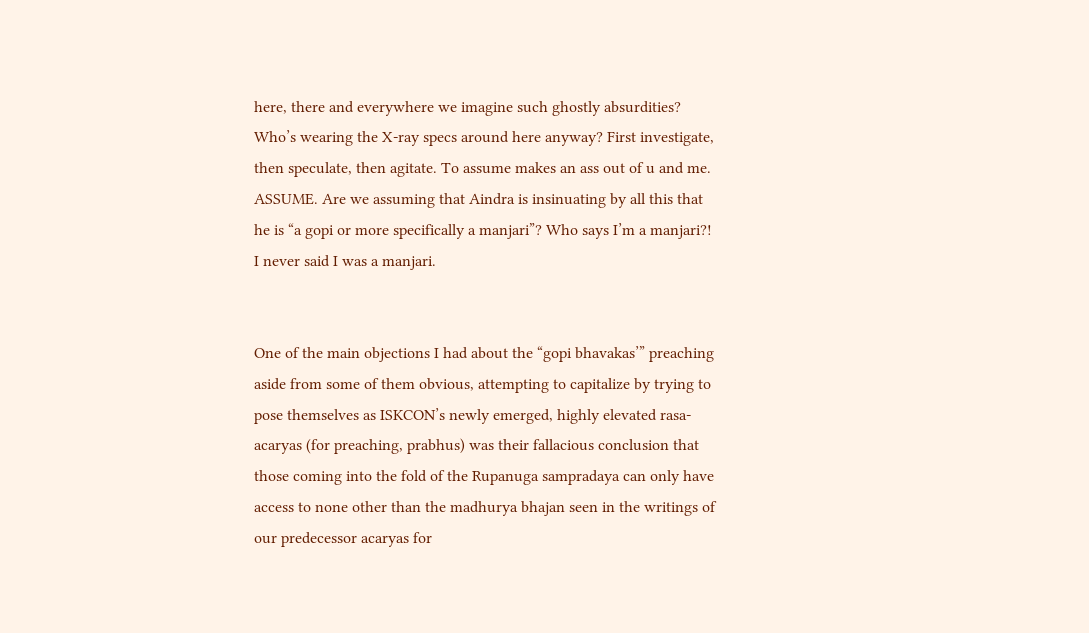here, there and everywhere we imagine such ghostly absurdities? Who’s wearing the X-ray specs around here anyway? First investigate, then speculate, then agitate. To assume makes an ass out of u and me. ASSUME. Are we assuming that Aindra is insinuating by all this that he is “a gopi or more specifically a manjari”? Who says I’m a manjari?! I never said I was a manjari.


One of the main objections I had about the “gopi bhavakas’” preaching aside from some of them obvious, attempting to capitalize by trying to pose themselves as ISKCON’s newly emerged, highly elevated rasa-acaryas (for preaching, prabhus) was their fallacious conclusion that those coming into the fold of the Rupanuga sampradaya can only have access to none other than the madhurya bhajan seen in the writings of our predecessor acaryas for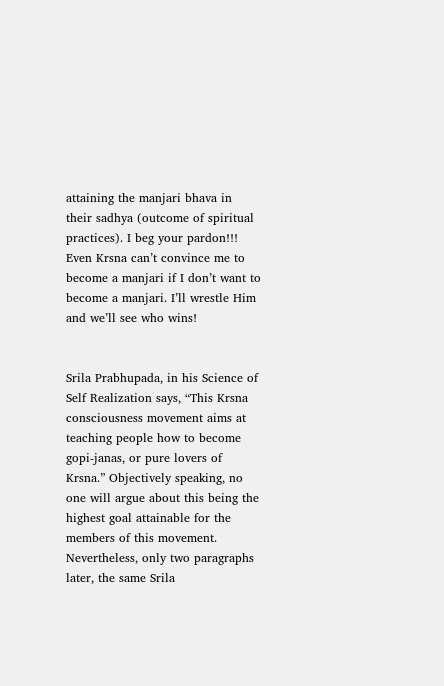attaining the manjari bhava in their sadhya (outcome of spiritual practices). I beg your pardon!!! Even Krsna can’t convince me to become a manjari if I don’t want to become a manjari. I’ll wrestle Him and we’ll see who wins!


Srila Prabhupada, in his Science of Self Realization says, “This Krsna consciousness movement aims at teaching people how to become gopi-janas, or pure lovers of Krsna.” Objectively speaking, no one will argue about this being the highest goal attainable for the members of this movement. Nevertheless, only two paragraphs later, the same Srila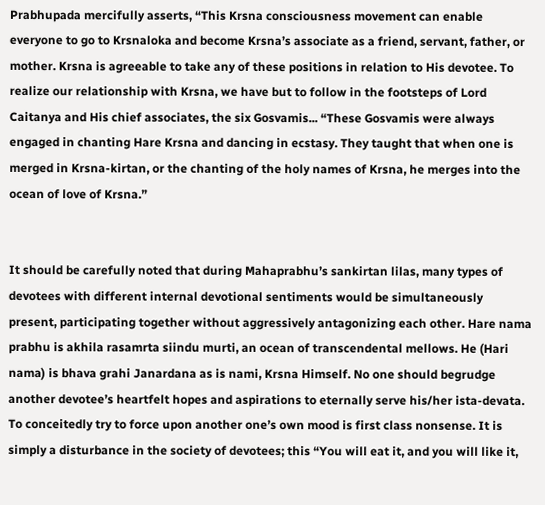Prabhupada mercifully asserts, “This Krsna consciousness movement can enable everyone to go to Krsnaloka and become Krsna’s associate as a friend, servant, father, or mother. Krsna is agreeable to take any of these positions in relation to His devotee. To realize our relationship with Krsna, we have but to follow in the footsteps of Lord Caitanya and His chief associates, the six Gosvamis... “These Gosvamis were always engaged in chanting Hare Krsna and dancing in ecstasy. They taught that when one is merged in Krsna-kirtan, or the chanting of the holy names of Krsna, he merges into the ocean of love of Krsna.”


It should be carefully noted that during Mahaprabhu’s sankirtan lilas, many types of devotees with different internal devotional sentiments would be simultaneously present, participating together without aggressively antagonizing each other. Hare nama prabhu is akhila rasamrta siindu murti, an ocean of transcendental mellows. He (Hari nama) is bhava grahi Janardana as is nami, Krsna Himself. No one should begrudge another devotee’s heartfelt hopes and aspirations to eternally serve his/her ista-devata. To conceitedly try to force upon another one’s own mood is first class nonsense. It is simply a disturbance in the society of devotees; this “You will eat it, and you will like it,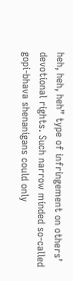heh, heh, heh” type of infringement on others’ devotional rights. Such narrow minded so-called gopi-bhava shenanigans could only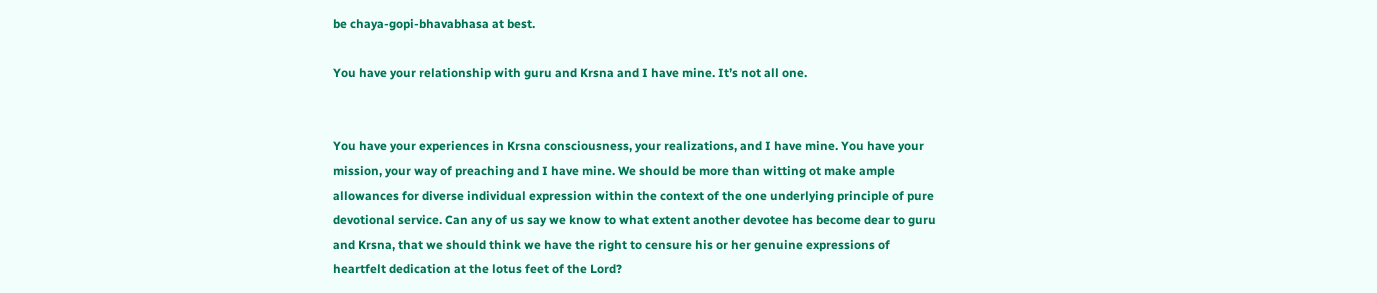be chaya-gopi-bhavabhasa at best.

You have your relationship with guru and Krsna and I have mine. It’s not all one.


You have your experiences in Krsna consciousness, your realizations, and I have mine. You have your mission, your way of preaching and I have mine. We should be more than witting ot make ample allowances for diverse individual expression within the context of the one underlying principle of pure devotional service. Can any of us say we know to what extent another devotee has become dear to guru and Krsna, that we should think we have the right to censure his or her genuine expressions of heartfelt dedication at the lotus feet of the Lord?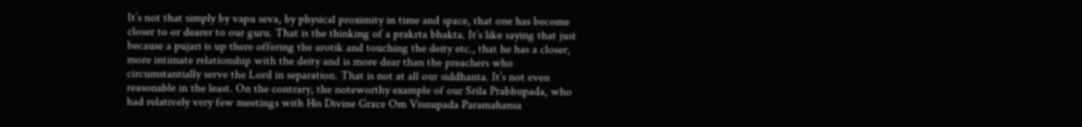It’s not that simply by vapu seva, by physical proximity in time and space, that one has become closer to or dearer to our guru. That is the thinking of a prakrta bhakta. It’s like saying that just because a pujari is up there offering the arotik and touching the deity etc., that he has a closer, more intimate relationship with the deity and is more dear than the preachers who circumstantially serve the Lord in separation. That is not at all our siddhanta. It’s not even reasonable in the least. On the contrary, the noteworthy example of our Srila Prabhupada, who had relatively very few meetings with His Divine Grace Om Visnupada Paramahansa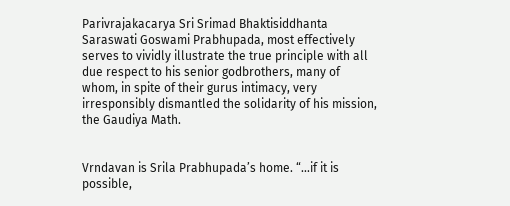Parivrajakacarya Sri Srimad Bhaktisiddhanta Saraswati Goswami Prabhupada, most effectively serves to vividly illustrate the true principle with all due respect to his senior godbrothers, many of whom, in spite of their gurus intimacy, very irresponsibly dismantled the solidarity of his mission, the Gaudiya Math.


Vrndavan is Srila Prabhupada’s home. “...if it is possible,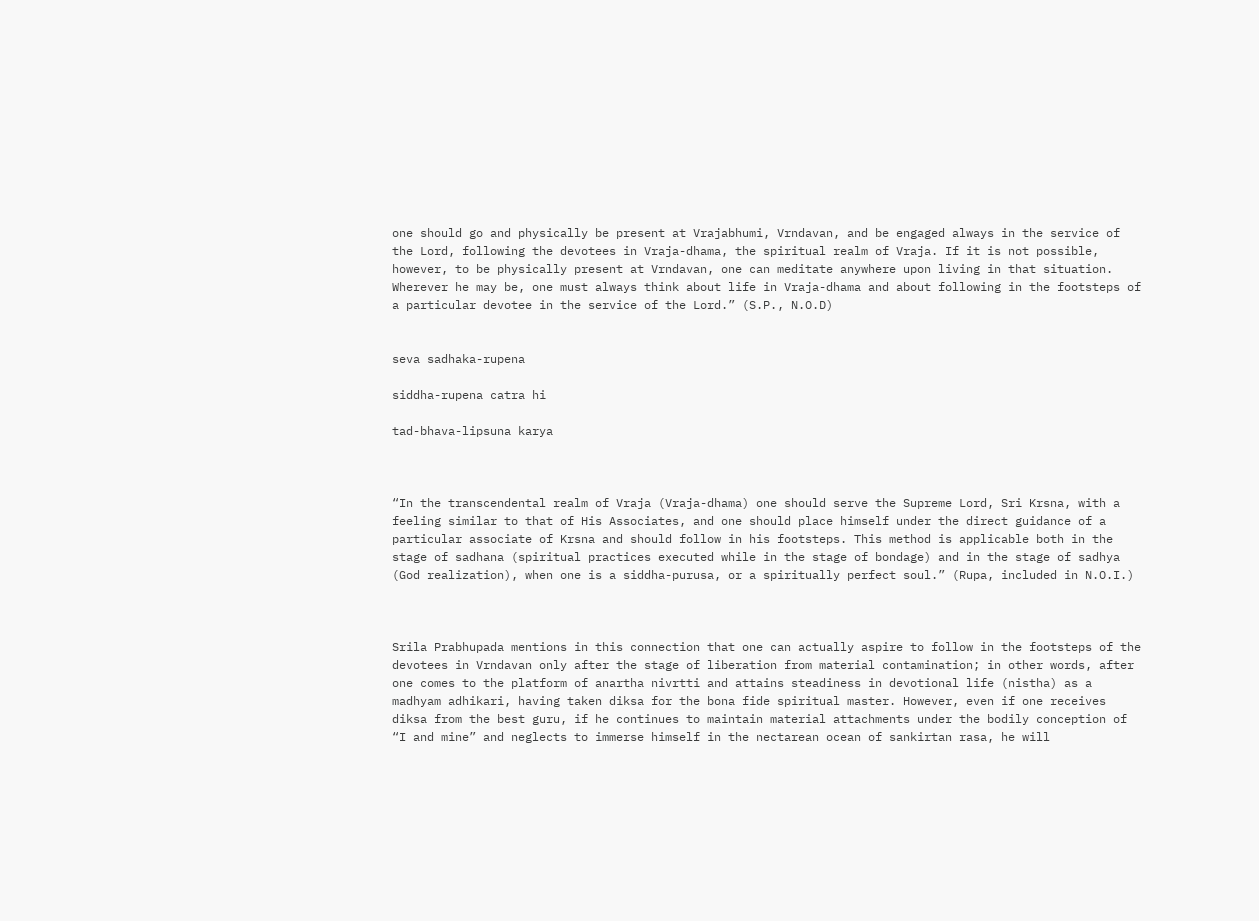one should go and physically be present at Vrajabhumi, Vrndavan, and be engaged always in the service of the Lord, following the devotees in Vraja-dhama, the spiritual realm of Vraja. If it is not possible, however, to be physically present at Vrndavan, one can meditate anywhere upon living in that situation. Wherever he may be, one must always think about life in Vraja-dhama and about following in the footsteps of a particular devotee in the service of the Lord.” (S.P., N.O.D)


seva sadhaka-rupena

siddha-rupena catra hi

tad-bhava-lipsuna karya



“In the transcendental realm of Vraja (Vraja-dhama) one should serve the Supreme Lord, Sri Krsna, with a feeling similar to that of His Associates, and one should place himself under the direct guidance of a particular associate of Krsna and should follow in his footsteps. This method is applicable both in the stage of sadhana (spiritual practices executed while in the stage of bondage) and in the stage of sadhya (God realization), when one is a siddha-purusa, or a spiritually perfect soul.” (Rupa, included in N.O.I.)



Srila Prabhupada mentions in this connection that one can actually aspire to follow in the footsteps of the devotees in Vrndavan only after the stage of liberation from material contamination; in other words, after one comes to the platform of anartha nivrtti and attains steadiness in devotional life (nistha) as a madhyam adhikari, having taken diksa for the bona fide spiritual master. However, even if one receives diksa from the best guru, if he continues to maintain material attachments under the bodily conception of “I and mine” and neglects to immerse himself in the nectarean ocean of sankirtan rasa, he will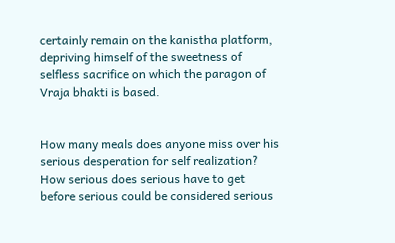certainly remain on the kanistha platform, depriving himself of the sweetness of selfless sacrifice on which the paragon of Vraja bhakti is based.


How many meals does anyone miss over his serious desperation for self realization? How serious does serious have to get before serious could be considered serious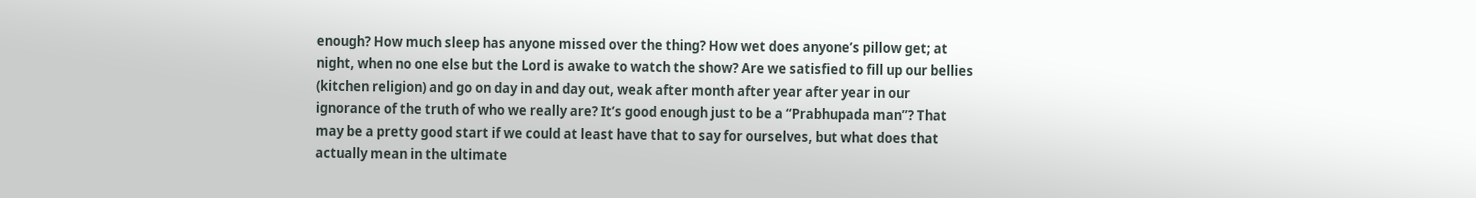enough? How much sleep has anyone missed over the thing? How wet does anyone’s pillow get; at night, when no one else but the Lord is awake to watch the show? Are we satisfied to fill up our bellies (kitchen religion) and go on day in and day out, weak after month after year after year in our ignorance of the truth of who we really are? It’s good enough just to be a “Prabhupada man”? That may be a pretty good start if we could at least have that to say for ourselves, but what does that actually mean in the ultimate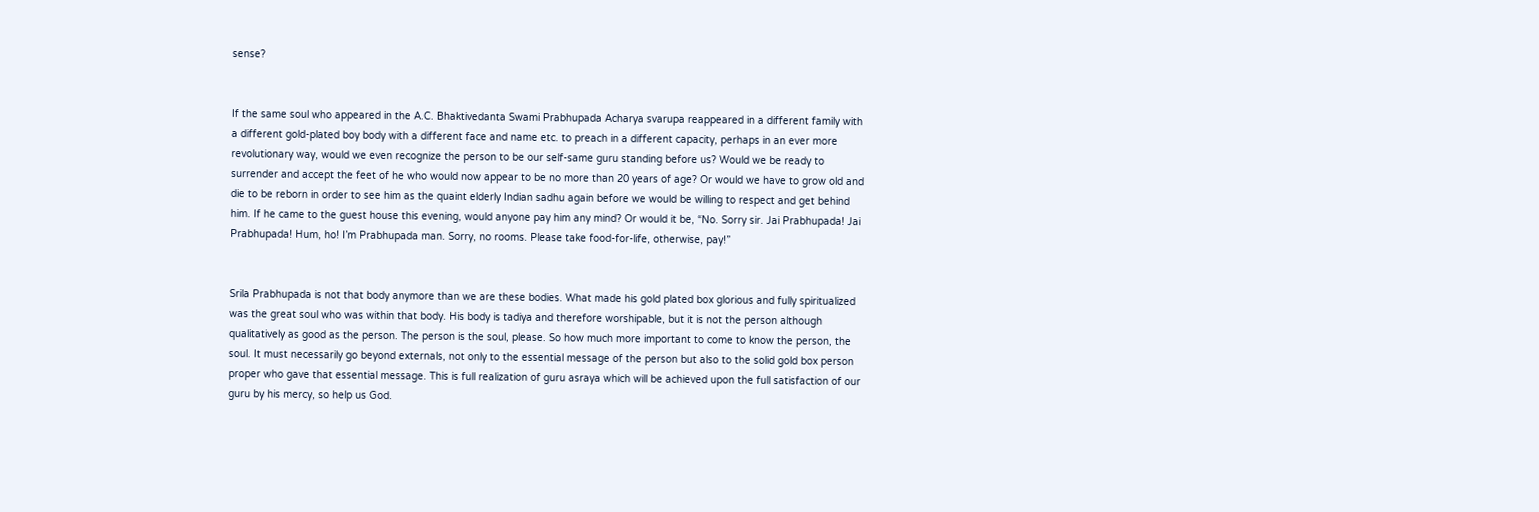sense?


If the same soul who appeared in the A.C. Bhaktivedanta Swami Prabhupada Acharya svarupa reappeared in a different family with a different gold-plated boy body with a different face and name etc. to preach in a different capacity, perhaps in an ever more revolutionary way, would we even recognize the person to be our self-same guru standing before us? Would we be ready to surrender and accept the feet of he who would now appear to be no more than 20 years of age? Or would we have to grow old and die to be reborn in order to see him as the quaint elderly Indian sadhu again before we would be willing to respect and get behind him. If he came to the guest house this evening, would anyone pay him any mind? Or would it be, “No. Sorry sir. Jai Prabhupada! Jai Prabhupada! Hum, ho! I’m Prabhupada man. Sorry, no rooms. Please take food-for-life, otherwise, pay!”


Srila Prabhupada is not that body anymore than we are these bodies. What made his gold plated box glorious and fully spiritualized was the great soul who was within that body. His body is tadiya and therefore worshipable, but it is not the person although qualitatively as good as the person. The person is the soul, please. So how much more important to come to know the person, the soul. It must necessarily go beyond externals, not only to the essential message of the person but also to the solid gold box person proper who gave that essential message. This is full realization of guru asraya which will be achieved upon the full satisfaction of our guru by his mercy, so help us God.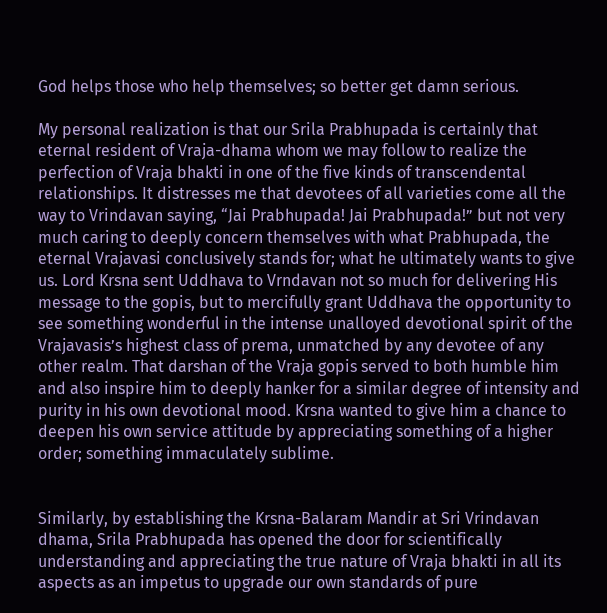God helps those who help themselves; so better get damn serious.

My personal realization is that our Srila Prabhupada is certainly that eternal resident of Vraja-dhama whom we may follow to realize the perfection of Vraja bhakti in one of the five kinds of transcendental relationships. It distresses me that devotees of all varieties come all the way to Vrindavan saying, “Jai Prabhupada! Jai Prabhupada!” but not very much caring to deeply concern themselves with what Prabhupada, the eternal Vrajavasi conclusively stands for; what he ultimately wants to give us. Lord Krsna sent Uddhava to Vrndavan not so much for delivering His message to the gopis, but to mercifully grant Uddhava the opportunity to see something wonderful in the intense unalloyed devotional spirit of the Vrajavasis’s highest class of prema, unmatched by any devotee of any other realm. That darshan of the Vraja gopis served to both humble him and also inspire him to deeply hanker for a similar degree of intensity and purity in his own devotional mood. Krsna wanted to give him a chance to deepen his own service attitude by appreciating something of a higher order; something immaculately sublime.


Similarly, by establishing the Krsna-Balaram Mandir at Sri Vrindavan dhama, Srila Prabhupada has opened the door for scientifically understanding and appreciating the true nature of Vraja bhakti in all its aspects as an impetus to upgrade our own standards of pure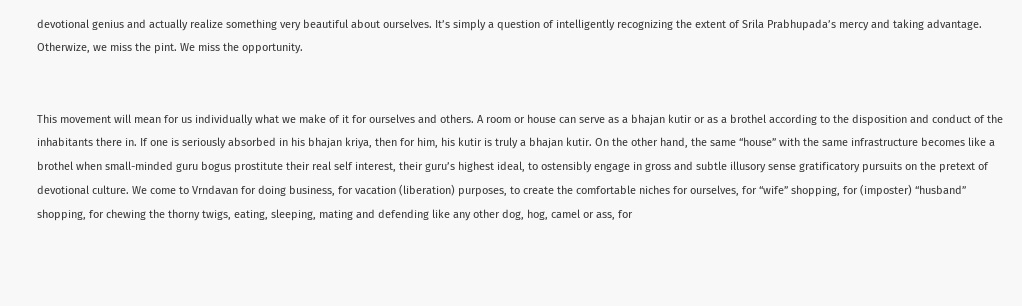devotional genius and actually realize something very beautiful about ourselves. It’s simply a question of intelligently recognizing the extent of Srila Prabhupada’s mercy and taking advantage. Otherwize, we miss the pint. We miss the opportunity.


This movement will mean for us individually what we make of it for ourselves and others. A room or house can serve as a bhajan kutir or as a brothel according to the disposition and conduct of the inhabitants there in. If one is seriously absorbed in his bhajan kriya, then for him, his kutir is truly a bhajan kutir. On the other hand, the same “house” with the same infrastructure becomes like a brothel when small-minded guru bogus prostitute their real self interest, their guru’s highest ideal, to ostensibly engage in gross and subtle illusory sense gratificatory pursuits on the pretext of devotional culture. We come to Vrndavan for doing business, for vacation (liberation) purposes, to create the comfortable niches for ourselves, for “wife” shopping, for (imposter) “husband” shopping, for chewing the thorny twigs, eating, sleeping, mating and defending like any other dog, hog, camel or ass, for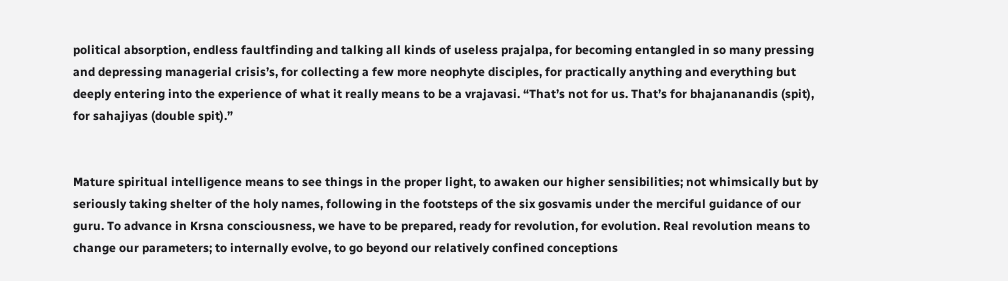political absorption, endless faultfinding and talking all kinds of useless prajalpa, for becoming entangled in so many pressing and depressing managerial crisis’s, for collecting a few more neophyte disciples, for practically anything and everything but deeply entering into the experience of what it really means to be a vrajavasi. “That’s not for us. That’s for bhajananandis (spit), for sahajiyas (double spit).”


Mature spiritual intelligence means to see things in the proper light, to awaken our higher sensibilities; not whimsically but by seriously taking shelter of the holy names, following in the footsteps of the six gosvamis under the merciful guidance of our guru. To advance in Krsna consciousness, we have to be prepared, ready for revolution, for evolution. Real revolution means to change our parameters; to internally evolve, to go beyond our relatively confined conceptions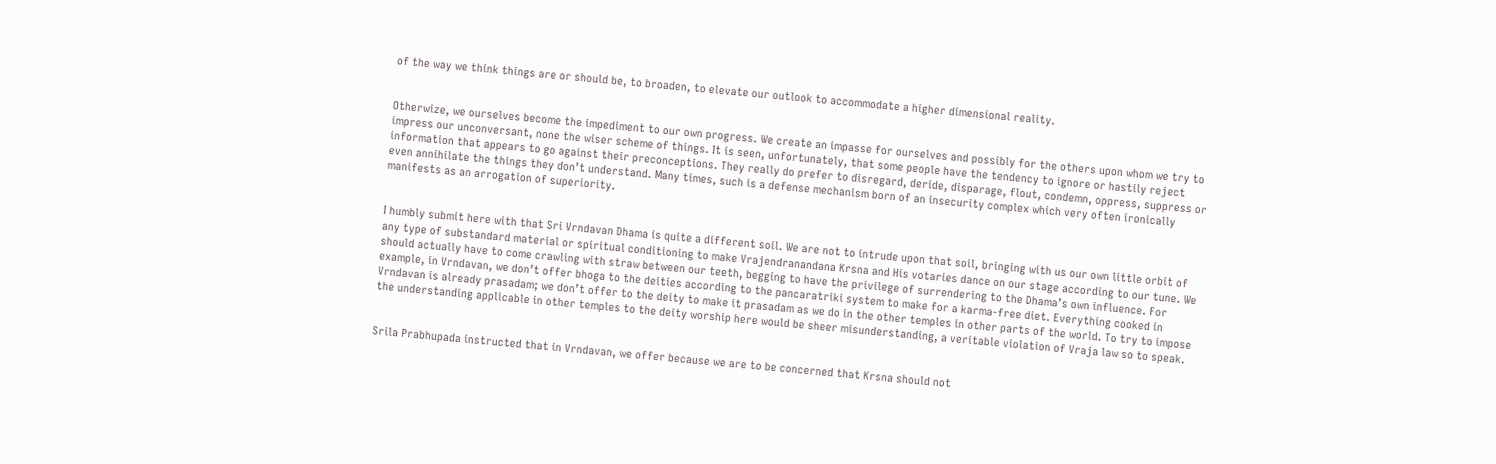of the way we think things are or should be, to broaden, to elevate our outlook to accommodate a higher dimensional reality.


Otherwize, we ourselves become the impediment to our own progress. We create an impasse for ourselves and possibly for the others upon whom we try to impress our unconversant, none the wiser scheme of things. It is seen, unfortunately, that some people have the tendency to ignore or hastily reject information that appears to go against their preconceptions. They really do prefer to disregard, deride, disparage, flout, condemn, oppress, suppress or even annihilate the things they don’t understand. Many times, such is a defense mechanism born of an insecurity complex which very often ironically manifests as an arrogation of superiority.


I humbly submit here with that Sri Vrndavan Dhama is quite a different soil. We are not to intrude upon that soil, bringing with us our own little orbit of any type of substandard material or spiritual conditioning to make Vrajendranandana Krsna and His votaries dance on our stage according to our tune. We should actually have to come crawling with straw between our teeth, begging to have the privilege of surrendering to the Dhama’s own influence. For example, in Vrndavan, we don’t offer bhoga to the deities according to the pancaratriki system to make for a karma-free diet. Everything cooked in Vrndavan is already prasadam; we don’t offer to the deity to make it prasadam as we do in the other temples in other parts of the world. To try to impose the understanding applicable in other temples to the deity worship here would be sheer misunderstanding, a veritable violation of Vraja law so to speak.


Srila Prabhupada instructed that in Vrndavan, we offer because we are to be concerned that Krsna should not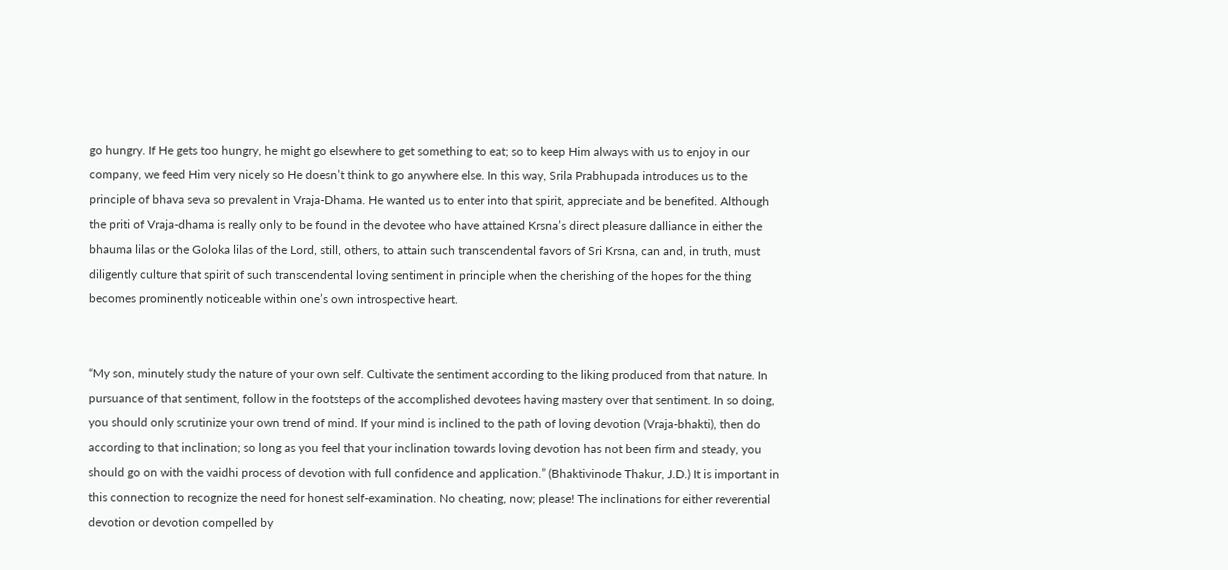go hungry. If He gets too hungry, he might go elsewhere to get something to eat; so to keep Him always with us to enjoy in our company, we feed Him very nicely so He doesn’t think to go anywhere else. In this way, Srila Prabhupada introduces us to the principle of bhava seva so prevalent in Vraja-Dhama. He wanted us to enter into that spirit, appreciate and be benefited. Although the priti of Vraja-dhama is really only to be found in the devotee who have attained Krsna’s direct pleasure dalliance in either the bhauma lilas or the Goloka lilas of the Lord, still, others, to attain such transcendental favors of Sri Krsna, can and, in truth, must diligently culture that spirit of such transcendental loving sentiment in principle when the cherishing of the hopes for the thing becomes prominently noticeable within one’s own introspective heart.


“My son, minutely study the nature of your own self. Cultivate the sentiment according to the liking produced from that nature. In pursuance of that sentiment, follow in the footsteps of the accomplished devotees having mastery over that sentiment. In so doing, you should only scrutinize your own trend of mind. If your mind is inclined to the path of loving devotion (Vraja-bhakti), then do according to that inclination; so long as you feel that your inclination towards loving devotion has not been firm and steady, you should go on with the vaidhi process of devotion with full confidence and application.” (Bhaktivinode Thakur, J.D.) It is important in this connection to recognize the need for honest self-examination. No cheating, now; please! The inclinations for either reverential devotion or devotion compelled by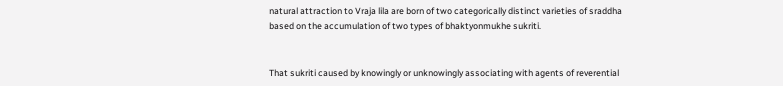natural attraction to Vraja lila are born of two categorically distinct varieties of sraddha based on the accumulation of two types of bhaktyonmukhe sukriti.


That sukriti caused by knowingly or unknowingly associating with agents of reverential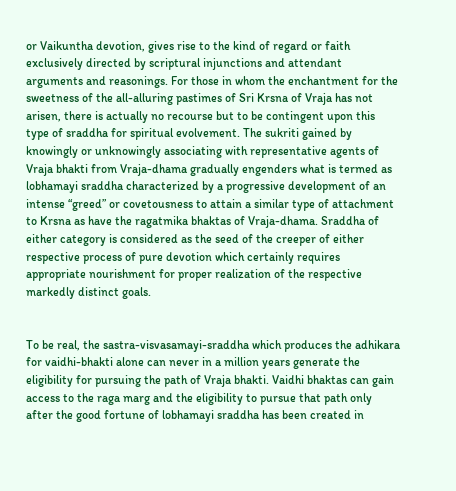or Vaikuntha devotion, gives rise to the kind of regard or faith exclusively directed by scriptural injunctions and attendant arguments and reasonings. For those in whom the enchantment for the sweetness of the all-alluring pastimes of Sri Krsna of Vraja has not arisen, there is actually no recourse but to be contingent upon this type of sraddha for spiritual evolvement. The sukriti gained by knowingly or unknowingly associating with representative agents of Vraja bhakti from Vraja-dhama gradually engenders what is termed as lobhamayi sraddha characterized by a progressive development of an intense “greed” or covetousness to attain a similar type of attachment to Krsna as have the ragatmika bhaktas of Vraja-dhama. Sraddha of either category is considered as the seed of the creeper of either respective process of pure devotion which certainly requires appropriate nourishment for proper realization of the respective markedly distinct goals.


To be real, the sastra-visvasamayi-sraddha which produces the adhikara for vaidhi-bhakti alone can never in a million years generate the eligibility for pursuing the path of Vraja bhakti. Vaidhi bhaktas can gain access to the raga marg and the eligibility to pursue that path only after the good fortune of lobhamayi sraddha has been created in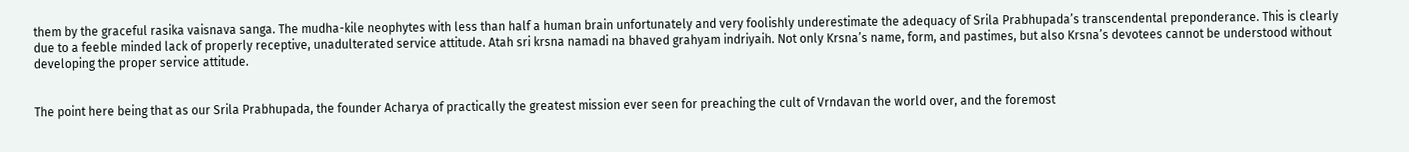them by the graceful rasika vaisnava sanga. The mudha-kile neophytes with less than half a human brain unfortunately and very foolishly underestimate the adequacy of Srila Prabhupada’s transcendental preponderance. This is clearly due to a feeble minded lack of properly receptive, unadulterated service attitude. Atah sri krsna namadi na bhaved grahyam indriyaih. Not only Krsna’s name, form, and pastimes, but also Krsna’s devotees cannot be understood without developing the proper service attitude.


The point here being that as our Srila Prabhupada, the founder Acharya of practically the greatest mission ever seen for preaching the cult of Vrndavan the world over, and the foremost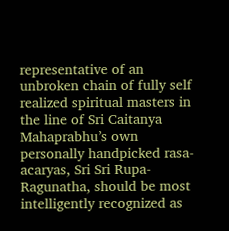representative of an unbroken chain of fully self realized spiritual masters in the line of Sri Caitanya Mahaprabhu’s own personally handpicked rasa-acaryas, Sri Sri Rupa-Ragunatha, should be most intelligently recognized as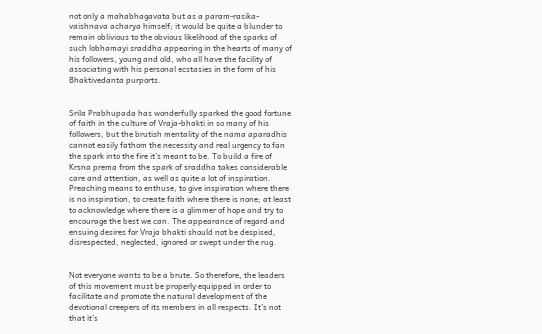not only a mahabhagavata but as a param-rasika-vaishnava acharya himself; it would be quite a blunder to remain oblivious to the obvious likelihood of the sparks of such lobhamayi sraddha appearing in the hearts of many of his followers, young and old, who all have the facility of associating with his personal ecstasies in the form of his Bhaktivedanta purports.


Srila Prabhupada has wonderfully sparked the good fortune of faith in the culture of Vraja-bhakti in so many of his followers, but the brutish mentality of the nama aparadhis cannot easily fathom the necessity and real urgency to fan the spark into the fire it’s meant to be. To build a fire of Krsna prema from the spark of sraddha takes considerable care and attention, as well as quite a lot of inspiration. Preaching means to enthuse, to give inspiration where there is no inspiration, to create faith where there is none; at least to acknowledge where there is a glimmer of hope and try to encourage the best we can. The appearance of regard and ensuing desires for Vraja bhakti should not be despised, disrespected, neglected, ignored or swept under the rug.


Not everyone wants to be a brute. So therefore, the leaders of this movement must be properly equipped in order to facilitate and promote the natural development of the devotional creepers of its members in all respects. It’s not that it’s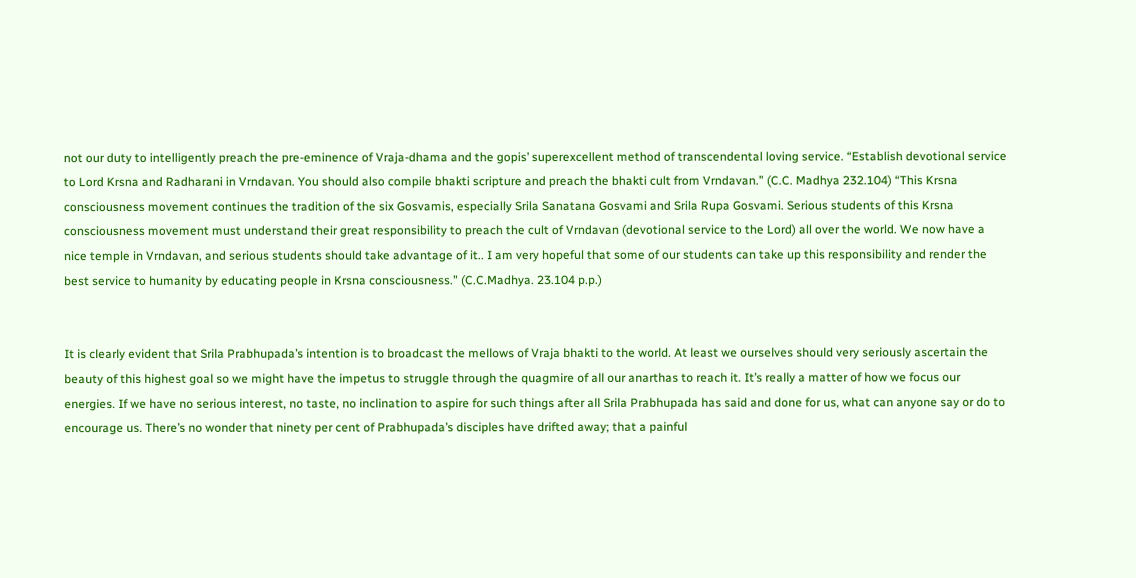not our duty to intelligently preach the pre-eminence of Vraja-dhama and the gopis’ superexcellent method of transcendental loving service. “Establish devotional service to Lord Krsna and Radharani in Vrndavan. You should also compile bhakti scripture and preach the bhakti cult from Vrndavan.” (C.C. Madhya 232.104) “This Krsna consciousness movement continues the tradition of the six Gosvamis, especially Srila Sanatana Gosvami and Srila Rupa Gosvami. Serious students of this Krsna consciousness movement must understand their great responsibility to preach the cult of Vrndavan (devotional service to the Lord) all over the world. We now have a nice temple in Vrndavan, and serious students should take advantage of it.. I am very hopeful that some of our students can take up this responsibility and render the best service to humanity by educating people in Krsna consciousness.” (C.C.Madhya. 23.104 p.p.)


It is clearly evident that Srila Prabhupada’s intention is to broadcast the mellows of Vraja bhakti to the world. At least we ourselves should very seriously ascertain the beauty of this highest goal so we might have the impetus to struggle through the quagmire of all our anarthas to reach it. It’s really a matter of how we focus our energies. If we have no serious interest, no taste, no inclination to aspire for such things after all Srila Prabhupada has said and done for us, what can anyone say or do to encourage us. There’s no wonder that ninety per cent of Prabhupada’s disciples have drifted away; that a painful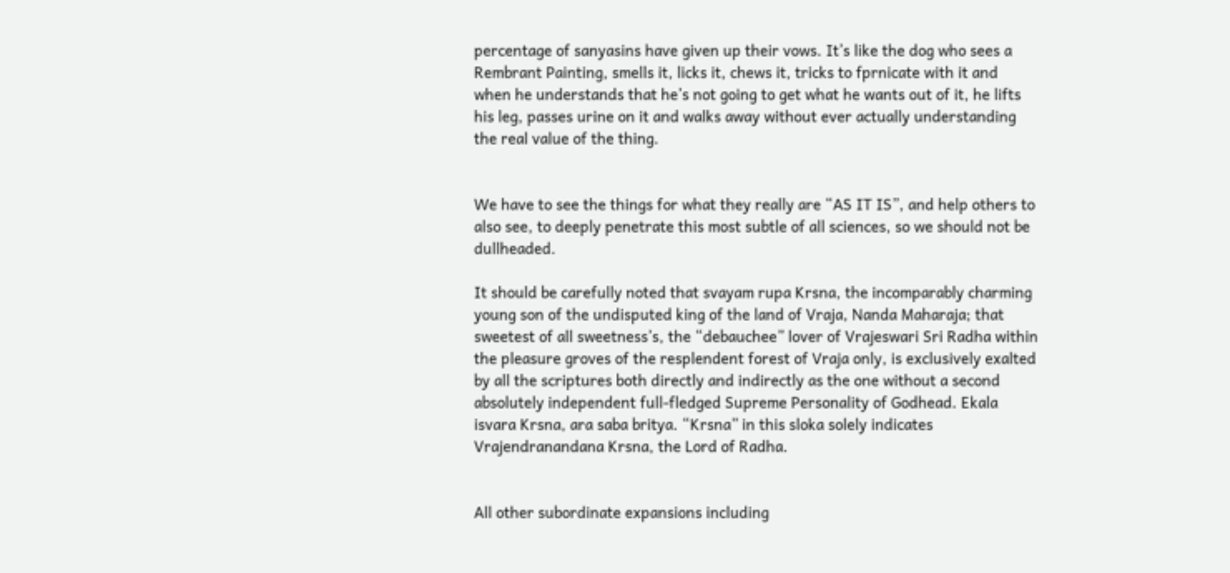percentage of sanyasins have given up their vows. It’s like the dog who sees a Rembrant Painting, smells it, licks it, chews it, tricks to fprnicate with it and when he understands that he’s not going to get what he wants out of it, he lifts his leg, passes urine on it and walks away without ever actually understanding the real value of the thing.


We have to see the things for what they really are “AS IT IS”, and help others to also see, to deeply penetrate this most subtle of all sciences, so we should not be dullheaded.

It should be carefully noted that svayam rupa Krsna, the incomparably charming young son of the undisputed king of the land of Vraja, Nanda Maharaja; that sweetest of all sweetness’s, the “debauchee” lover of Vrajeswari Sri Radha within the pleasure groves of the resplendent forest of Vraja only, is exclusively exalted by all the scriptures both directly and indirectly as the one without a second absolutely independent full-fledged Supreme Personality of Godhead. Ekala isvara Krsna, ara saba britya. “Krsna” in this sloka solely indicates Vrajendranandana Krsna, the Lord of Radha.


All other subordinate expansions including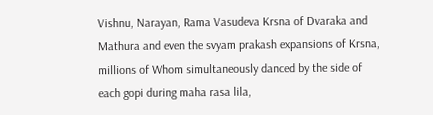Vishnu, Narayan, Rama Vasudeva Krsna of Dvaraka and Mathura and even the svyam prakash expansions of Krsna, millions of Whom simultaneously danced by the side of each gopi during maha rasa lila,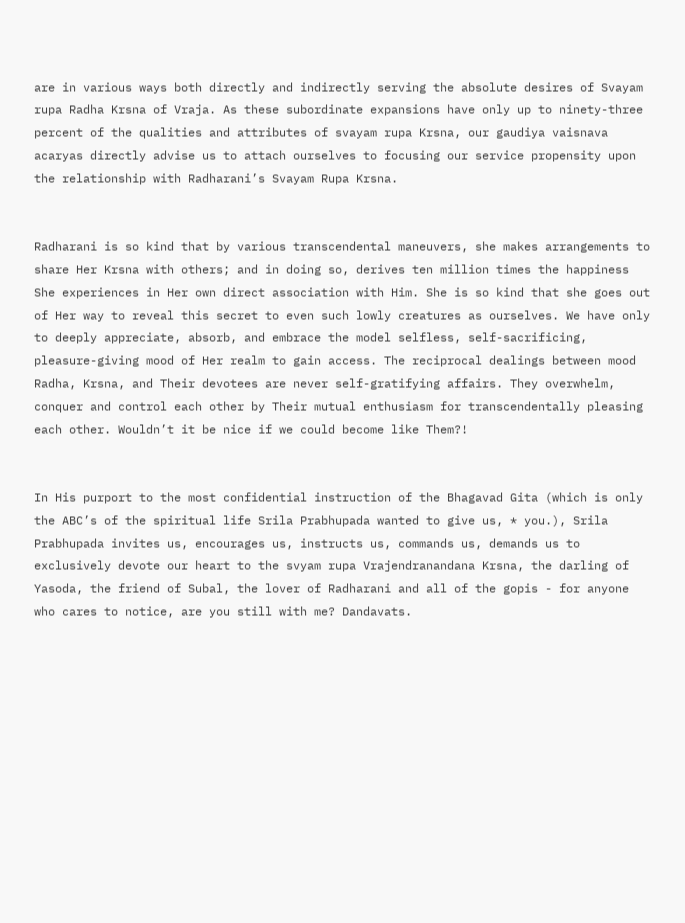are in various ways both directly and indirectly serving the absolute desires of Svayam rupa Radha Krsna of Vraja. As these subordinate expansions have only up to ninety-three percent of the qualities and attributes of svayam rupa Krsna, our gaudiya vaisnava acaryas directly advise us to attach ourselves to focusing our service propensity upon the relationship with Radharani’s Svayam Rupa Krsna.


Radharani is so kind that by various transcendental maneuvers, she makes arrangements to share Her Krsna with others; and in doing so, derives ten million times the happiness She experiences in Her own direct association with Him. She is so kind that she goes out of Her way to reveal this secret to even such lowly creatures as ourselves. We have only to deeply appreciate, absorb, and embrace the model selfless, self-sacrificing, pleasure-giving mood of Her realm to gain access. The reciprocal dealings between mood Radha, Krsna, and Their devotees are never self-gratifying affairs. They overwhelm, conquer and control each other by Their mutual enthusiasm for transcendentally pleasing each other. Wouldn’t it be nice if we could become like Them?!


In His purport to the most confidential instruction of the Bhagavad Gita (which is only the ABC’s of the spiritual life Srila Prabhupada wanted to give us, * you.), Srila Prabhupada invites us, encourages us, instructs us, commands us, demands us to exclusively devote our heart to the svyam rupa Vrajendranandana Krsna, the darling of Yasoda, the friend of Subal, the lover of Radharani and all of the gopis - for anyone who cares to notice, are you still with me? Dandavats.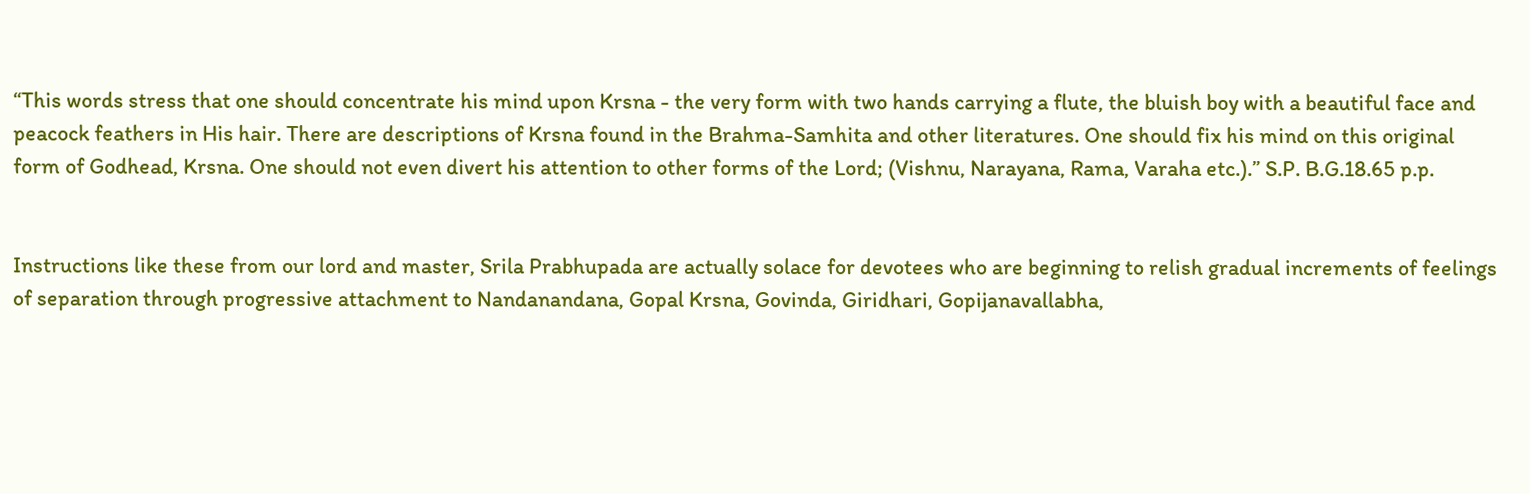“This words stress that one should concentrate his mind upon Krsna - the very form with two hands carrying a flute, the bluish boy with a beautiful face and peacock feathers in His hair. There are descriptions of Krsna found in the Brahma-Samhita and other literatures. One should fix his mind on this original form of Godhead, Krsna. One should not even divert his attention to other forms of the Lord; (Vishnu, Narayana, Rama, Varaha etc.).” S.P. B.G.18.65 p.p.


Instructions like these from our lord and master, Srila Prabhupada are actually solace for devotees who are beginning to relish gradual increments of feelings of separation through progressive attachment to Nandanandana, Gopal Krsna, Govinda, Giridhari, Gopijanavallabha,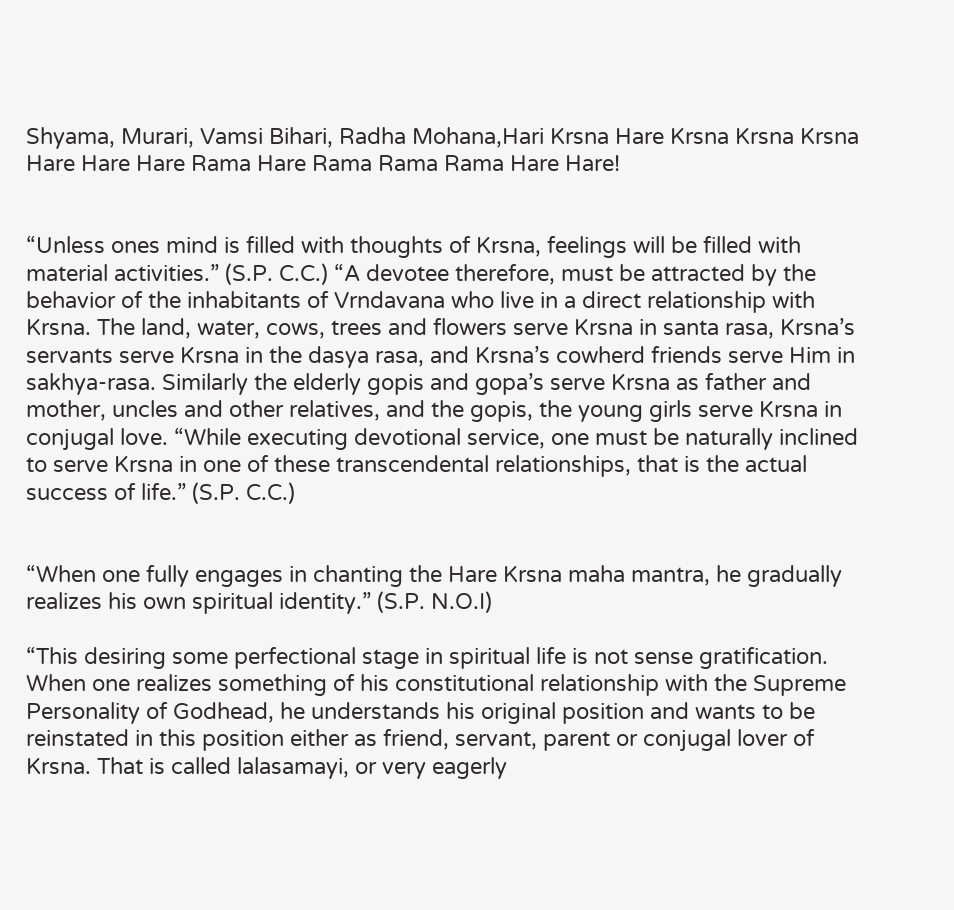Shyama, Murari, Vamsi Bihari, Radha Mohana,Hari Krsna Hare Krsna Krsna Krsna Hare Hare Hare Rama Hare Rama Rama Rama Hare Hare!


“Unless ones mind is filled with thoughts of Krsna, feelings will be filled with material activities.” (S.P. C.C.) “A devotee therefore, must be attracted by the behavior of the inhabitants of Vrndavana who live in a direct relationship with Krsna. The land, water, cows, trees and flowers serve Krsna in santa rasa, Krsna’s servants serve Krsna in the dasya rasa, and Krsna’s cowherd friends serve Him in sakhya-rasa. Similarly the elderly gopis and gopa’s serve Krsna as father and mother, uncles and other relatives, and the gopis, the young girls serve Krsna in conjugal love. “While executing devotional service, one must be naturally inclined to serve Krsna in one of these transcendental relationships, that is the actual success of life.” (S.P. C.C.)


“When one fully engages in chanting the Hare Krsna maha mantra, he gradually realizes his own spiritual identity.” (S.P. N.O.I)

“This desiring some perfectional stage in spiritual life is not sense gratification. When one realizes something of his constitutional relationship with the Supreme Personality of Godhead, he understands his original position and wants to be reinstated in this position either as friend, servant, parent or conjugal lover of Krsna. That is called lalasamayi, or very eagerly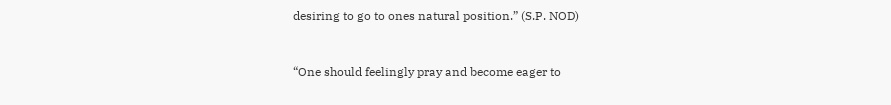desiring to go to ones natural position.” (S.P. NOD)


“One should feelingly pray and become eager to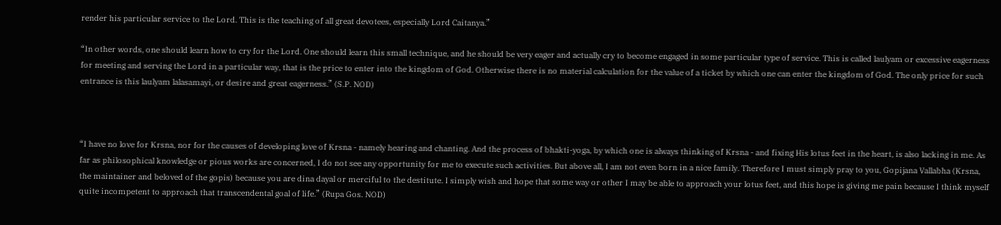render his particular service to the Lord. This is the teaching of all great devotees, especially Lord Caitanya.”

“In other words, one should learn how to cry for the Lord. One should learn this small technique, and he should be very eager and actually cry to become engaged in some particular type of service. This is called laulyam or excessive eagerness for meeting and serving the Lord in a particular way, that is the price to enter into the kingdom of God. Otherwise there is no material calculation for the value of a ticket by which one can enter the kingdom of God. The only price for such entrance is this laulyam lalasamayi, or desire and great eagerness.” (S.P. NOD)



“I have no love for Krsna, nor for the causes of developing love of Krsna - namely hearing and chanting. And the process of bhakti-yoga, by which one is always thinking of Krsna - and fixing His lotus feet in the heart, is also lacking in me. As far as philosophical knowledge or pious works are concerned, I do not see any opportunity for me to execute such activities. But above all, I am not even born in a nice family. Therefore I must simply pray to you, Gopijana Vallabha (Krsna, the maintainer and beloved of the gopis) because you are dina dayal or merciful to the destitute. I simply wish and hope that some way or other I may be able to approach your lotus feet, and this hope is giving me pain because I think myself quite incompetent to approach that transcendental goal of life.” (Rupa Gos. NOD)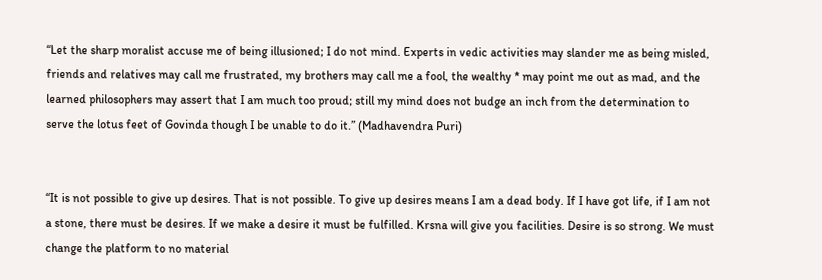“Let the sharp moralist accuse me of being illusioned; I do not mind. Experts in vedic activities may slander me as being misled, friends and relatives may call me frustrated, my brothers may call me a fool, the wealthy * may point me out as mad, and the learned philosophers may assert that I am much too proud; still my mind does not budge an inch from the determination to serve the lotus feet of Govinda though I be unable to do it.” (Madhavendra Puri)


“It is not possible to give up desires. That is not possible. To give up desires means I am a dead body. If I have got life, if I am not a stone, there must be desires. If we make a desire it must be fulfilled. Krsna will give you facilities. Desire is so strong. We must change the platform to no material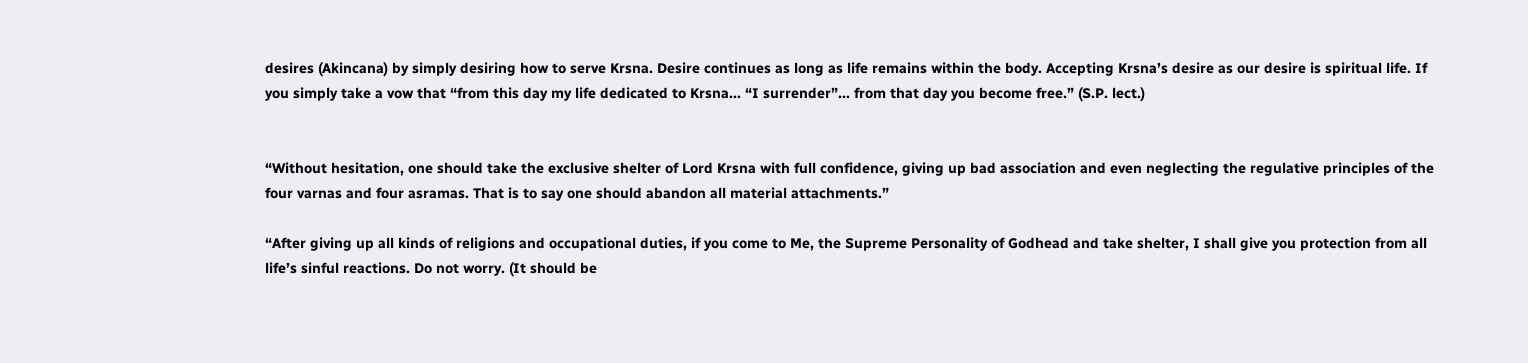desires (Akincana) by simply desiring how to serve Krsna. Desire continues as long as life remains within the body. Accepting Krsna’s desire as our desire is spiritual life. If you simply take a vow that “from this day my life dedicated to Krsna... “I surrender”... from that day you become free.” (S.P. lect.)


“Without hesitation, one should take the exclusive shelter of Lord Krsna with full confidence, giving up bad association and even neglecting the regulative principles of the four varnas and four asramas. That is to say one should abandon all material attachments.”

“After giving up all kinds of religions and occupational duties, if you come to Me, the Supreme Personality of Godhead and take shelter, I shall give you protection from all life’s sinful reactions. Do not worry. (It should be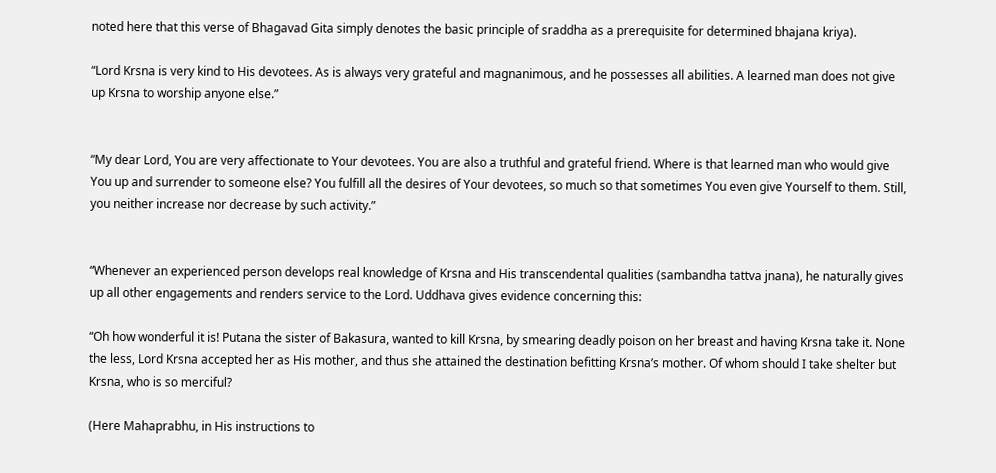noted here that this verse of Bhagavad Gita simply denotes the basic principle of sraddha as a prerequisite for determined bhajana kriya).

“Lord Krsna is very kind to His devotees. As is always very grateful and magnanimous, and he possesses all abilities. A learned man does not give up Krsna to worship anyone else.”


“My dear Lord, You are very affectionate to Your devotees. You are also a truthful and grateful friend. Where is that learned man who would give You up and surrender to someone else? You fulfill all the desires of Your devotees, so much so that sometimes You even give Yourself to them. Still, you neither increase nor decrease by such activity.”


“Whenever an experienced person develops real knowledge of Krsna and His transcendental qualities (sambandha tattva jnana), he naturally gives up all other engagements and renders service to the Lord. Uddhava gives evidence concerning this:

“Oh how wonderful it is! Putana the sister of Bakasura, wanted to kill Krsna, by smearing deadly poison on her breast and having Krsna take it. None the less, Lord Krsna accepted her as His mother, and thus she attained the destination befitting Krsna’s mother. Of whom should I take shelter but Krsna, who is so merciful?

(Here Mahaprabhu, in His instructions to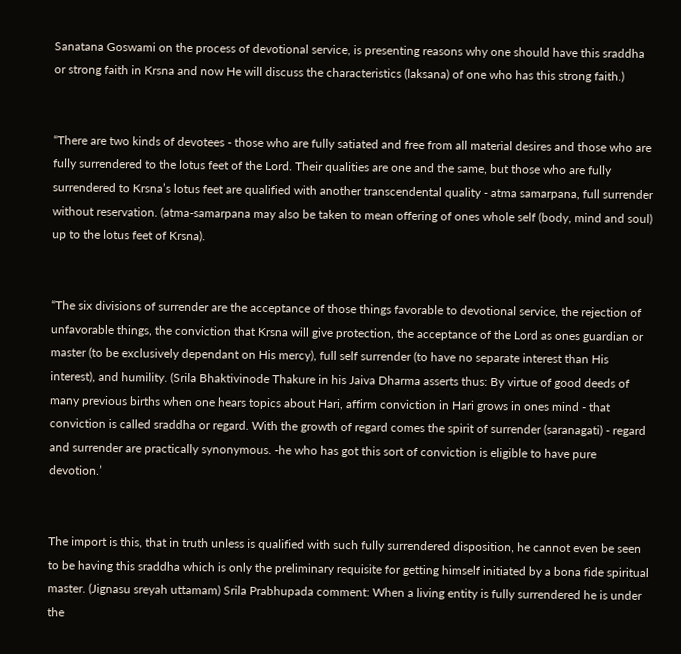Sanatana Goswami on the process of devotional service, is presenting reasons why one should have this sraddha or strong faith in Krsna and now He will discuss the characteristics (laksana) of one who has this strong faith.)


“There are two kinds of devotees - those who are fully satiated and free from all material desires and those who are fully surrendered to the lotus feet of the Lord. Their qualities are one and the same, but those who are fully surrendered to Krsna’s lotus feet are qualified with another transcendental quality - atma samarpana, full surrender without reservation. (atma-samarpana may also be taken to mean offering of ones whole self (body, mind and soul) up to the lotus feet of Krsna).


“The six divisions of surrender are the acceptance of those things favorable to devotional service, the rejection of unfavorable things, the conviction that Krsna will give protection, the acceptance of the Lord as ones guardian or master (to be exclusively dependant on His mercy), full self surrender (to have no separate interest than His interest), and humility. (Srila Bhaktivinode Thakure in his Jaiva Dharma asserts thus: By virtue of good deeds of many previous births when one hears topics about Hari, affirm conviction in Hari grows in ones mind - that conviction is called sraddha or regard. With the growth of regard comes the spirit of surrender (saranagati) - regard and surrender are practically synonymous. -he who has got this sort of conviction is eligible to have pure devotion.’


The import is this, that in truth unless is qualified with such fully surrendered disposition, he cannot even be seen to be having this sraddha which is only the preliminary requisite for getting himself initiated by a bona fide spiritual master. (Jignasu sreyah uttamam) Srila Prabhupada comment: When a living entity is fully surrendered he is under the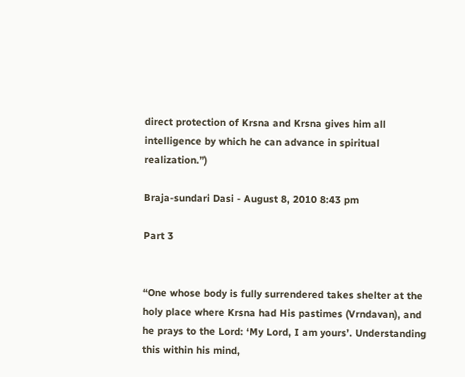direct protection of Krsna and Krsna gives him all intelligence by which he can advance in spiritual realization.”)

Braja-sundari Dasi - August 8, 2010 8:43 pm

Part 3


“One whose body is fully surrendered takes shelter at the holy place where Krsna had His pastimes (Vrndavan), and he prays to the Lord: ‘My Lord, I am yours’. Understanding this within his mind,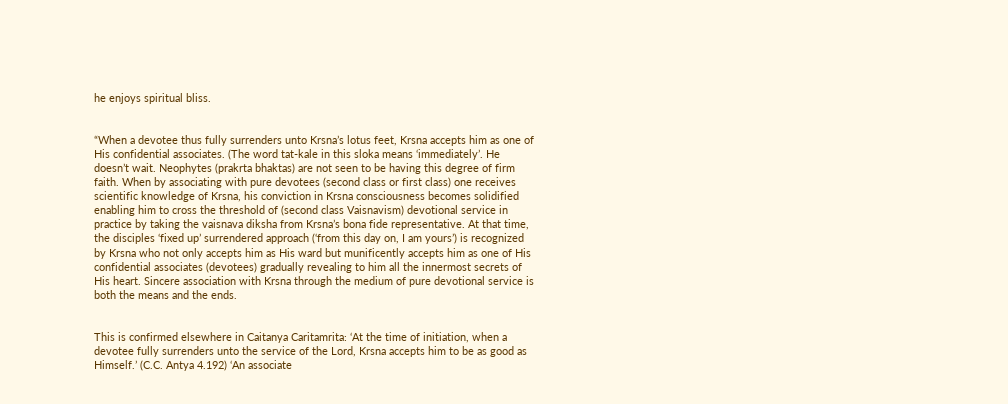he enjoys spiritual bliss.


“When a devotee thus fully surrenders unto Krsna’s lotus feet, Krsna accepts him as one of His confidential associates. (The word tat-kale in this sloka means ‘immediately’. He doesn’t wait. Neophytes (prakrta bhaktas) are not seen to be having this degree of firm faith. When by associating with pure devotees (second class or first class) one receives scientific knowledge of Krsna, his conviction in Krsna consciousness becomes solidified enabling him to cross the threshold of (second class Vaisnavism) devotional service in practice by taking the vaisnava diksha from Krsna’s bona fide representative. At that time, the disciples ‘fixed up’ surrendered approach (‘from this day on, I am yours’) is recognized by Krsna who not only accepts him as His ward but munificently accepts him as one of His confidential associates (devotees) gradually revealing to him all the innermost secrets of His heart. Sincere association with Krsna through the medium of pure devotional service is both the means and the ends.


This is confirmed elsewhere in Caitanya Caritamrita: ‘At the time of initiation, when a devotee fully surrenders unto the service of the Lord, Krsna accepts him to be as good as Himself.’ (C.C. Antya 4.192) ‘An associate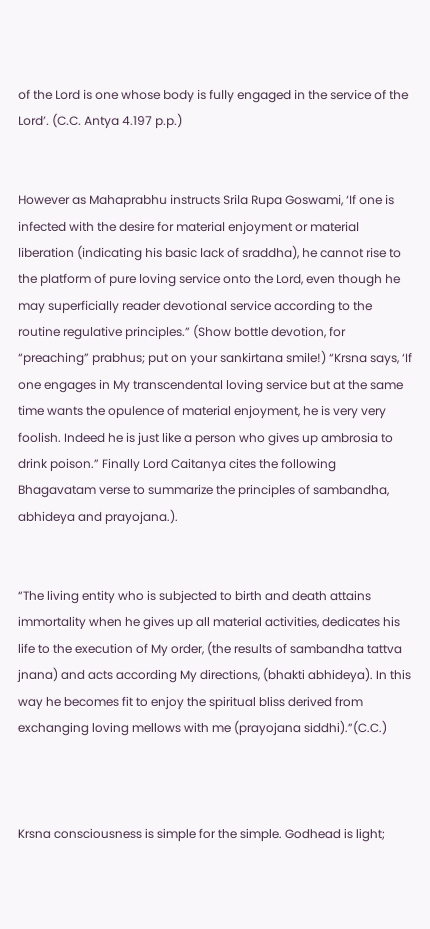of the Lord is one whose body is fully engaged in the service of the Lord’. (C.C. Antya 4.197 p.p.)


However as Mahaprabhu instructs Srila Rupa Goswami, ‘If one is infected with the desire for material enjoyment or material liberation (indicating his basic lack of sraddha), he cannot rise to the platform of pure loving service onto the Lord, even though he may superficially reader devotional service according to the routine regulative principles.” (Show bottle devotion, for “preaching” prabhus; put on your sankirtana smile!) “Krsna says, ‘If one engages in My transcendental loving service but at the same time wants the opulence of material enjoyment, he is very very foolish. Indeed he is just like a person who gives up ambrosia to drink poison.” Finally Lord Caitanya cites the following Bhagavatam verse to summarize the principles of sambandha, abhideya and prayojana.).


“The living entity who is subjected to birth and death attains immortality when he gives up all material activities, dedicates his life to the execution of My order, (the results of sambandha tattva jnana) and acts according My directions, (bhakti abhideya). In this way he becomes fit to enjoy the spiritual bliss derived from exchanging loving mellows with me (prayojana siddhi).”(C.C.)



Krsna consciousness is simple for the simple. Godhead is light;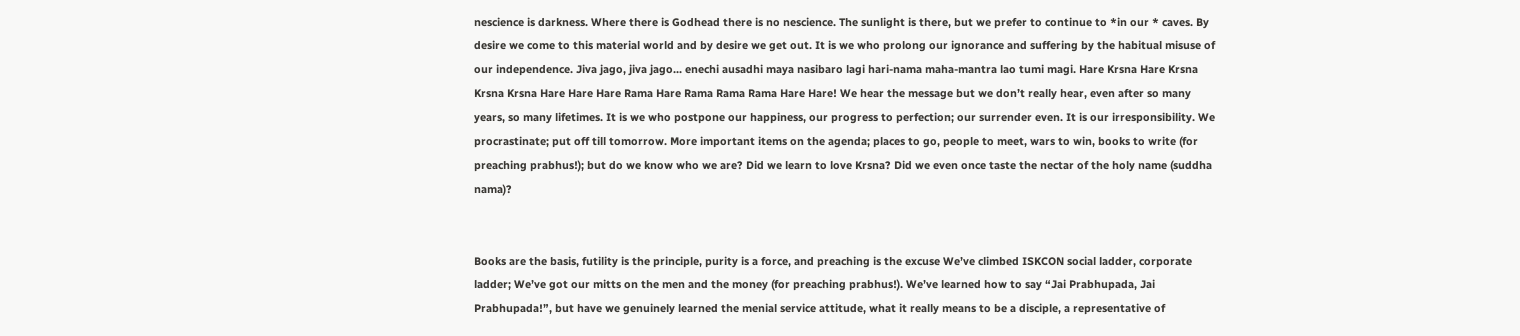nescience is darkness. Where there is Godhead there is no nescience. The sunlight is there, but we prefer to continue to *in our * caves. By desire we come to this material world and by desire we get out. It is we who prolong our ignorance and suffering by the habitual misuse of our independence. Jiva jago, jiva jago... enechi ausadhi maya nasibaro lagi hari-nama maha-mantra lao tumi magi. Hare Krsna Hare Krsna Krsna Krsna Hare Hare Hare Rama Hare Rama Rama Rama Hare Hare! We hear the message but we don’t really hear, even after so many years, so many lifetimes. It is we who postpone our happiness, our progress to perfection; our surrender even. It is our irresponsibility. We procrastinate; put off till tomorrow. More important items on the agenda; places to go, people to meet, wars to win, books to write (for preaching prabhus!); but do we know who we are? Did we learn to love Krsna? Did we even once taste the nectar of the holy name (suddha nama)?


Books are the basis, futility is the principle, purity is a force, and preaching is the excuse We’ve climbed ISKCON social ladder, corporate ladder; We’ve got our mitts on the men and the money (for preaching prabhus!). We’ve learned how to say “Jai Prabhupada, Jai Prabhupada!”, but have we genuinely learned the menial service attitude, what it really means to be a disciple, a representative of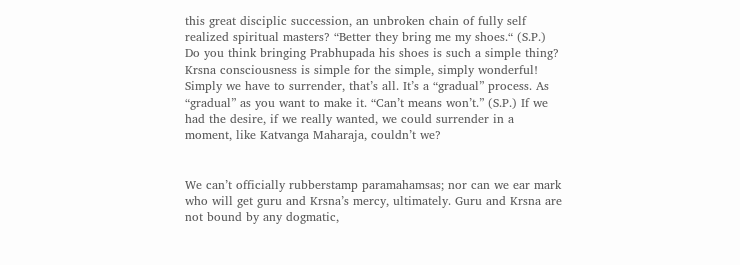this great disciplic succession, an unbroken chain of fully self realized spiritual masters? “Better they bring me my shoes.“ (S.P.) Do you think bringing Prabhupada his shoes is such a simple thing? Krsna consciousness is simple for the simple, simply wonderful! Simply we have to surrender, that’s all. It’s a “gradual” process. As “gradual” as you want to make it. “Can’t means won’t.” (S.P.) If we had the desire, if we really wanted, we could surrender in a moment, like Katvanga Maharaja, couldn’t we?


We can’t officially rubberstamp paramahamsas; nor can we ear mark who will get guru and Krsna’s mercy, ultimately. Guru and Krsna are not bound by any dogmatic,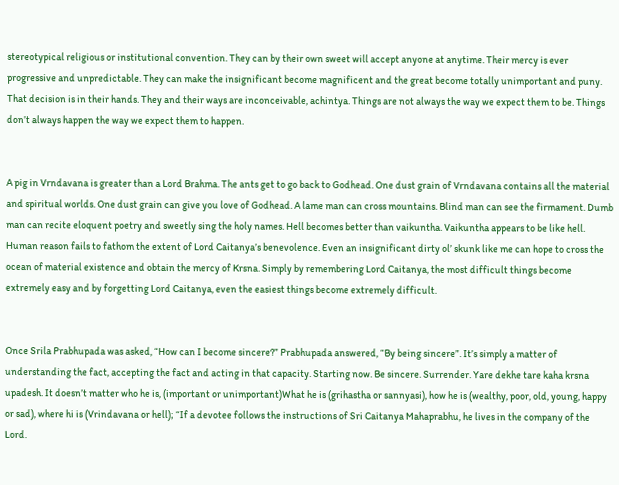stereotypical religious or institutional convention. They can by their own sweet will accept anyone at anytime. Their mercy is ever progressive and unpredictable. They can make the insignificant become magnificent and the great become totally unimportant and puny. That decision is in their hands. They and their ways are inconceivable, achintya. Things are not always the way we expect them to be. Things don’t always happen the way we expect them to happen.


A pig in Vrndavana is greater than a Lord Brahma. The ants get to go back to Godhead. One dust grain of Vrndavana contains all the material and spiritual worlds. One dust grain can give you love of Godhead. A lame man can cross mountains. Blind man can see the firmament. Dumb man can recite eloquent poetry and sweetly sing the holy names. Hell becomes better than vaikuntha. Vaikuntha appears to be like hell. Human reason fails to fathom the extent of Lord Caitanya’s benevolence. Even an insignificant dirty ol’ skunk like me can hope to cross the ocean of material existence and obtain the mercy of Krsna. Simply by remembering Lord Caitanya, the most difficult things become extremely easy and by forgetting Lord Caitanya, even the easiest things become extremely difficult.


Once Srila Prabhupada was asked, “How can I become sincere?” Prabhupada answered, “By being sincere”. It’s simply a matter of understanding the fact, accepting the fact and acting in that capacity. Starting now. Be sincere. Surrender. Yare dekhe tare kaha krsna upadesh. It doesn’t matter who he is, (important or unimportant)What he is (grihastha or sannyasi), how he is (wealthy, poor, old, young, happy or sad), where hi is (Vrindavana or hell); “If a devotee follows the instructions of Sri Caitanya Mahaprabhu, he lives in the company of the Lord.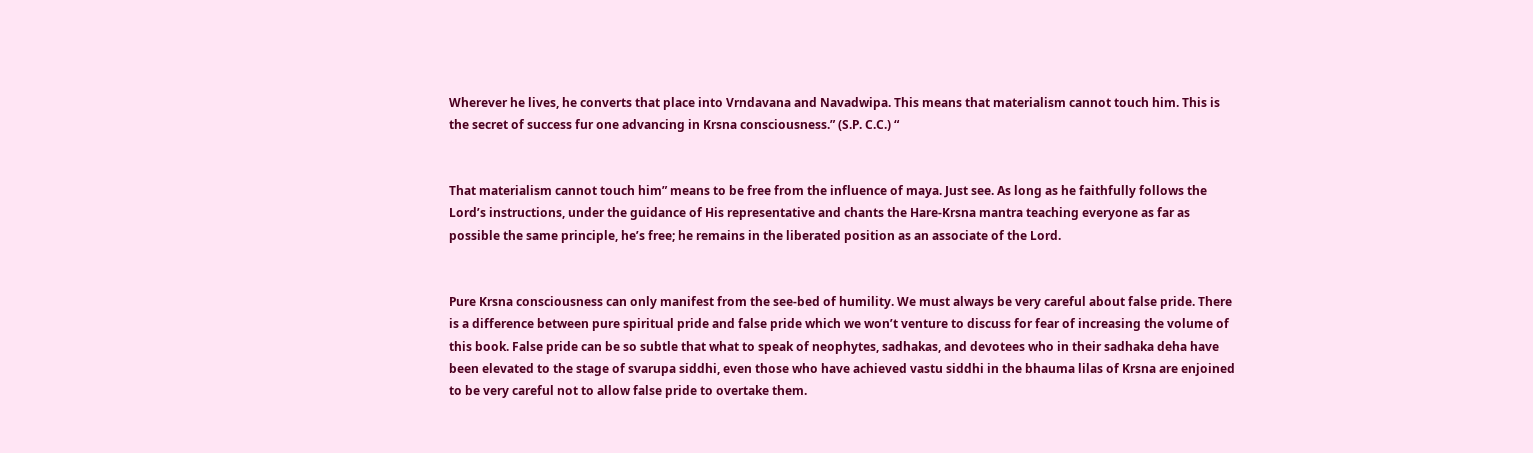Wherever he lives, he converts that place into Vrndavana and Navadwipa. This means that materialism cannot touch him. This is the secret of success fur one advancing in Krsna consciousness.” (S.P. C.C.) “


That materialism cannot touch him” means to be free from the influence of maya. Just see. As long as he faithfully follows the Lord’s instructions, under the guidance of His representative and chants the Hare-Krsna mantra teaching everyone as far as possible the same principle, he’s free; he remains in the liberated position as an associate of the Lord.


Pure Krsna consciousness can only manifest from the see-bed of humility. We must always be very careful about false pride. There is a difference between pure spiritual pride and false pride which we won’t venture to discuss for fear of increasing the volume of this book. False pride can be so subtle that what to speak of neophytes, sadhakas, and devotees who in their sadhaka deha have been elevated to the stage of svarupa siddhi, even those who have achieved vastu siddhi in the bhauma lilas of Krsna are enjoined to be very careful not to allow false pride to overtake them.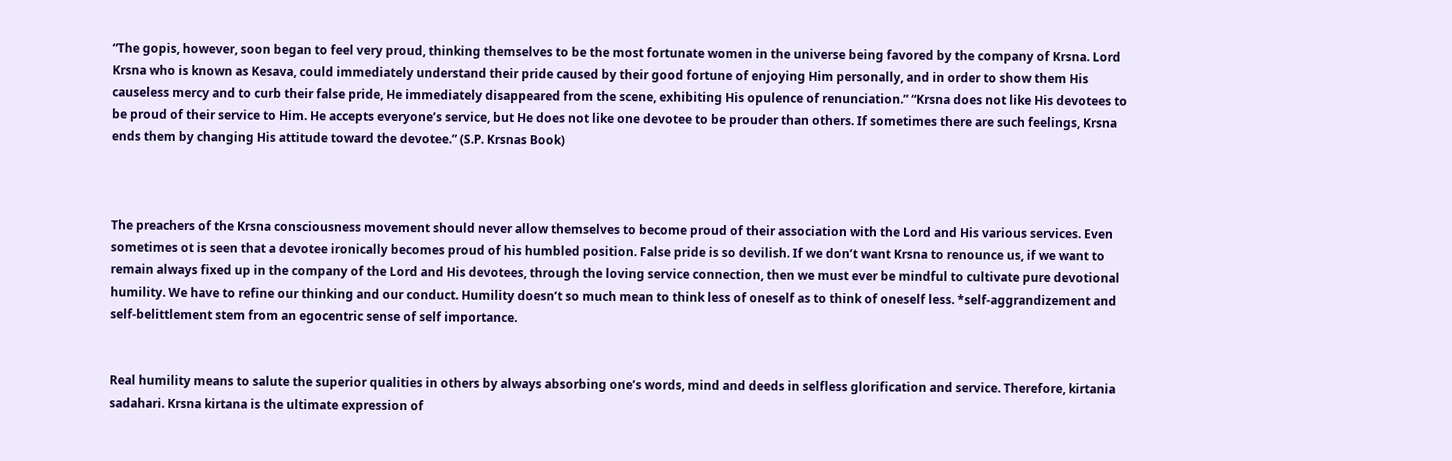“The gopis, however, soon began to feel very proud, thinking themselves to be the most fortunate women in the universe being favored by the company of Krsna. Lord Krsna who is known as Kesava, could immediately understand their pride caused by their good fortune of enjoying Him personally, and in order to show them His causeless mercy and to curb their false pride, He immediately disappeared from the scene, exhibiting His opulence of renunciation.” “Krsna does not like His devotees to be proud of their service to Him. He accepts everyone’s service, but He does not like one devotee to be prouder than others. If sometimes there are such feelings, Krsna ends them by changing His attitude toward the devotee.” (S.P. Krsnas Book)



The preachers of the Krsna consciousness movement should never allow themselves to become proud of their association with the Lord and His various services. Even sometimes ot is seen that a devotee ironically becomes proud of his humbled position. False pride is so devilish. If we don’t want Krsna to renounce us, if we want to remain always fixed up in the company of the Lord and His devotees, through the loving service connection, then we must ever be mindful to cultivate pure devotional humility. We have to refine our thinking and our conduct. Humility doesn’t so much mean to think less of oneself as to think of oneself less. *self-aggrandizement and self-belittlement stem from an egocentric sense of self importance.


Real humility means to salute the superior qualities in others by always absorbing one’s words, mind and deeds in selfless glorification and service. Therefore, kirtania sadahari. Krsna kirtana is the ultimate expression of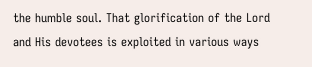the humble soul. That glorification of the Lord and His devotees is exploited in various ways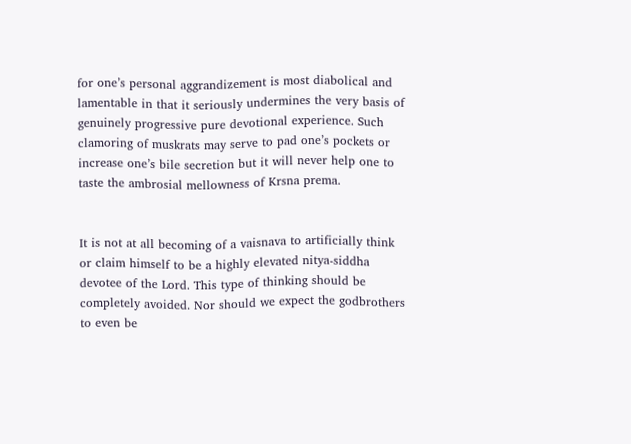for one’s personal aggrandizement is most diabolical and lamentable in that it seriously undermines the very basis of genuinely progressive pure devotional experience. Such clamoring of muskrats may serve to pad one’s pockets or increase one’s bile secretion but it will never help one to taste the ambrosial mellowness of Krsna prema.


It is not at all becoming of a vaisnava to artificially think or claim himself to be a highly elevated nitya-siddha devotee of the Lord. This type of thinking should be completely avoided. Nor should we expect the godbrothers to even be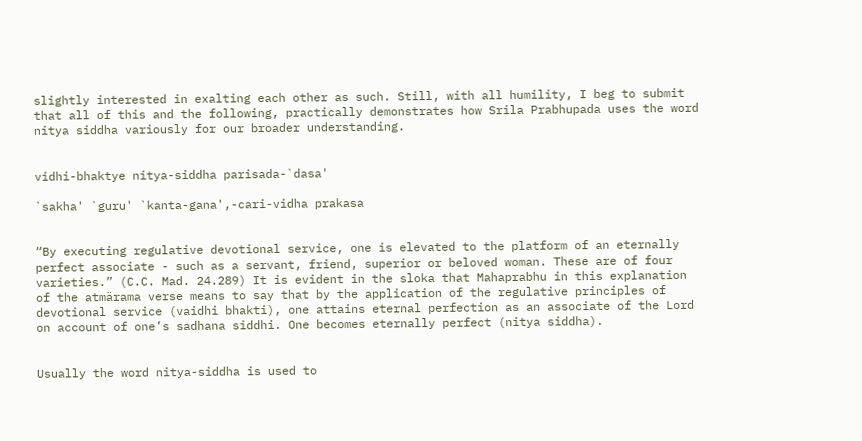slightly interested in exalting each other as such. Still, with all humility, I beg to submit that all of this and the following, practically demonstrates how Srila Prabhupada uses the word nitya siddha variously for our broader understanding.


vidhi-bhaktye nitya-siddha parisada-`dasa'

`sakha' `guru' `kanta-gana',-cari-vidha prakasa


“By executing regulative devotional service, one is elevated to the platform of an eternally perfect associate - such as a servant, friend, superior or beloved woman. These are of four varieties.” (C.C. Mad. 24.289) It is evident in the sloka that Mahaprabhu in this explanation of the atmärama verse means to say that by the application of the regulative principles of devotional service (vaidhi bhakti), one attains eternal perfection as an associate of the Lord on account of one’s sadhana siddhi. One becomes eternally perfect (nitya siddha).


Usually the word nitya-siddha is used to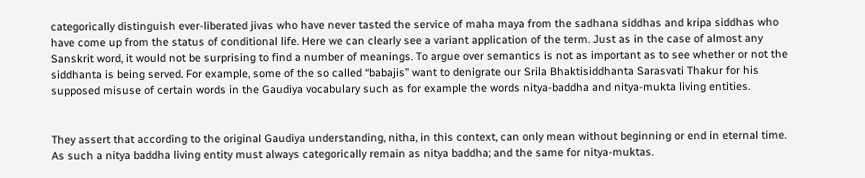categorically distinguish ever-liberated jivas who have never tasted the service of maha maya from the sadhana siddhas and kripa siddhas who have come up from the status of conditional life. Here we can clearly see a variant application of the term. Just as in the case of almost any Sanskrit word, it would not be surprising to find a number of meanings. To argue over semantics is not as important as to see whether or not the siddhanta is being served. For example, some of the so called “babajis” want to denigrate our Srila Bhaktisiddhanta Sarasvati Thakur for his supposed misuse of certain words in the Gaudiya vocabulary such as for example the words nitya-baddha and nitya-mukta living entities.


They assert that according to the original Gaudiya understanding, nitha, in this context, can only mean without beginning or end in eternal time. As such a nitya baddha living entity must always categorically remain as nitya baddha; and the same for nitya-muktas.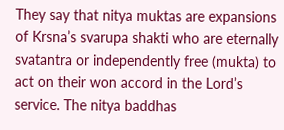They say that nitya muktas are expansions of Krsna’s svarupa shakti who are eternally svatantra or independently free (mukta) to act on their won accord in the Lord’s service. The nitya baddhas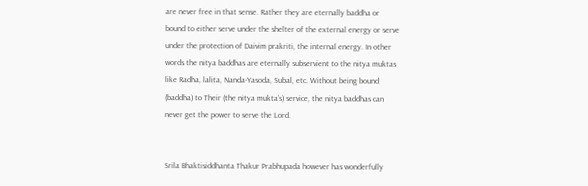are never free in that sense. Rather they are eternally baddha or bound to either serve under the shelter of the external energy or serve under the protection of Daivim prakriti, the internal energy. In other words the nitya baddhas are eternally subservient to the nitya muktas like Radha, lalita, Nanda-Yasoda, Subal, etc. Without being bound (baddha) to Their (the nitya mukta’s) service, the nitya baddhas can never get the power to serve the Lord.


Srila Bhaktisiddhanta Thakur Prabhupada however has wonderfully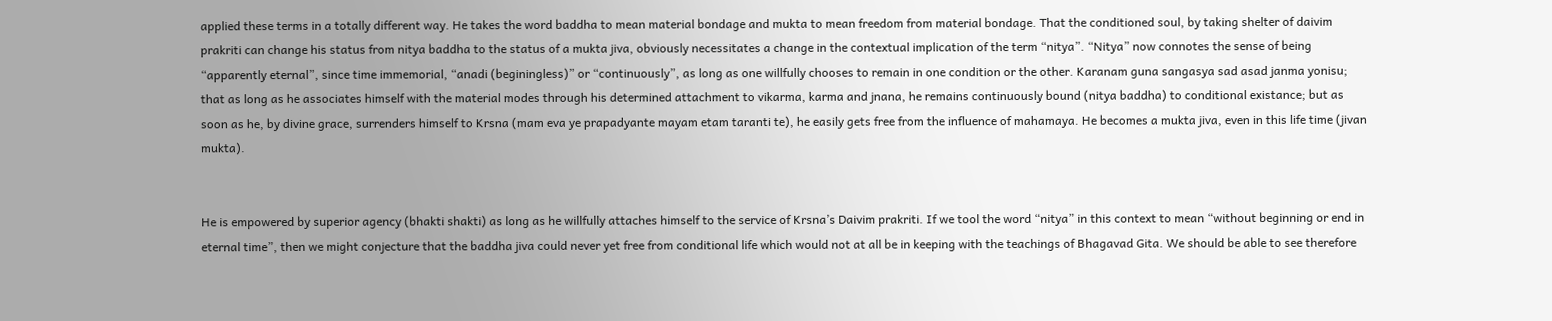applied these terms in a totally different way. He takes the word baddha to mean material bondage and mukta to mean freedom from material bondage. That the conditioned soul, by taking shelter of daivim prakriti can change his status from nitya baddha to the status of a mukta jiva, obviously necessitates a change in the contextual implication of the term “nitya”. “Nitya” now connotes the sense of being “apparently eternal”, since time immemorial, “anadi (beginingless)” or “continuously”, as long as one willfully chooses to remain in one condition or the other. Karanam guna sangasya sad asad janma yonisu; that as long as he associates himself with the material modes through his determined attachment to vikarma, karma and jnana, he remains continuously bound (nitya baddha) to conditional existance; but as soon as he, by divine grace, surrenders himself to Krsna (mam eva ye prapadyante mayam etam taranti te), he easily gets free from the influence of mahamaya. He becomes a mukta jiva, even in this life time (jivan mukta).


He is empowered by superior agency (bhakti shakti) as long as he willfully attaches himself to the service of Krsna’s Daivim prakriti. If we tool the word “nitya” in this context to mean “without beginning or end in eternal time”, then we might conjecture that the baddha jiva could never yet free from conditional life which would not at all be in keeping with the teachings of Bhagavad Gita. We should be able to see therefore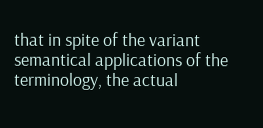that in spite of the variant semantical applications of the terminology, the actual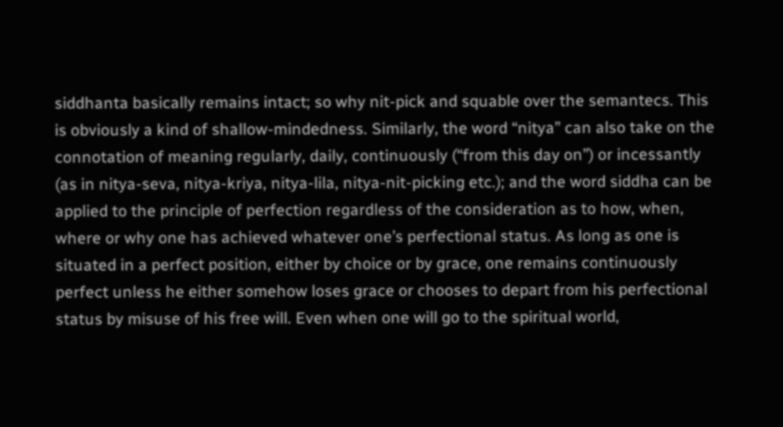siddhanta basically remains intact; so why nit-pick and squable over the semantecs. This is obviously a kind of shallow-mindedness. Similarly, the word “nitya” can also take on the connotation of meaning regularly, daily, continuously (“from this day on”) or incessantly (as in nitya-seva, nitya-kriya, nitya-lila, nitya-nit-picking etc.); and the word siddha can be applied to the principle of perfection regardless of the consideration as to how, when, where or why one has achieved whatever one’s perfectional status. As long as one is situated in a perfect position, either by choice or by grace, one remains continuously perfect unless he either somehow loses grace or chooses to depart from his perfectional status by misuse of his free will. Even when one will go to the spiritual world,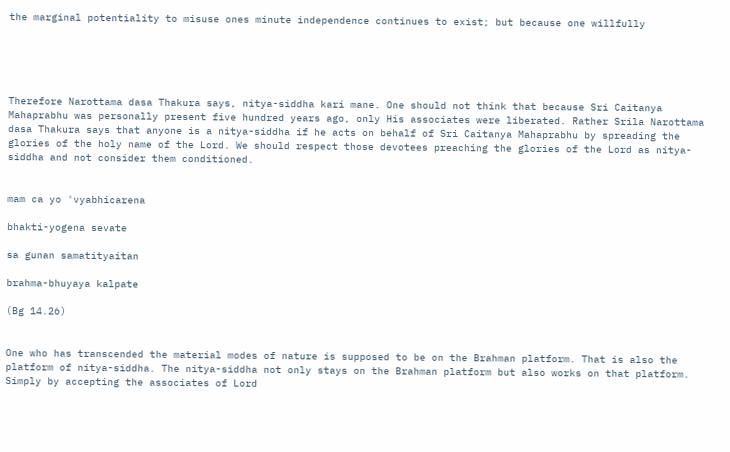the marginal potentiality to misuse ones minute independence continues to exist; but because one willfully





Therefore Narottama dasa Thakura says, nitya-siddha kari mane. One should not think that because Sri Caitanya Mahaprabhu was personally present five hundred years ago, only His associates were liberated. Rather Srila Narottama dasa Thakura says that anyone is a nitya-siddha if he acts on behalf of Sri Caitanya Mahaprabhu by spreading the glories of the holy name of the Lord. We should respect those devotees preaching the glories of the Lord as nitya-siddha and not consider them conditioned.


mam ca yo 'vyabhicarena

bhakti-yogena sevate

sa gunan samatityaitan

brahma-bhuyaya kalpate

(Bg 14.26)


One who has transcended the material modes of nature is supposed to be on the Brahman platform. That is also the platform of nitya-siddha. The nitya-siddha not only stays on the Brahman platform but also works on that platform. Simply by accepting the associates of Lord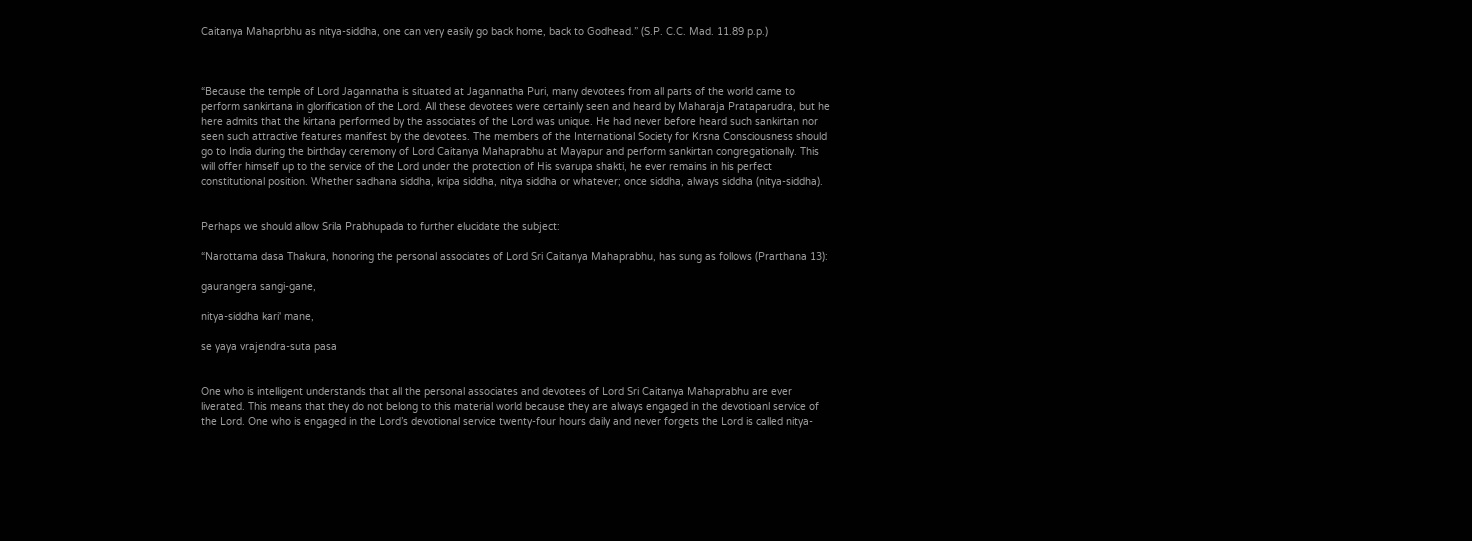Caitanya Mahaprbhu as nitya-siddha, one can very easily go back home, back to Godhead.” (S.P. C.C. Mad. 11.89 p.p.)



“Because the temple of Lord Jagannatha is situated at Jagannatha Puri, many devotees from all parts of the world came to perform sankirtana in glorification of the Lord. All these devotees were certainly seen and heard by Maharaja Prataparudra, but he here admits that the kirtana performed by the associates of the Lord was unique. He had never before heard such sankirtan nor seen such attractive features manifest by the devotees. The members of the International Society for Krsna Consciousness should go to India during the birthday ceremony of Lord Caitanya Mahaprabhu at Mayapur and perform sankirtan congregationally. This will offer himself up to the service of the Lord under the protection of His svarupa shakti, he ever remains in his perfect constitutional position. Whether sadhana siddha, kripa siddha, nitya siddha or whatever; once siddha, always siddha (nitya-siddha).


Perhaps we should allow Srila Prabhupada to further elucidate the subject:

“Narottama dasa Thakura, honoring the personal associates of Lord Sri Caitanya Mahaprabhu, has sung as follows (Prarthana 13):

gaurangera sangi-gane,

nitya-siddha kari' mane,

se yaya vrajendra-suta pasa


One who is intelligent understands that all the personal associates and devotees of Lord Sri Caitanya Mahaprabhu are ever liverated. This means that they do not belong to this material world because they are always engaged in the devotioanl service of the Lord. One who is engaged in the Lord’s devotional service twenty-four hours daily and never forgets the Lord is called nitya-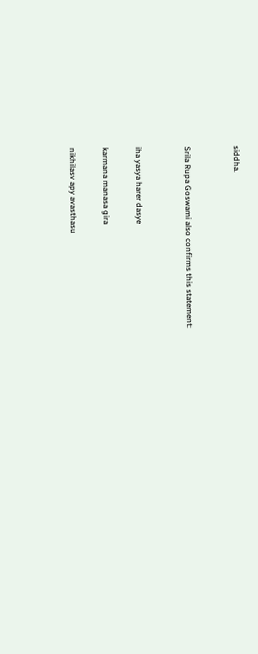siddha.


Srila Rupa Goswami also confirms this statement:


iha yasya harer dasye

karmana manasa gira

nikhilasv apy avasthasu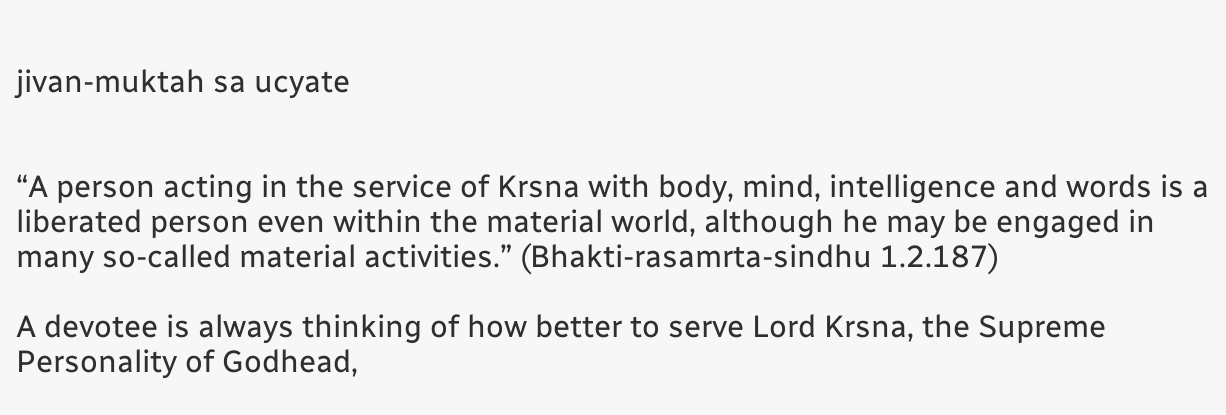jivan-muktah sa ucyate


“A person acting in the service of Krsna with body, mind, intelligence and words is a liberated person even within the material world, although he may be engaged in many so-called material activities.” (Bhakti-rasamrta-sindhu 1.2.187)

A devotee is always thinking of how better to serve Lord Krsna, the Supreme Personality of Godhead,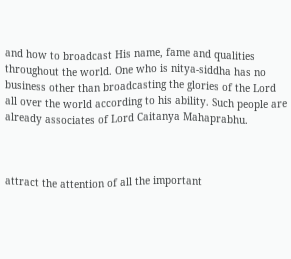and how to broadcast His name, fame and qualities throughout the world. One who is nitya-siddha has no business other than broadcasting the glories of the Lord all over the world according to his ability. Such people are already associates of Lord Caitanya Mahaprabhu.



attract the attention of all the important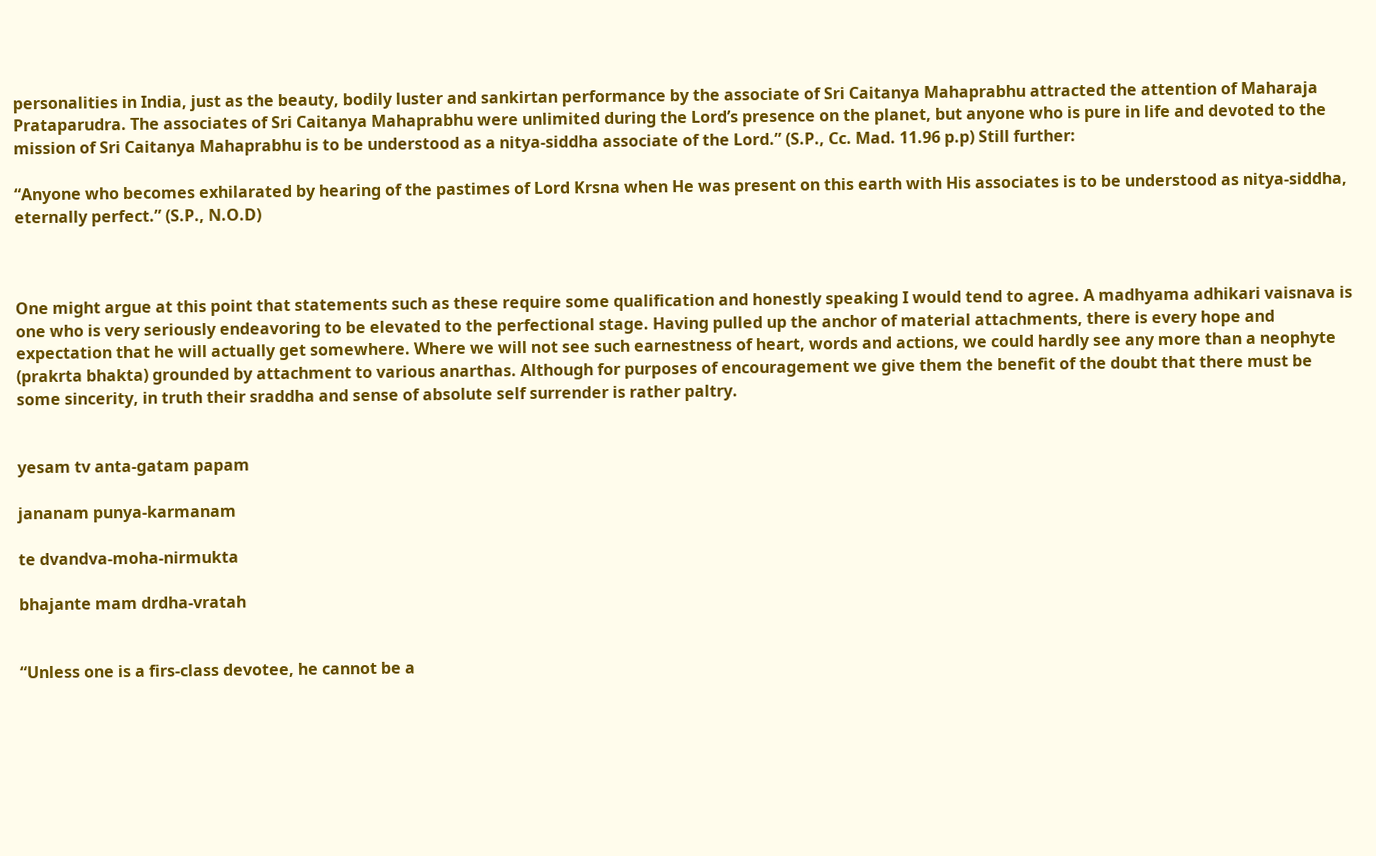personalities in India, just as the beauty, bodily luster and sankirtan performance by the associate of Sri Caitanya Mahaprabhu attracted the attention of Maharaja Prataparudra. The associates of Sri Caitanya Mahaprabhu were unlimited during the Lord’s presence on the planet, but anyone who is pure in life and devoted to the mission of Sri Caitanya Mahaprabhu is to be understood as a nitya-siddha associate of the Lord.” (S.P., Cc. Mad. 11.96 p.p) Still further:

“Anyone who becomes exhilarated by hearing of the pastimes of Lord Krsna when He was present on this earth with His associates is to be understood as nitya-siddha, eternally perfect.” (S.P., N.O.D)



One might argue at this point that statements such as these require some qualification and honestly speaking I would tend to agree. A madhyama adhikari vaisnava is one who is very seriously endeavoring to be elevated to the perfectional stage. Having pulled up the anchor of material attachments, there is every hope and expectation that he will actually get somewhere. Where we will not see such earnestness of heart, words and actions, we could hardly see any more than a neophyte (prakrta bhakta) grounded by attachment to various anarthas. Although for purposes of encouragement we give them the benefit of the doubt that there must be some sincerity, in truth their sraddha and sense of absolute self surrender is rather paltry.


yesam tv anta-gatam papam

jananam punya-karmanam

te dvandva-moha-nirmukta

bhajante mam drdha-vratah


“Unless one is a firs-class devotee, he cannot be a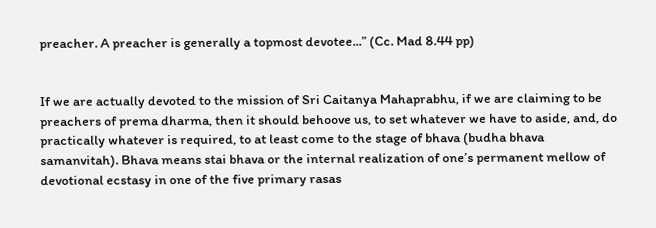preacher. A preacher is generally a topmost devotee...” (Cc. Mad 8.44 pp)


If we are actually devoted to the mission of Sri Caitanya Mahaprabhu, if we are claiming to be preachers of prema dharma, then it should behoove us, to set whatever we have to aside, and, do practically whatever is required, to at least come to the stage of bhava (budha bhava samanvitah). Bhava means stai bhava or the internal realization of one’s permanent mellow of devotional ecstasy in one of the five primary rasas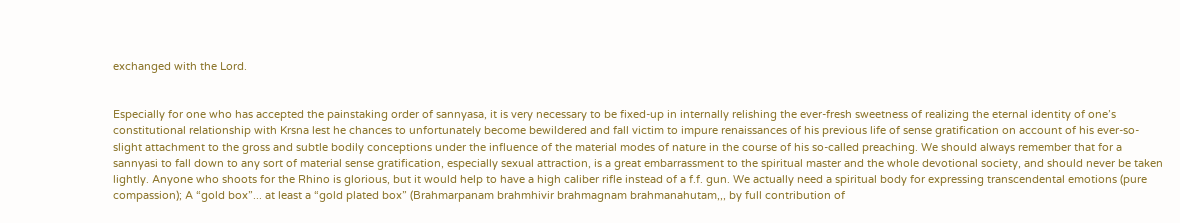exchanged with the Lord.


Especially for one who has accepted the painstaking order of sannyasa, it is very necessary to be fixed-up in internally relishing the ever-fresh sweetness of realizing the eternal identity of one’s constitutional relationship with Krsna lest he chances to unfortunately become bewildered and fall victim to impure renaissances of his previous life of sense gratification on account of his ever-so-slight attachment to the gross and subtle bodily conceptions under the influence of the material modes of nature in the course of his so-called preaching. We should always remember that for a sannyasi to fall down to any sort of material sense gratification, especially sexual attraction, is a great embarrassment to the spiritual master and the whole devotional society, and should never be taken lightly. Anyone who shoots for the Rhino is glorious, but it would help to have a high caliber rifle instead of a f.f. gun. We actually need a spiritual body for expressing transcendental emotions (pure compassion); A “gold box”... at least a “gold plated box” (Brahmarpanam brahmhivir brahmagnam brahmanahutam,,, by full contribution of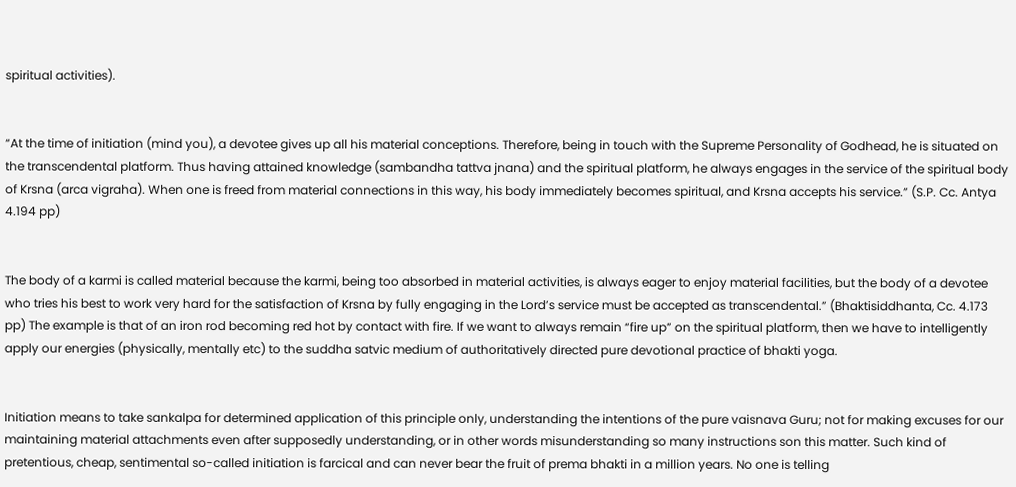spiritual activities).


“At the time of initiation (mind you), a devotee gives up all his material conceptions. Therefore, being in touch with the Supreme Personality of Godhead, he is situated on the transcendental platform. Thus having attained knowledge (sambandha tattva jnana) and the spiritual platform, he always engages in the service of the spiritual body of Krsna (arca vigraha). When one is freed from material connections in this way, his body immediately becomes spiritual, and Krsna accepts his service.” (S.P. Cc. Antya 4.194 pp)


The body of a karmi is called material because the karmi, being too absorbed in material activities, is always eager to enjoy material facilities, but the body of a devotee who tries his best to work very hard for the satisfaction of Krsna by fully engaging in the Lord’s service must be accepted as transcendental.” (Bhaktisiddhanta, Cc. 4.173 pp) The example is that of an iron rod becoming red hot by contact with fire. If we want to always remain “fire up” on the spiritual platform, then we have to intelligently apply our energies (physically, mentally etc) to the suddha satvic medium of authoritatively directed pure devotional practice of bhakti yoga.


Initiation means to take sankalpa for determined application of this principle only, understanding the intentions of the pure vaisnava Guru; not for making excuses for our maintaining material attachments even after supposedly understanding, or in other words misunderstanding so many instructions son this matter. Such kind of pretentious, cheap, sentimental so-called initiation is farcical and can never bear the fruit of prema bhakti in a million years. No one is telling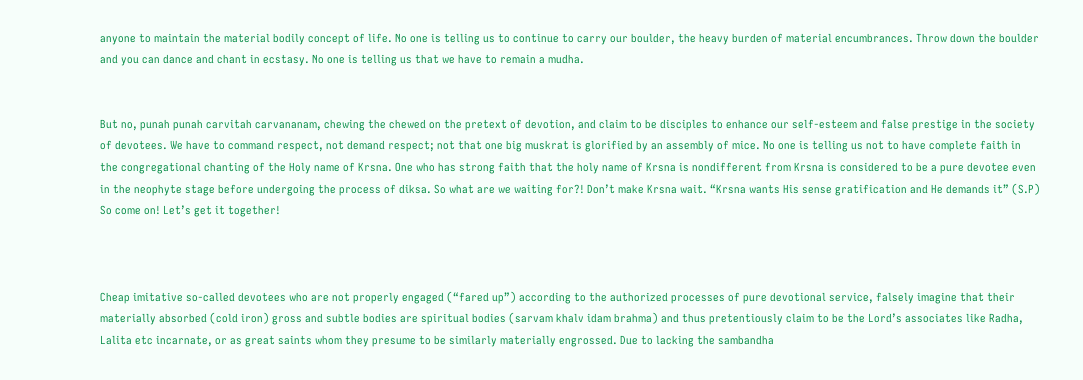anyone to maintain the material bodily concept of life. No one is telling us to continue to carry our boulder, the heavy burden of material encumbrances. Throw down the boulder and you can dance and chant in ecstasy. No one is telling us that we have to remain a mudha.


But no, punah punah carvitah carvananam, chewing the chewed on the pretext of devotion, and claim to be disciples to enhance our self-esteem and false prestige in the society of devotees. We have to command respect, not demand respect; not that one big muskrat is glorified by an assembly of mice. No one is telling us not to have complete faith in the congregational chanting of the Holy name of Krsna. One who has strong faith that the holy name of Krsna is nondifferent from Krsna is considered to be a pure devotee even in the neophyte stage before undergoing the process of diksa. So what are we waiting for?! Don’t make Krsna wait. “Krsna wants His sense gratification and He demands it” (S.P) So come on! Let’s get it together!



Cheap imitative so-called devotees who are not properly engaged (“fared up”) according to the authorized processes of pure devotional service, falsely imagine that their materially absorbed (cold iron) gross and subtle bodies are spiritual bodies (sarvam khalv idam brahma) and thus pretentiously claim to be the Lord’s associates like Radha, Lalita etc incarnate, or as great saints whom they presume to be similarly materially engrossed. Due to lacking the sambandha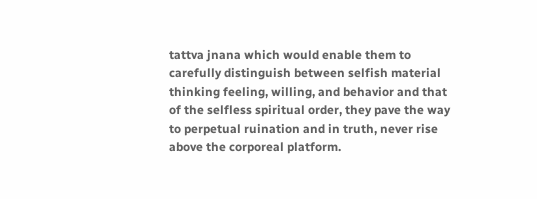tattva jnana which would enable them to carefully distinguish between selfish material thinking feeling, willing, and behavior and that of the selfless spiritual order, they pave the way to perpetual ruination and in truth, never rise above the corporeal platform.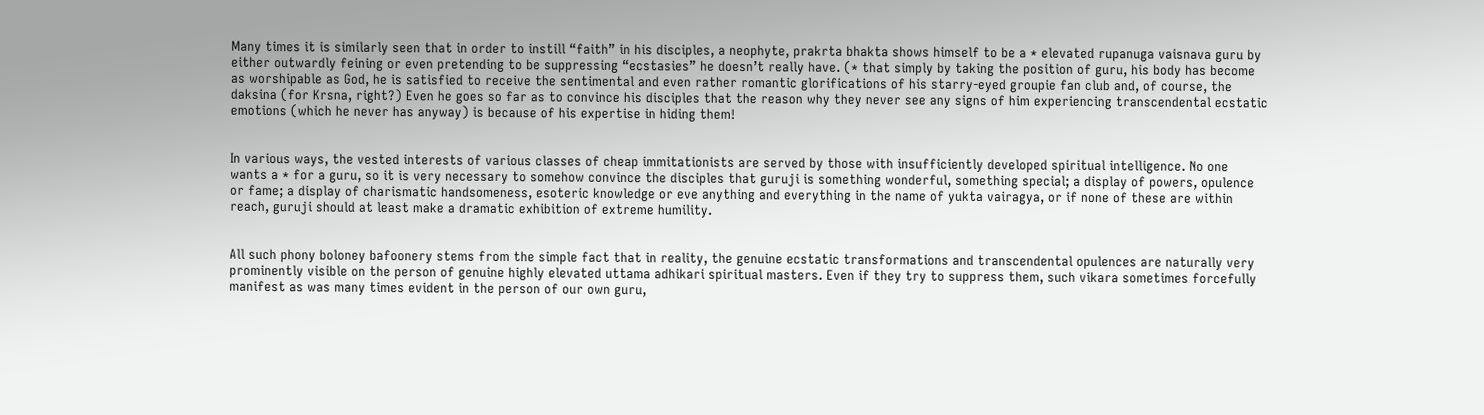Many times it is similarly seen that in order to instill “faith” in his disciples, a neophyte, prakrta bhakta shows himself to be a * elevated rupanuga vaisnava guru by either outwardly feining or even pretending to be suppressing “ecstasies” he doesn’t really have. (* that simply by taking the position of guru, his body has become as worshipable as God, he is satisfied to receive the sentimental and even rather romantic glorifications of his starry-eyed groupie fan club and, of course, the daksina (for Krsna, right?) Even he goes so far as to convince his disciples that the reason why they never see any signs of him experiencing transcendental ecstatic emotions (which he never has anyway) is because of his expertise in hiding them!


In various ways, the vested interests of various classes of cheap immitationists are served by those with insufficiently developed spiritual intelligence. No one wants a * for a guru, so it is very necessary to somehow convince the disciples that guruji is something wonderful, something special; a display of powers, opulence or fame; a display of charismatic handsomeness, esoteric knowledge or eve anything and everything in the name of yukta vairagya, or if none of these are within reach, guruji should at least make a dramatic exhibition of extreme humility.


All such phony boloney bafoonery stems from the simple fact that in reality, the genuine ecstatic transformations and transcendental opulences are naturally very prominently visible on the person of genuine highly elevated uttama adhikari spiritual masters. Even if they try to suppress them, such vikara sometimes forcefully manifest as was many times evident in the person of our own guru,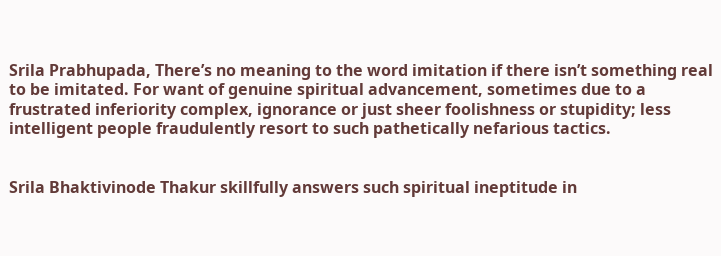Srila Prabhupada, There’s no meaning to the word imitation if there isn’t something real to be imitated. For want of genuine spiritual advancement, sometimes due to a frustrated inferiority complex, ignorance or just sheer foolishness or stupidity; less intelligent people fraudulently resort to such pathetically nefarious tactics.


Srila Bhaktivinode Thakur skillfully answers such spiritual ineptitude in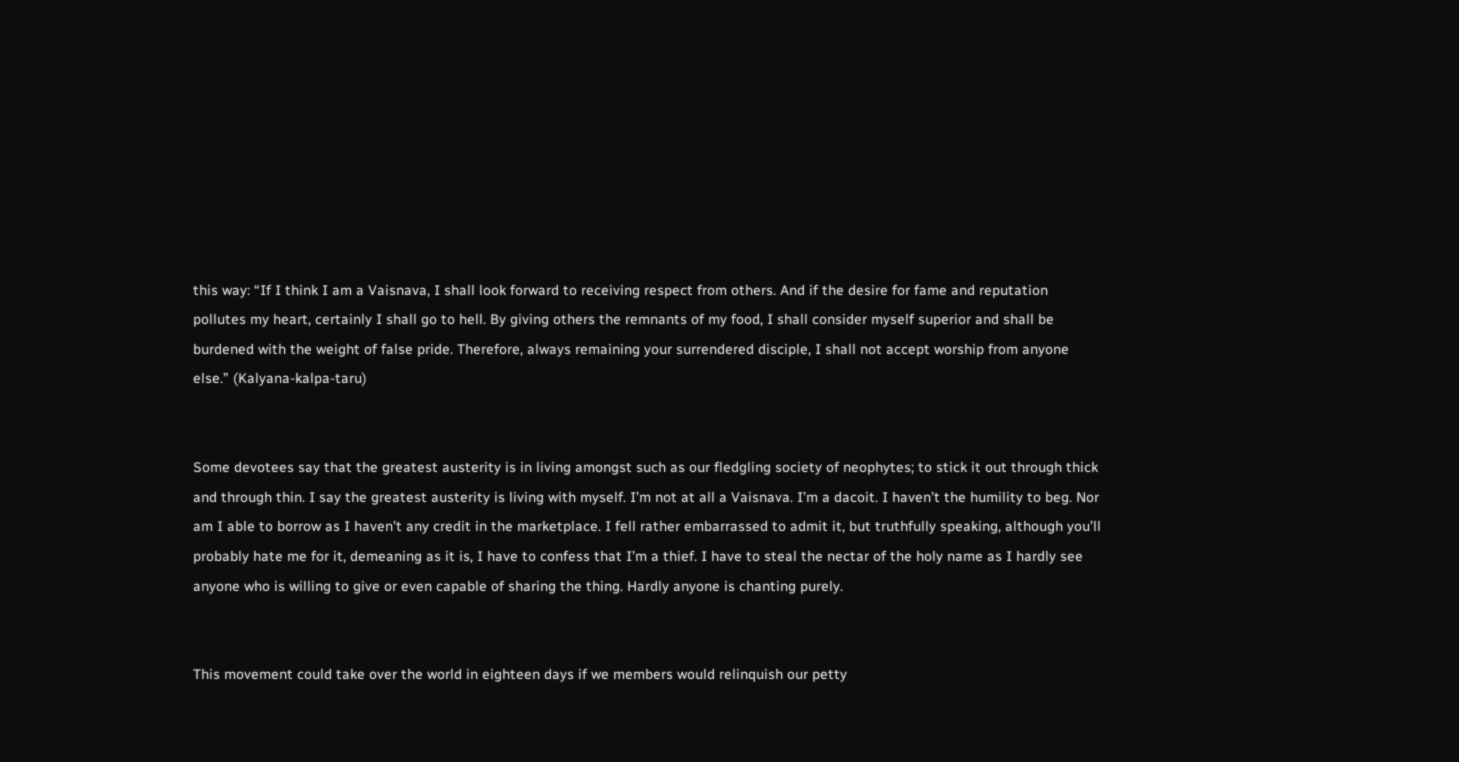this way: “If I think I am a Vaisnava, I shall look forward to receiving respect from others. And if the desire for fame and reputation pollutes my heart, certainly I shall go to hell. By giving others the remnants of my food, I shall consider myself superior and shall be burdened with the weight of false pride. Therefore, always remaining your surrendered disciple, I shall not accept worship from anyone else.” (Kalyana-kalpa-taru)


Some devotees say that the greatest austerity is in living amongst such as our fledgling society of neophytes; to stick it out through thick and through thin. I say the greatest austerity is living with myself. I’m not at all a Vaisnava. I’m a dacoit. I haven’t the humility to beg. Nor am I able to borrow as I haven’t any credit in the marketplace. I fell rather embarrassed to admit it, but truthfully speaking, although you’ll probably hate me for it, demeaning as it is, I have to confess that I’m a thief. I have to steal the nectar of the holy name as I hardly see anyone who is willing to give or even capable of sharing the thing. Hardly anyone is chanting purely.


This movement could take over the world in eighteen days if we members would relinquish our petty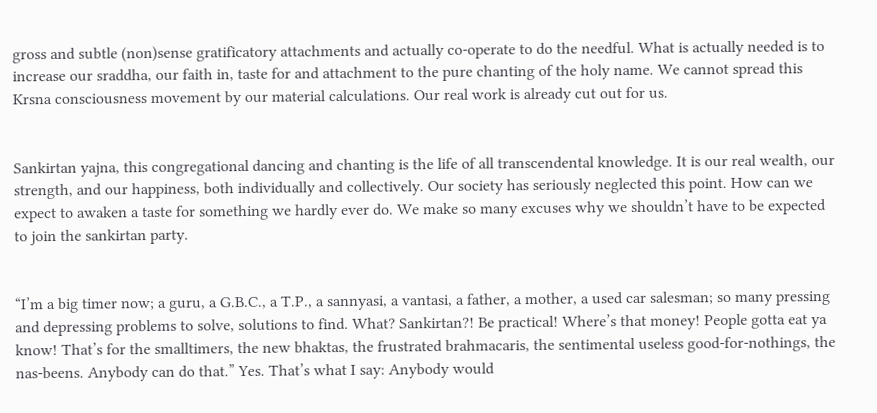gross and subtle (non)sense gratificatory attachments and actually co-operate to do the needful. What is actually needed is to increase our sraddha, our faith in, taste for and attachment to the pure chanting of the holy name. We cannot spread this Krsna consciousness movement by our material calculations. Our real work is already cut out for us.


Sankirtan yajna, this congregational dancing and chanting is the life of all transcendental knowledge. It is our real wealth, our strength, and our happiness, both individually and collectively. Our society has seriously neglected this point. How can we expect to awaken a taste for something we hardly ever do. We make so many excuses why we shouldn’t have to be expected to join the sankirtan party.


“I’m a big timer now; a guru, a G.B.C., a T.P., a sannyasi, a vantasi, a father, a mother, a used car salesman; so many pressing and depressing problems to solve, solutions to find. What? Sankirtan?! Be practical! Where’s that money! People gotta eat ya know! That’s for the smalltimers, the new bhaktas, the frustrated brahmacaris, the sentimental useless good-for-nothings, the nas-beens. Anybody can do that.” Yes. That’s what I say: Anybody would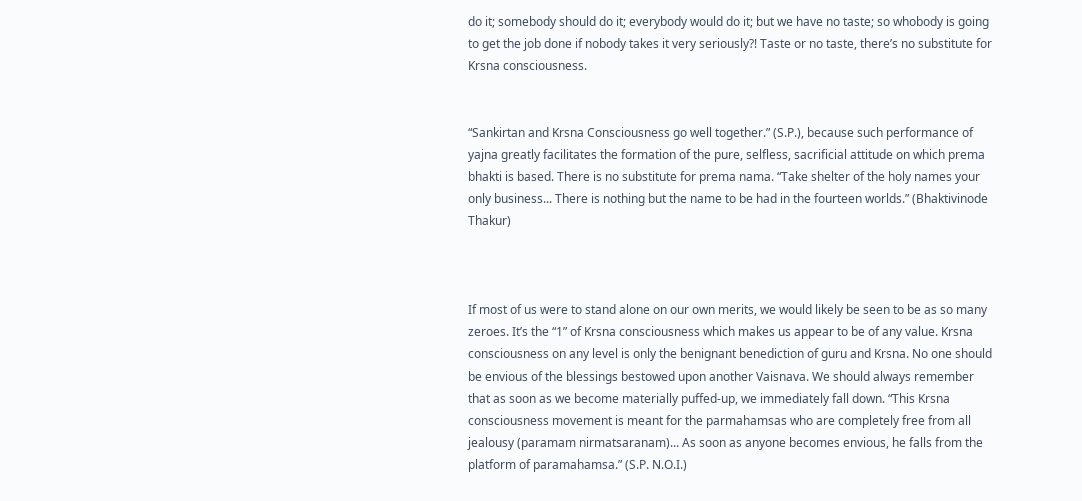do it; somebody should do it; everybody would do it; but we have no taste; so whobody is going to get the job done if nobody takes it very seriously?! Taste or no taste, there’s no substitute for Krsna consciousness.


“Sankirtan and Krsna Consciousness go well together.” (S.P.), because such performance of yajna greatly facilitates the formation of the pure, selfless, sacrificial attitude on which prema bhakti is based. There is no substitute for prema nama. “Take shelter of the holy names your only business... There is nothing but the name to be had in the fourteen worlds.” (Bhaktivinode Thakur)



If most of us were to stand alone on our own merits, we would likely be seen to be as so many zeroes. It’s the “1” of Krsna consciousness which makes us appear to be of any value. Krsna consciousness on any level is only the benignant benediction of guru and Krsna. No one should be envious of the blessings bestowed upon another Vaisnava. We should always remember that as soon as we become materially puffed-up, we immediately fall down. “This Krsna consciousness movement is meant for the parmahamsas who are completely free from all jealousy (paramam nirmatsaranam)... As soon as anyone becomes envious, he falls from the platform of paramahamsa.” (S.P. N.O.I.)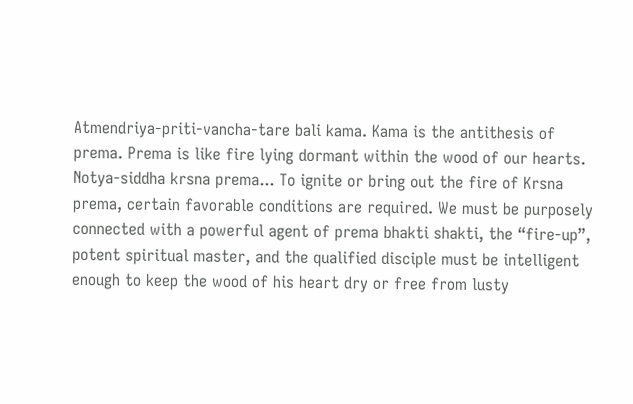Atmendriya-priti-vancha-tare bali kama. Kama is the antithesis of prema. Prema is like fire lying dormant within the wood of our hearts. Notya-siddha krsna prema... To ignite or bring out the fire of Krsna prema, certain favorable conditions are required. We must be purposely connected with a powerful agent of prema bhakti shakti, the “fire-up”, potent spiritual master, and the qualified disciple must be intelligent enough to keep the wood of his heart dry or free from lusty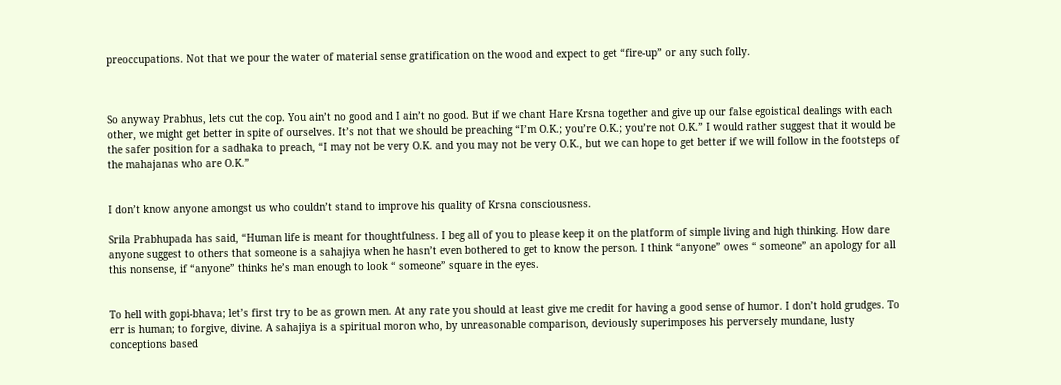preoccupations. Not that we pour the water of material sense gratification on the wood and expect to get “fire-up” or any such folly.



So anyway Prabhus, lets cut the cop. You ain’t no good and I ain’t no good. But if we chant Hare Krsna together and give up our false egoistical dealings with each other, we might get better in spite of ourselves. It’s not that we should be preaching “I’m O.K.; you’re O.K.; you’re not O.K.” I would rather suggest that it would be the safer position for a sadhaka to preach, “I may not be very O.K. and you may not be very O.K., but we can hope to get better if we will follow in the footsteps of the mahajanas who are O.K.”


I don’t know anyone amongst us who couldn’t stand to improve his quality of Krsna consciousness.

Srila Prabhupada has said, “Human life is meant for thoughtfulness. I beg all of you to please keep it on the platform of simple living and high thinking. How dare anyone suggest to others that someone is a sahajiya when he hasn’t even bothered to get to know the person. I think “anyone” owes “ someone” an apology for all this nonsense, if “anyone” thinks he’s man enough to look “ someone” square in the eyes.


To hell with gopi-bhava; let’s first try to be as grown men. At any rate you should at least give me credit for having a good sense of humor. I don’t hold grudges. To err is human; to forgive, divine. A sahajiya is a spiritual moron who, by unreasonable comparison, deviously superimposes his perversely mundane, lusty conceptions based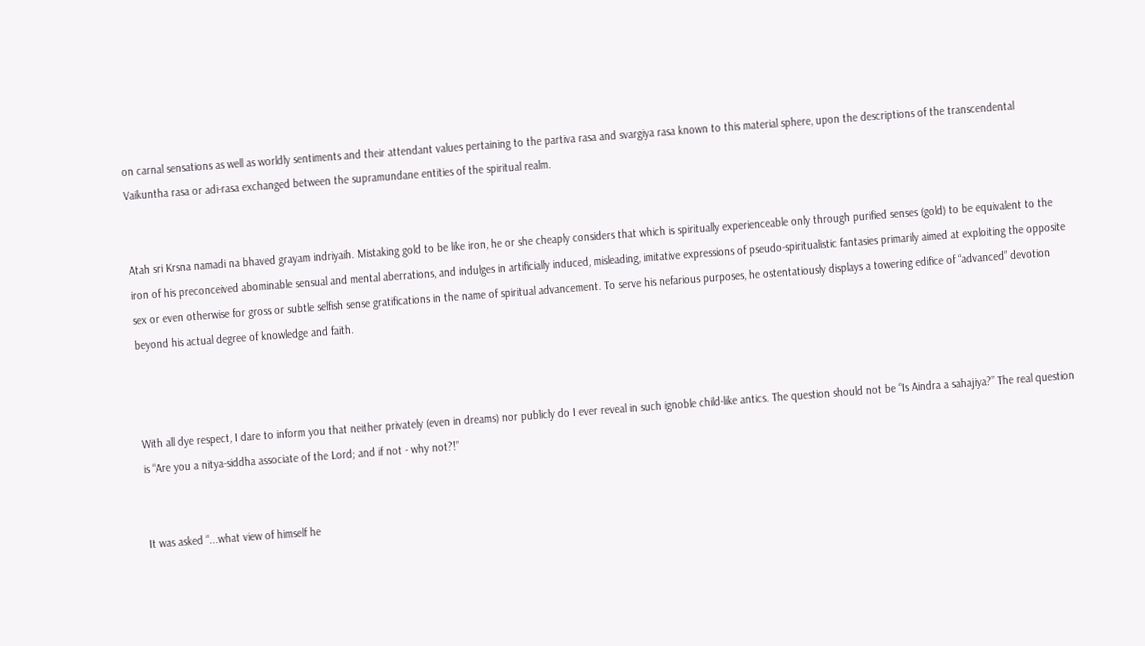on carnal sensations as well as worldly sentiments and their attendant values pertaining to the partiva rasa and svargiya rasa known to this material sphere, upon the descriptions of the transcendental Vaikuntha rasa or adi-rasa exchanged between the supramundane entities of the spiritual realm.


Atah sri Krsna namadi na bhaved grayam indriyaih. Mistaking gold to be like iron, he or she cheaply considers that which is spiritually experienceable only through purified senses (gold) to be equivalent to the iron of his preconceived abominable sensual and mental aberrations, and indulges in artificially induced, misleading, imitative expressions of pseudo-spiritualistic fantasies primarily aimed at exploiting the opposite sex or even otherwise for gross or subtle selfish sense gratifications in the name of spiritual advancement. To serve his nefarious purposes, he ostentatiously displays a towering edifice of “advanced” devotion beyond his actual degree of knowledge and faith.



With all dye respect, I dare to inform you that neither privately (even in dreams) nor publicly do I ever reveal in such ignoble child-like antics. The question should not be “Is Aindra a sahajiya?” The real question is “Are you a nitya-siddha associate of the Lord; and if not - why not?!”


It was asked “...what view of himself he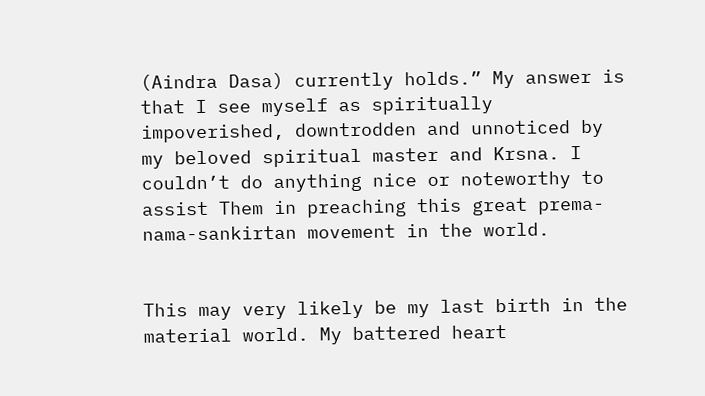(Aindra Dasa) currently holds.” My answer is that I see myself as spiritually impoverished, downtrodden and unnoticed by my beloved spiritual master and Krsna. I couldn’t do anything nice or noteworthy to assist Them in preaching this great prema-nama-sankirtan movement in the world.


This may very likely be my last birth in the material world. My battered heart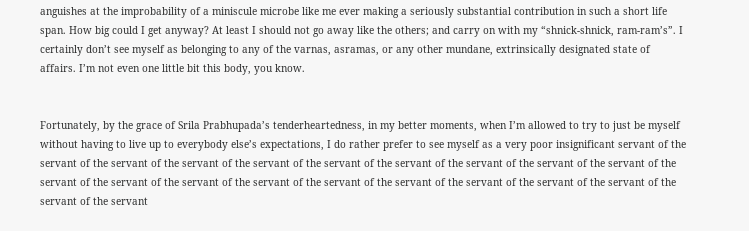anguishes at the improbability of a miniscule microbe like me ever making a seriously substantial contribution in such a short life span. How big could I get anyway? At least I should not go away like the others; and carry on with my “shnick-shnick, ram-ram’s”. I certainly don’t see myself as belonging to any of the varnas, asramas, or any other mundane, extrinsically designated state of affairs. I’m not even one little bit this body, you know.


Fortunately, by the grace of Srila Prabhupada’s tenderheartedness, in my better moments, when I’m allowed to try to just be myself without having to live up to everybody else’s expectations, I do rather prefer to see myself as a very poor insignificant servant of the servant of the servant of the servant of the servant of the servant of the servant of the servant of the servant of the servant of the servant of the servant of the servant of the servant of the servant of the servant of the servant of the servant of the servant of the servant of the servant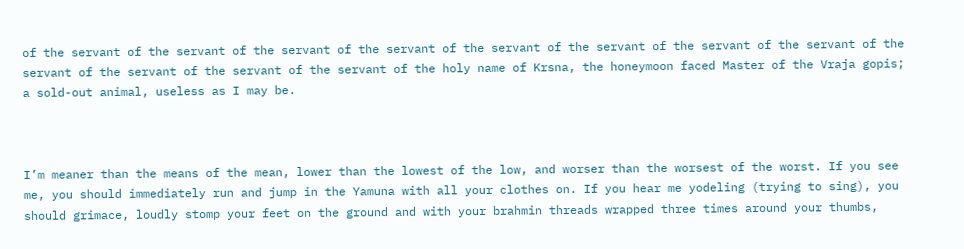of the servant of the servant of the servant of the servant of the servant of the servant of the servant of the servant of the servant of the servant of the servant of the servant of the holy name of Krsna, the honeymoon faced Master of the Vraja gopis; a sold-out animal, useless as I may be.



I’m meaner than the means of the mean, lower than the lowest of the low, and worser than the worsest of the worst. If you see me, you should immediately run and jump in the Yamuna with all your clothes on. If you hear me yodeling (trying to sing), you should grimace, loudly stomp your feet on the ground and with your brahmin threads wrapped three times around your thumbs,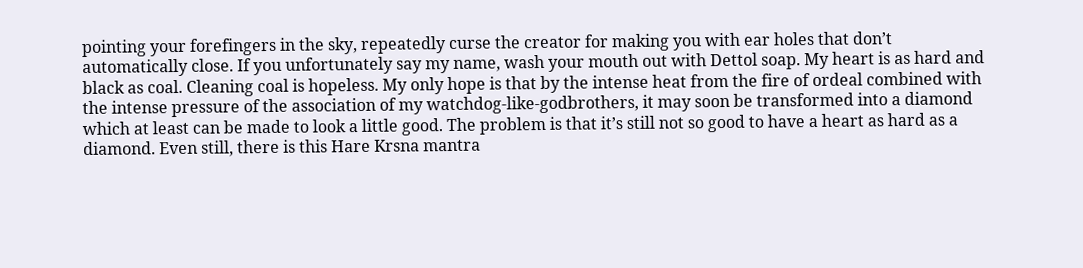pointing your forefingers in the sky, repeatedly curse the creator for making you with ear holes that don’t automatically close. If you unfortunately say my name, wash your mouth out with Dettol soap. My heart is as hard and black as coal. Cleaning coal is hopeless. My only hope is that by the intense heat from the fire of ordeal combined with the intense pressure of the association of my watchdog-like-godbrothers, it may soon be transformed into a diamond which at least can be made to look a little good. The problem is that it’s still not so good to have a heart as hard as a diamond. Even still, there is this Hare Krsna mantra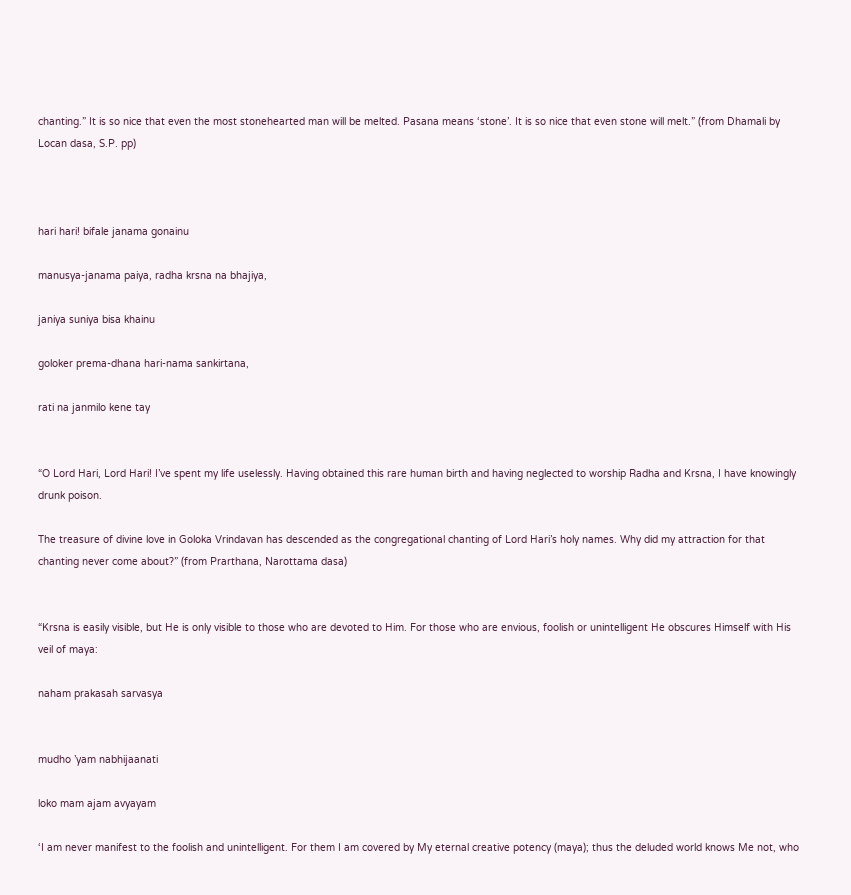chanting.” It is so nice that even the most stonehearted man will be melted. Pasana means ‘stone’. It is so nice that even stone will melt.” (from Dhamali by Locan dasa, S.P. pp)



hari hari! bifale janama gonainu

manusya-janama paiya, radha krsna na bhajiya,

janiya suniya bisa khainu

goloker prema-dhana hari-nama sankirtana,

rati na janmilo kene tay


“O Lord Hari, Lord Hari! I’ve spent my life uselessly. Having obtained this rare human birth and having neglected to worship Radha and Krsna, I have knowingly drunk poison.

The treasure of divine love in Goloka Vrindavan has descended as the congregational chanting of Lord Hari’s holy names. Why did my attraction for that chanting never come about?” (from Prarthana, Narottama dasa)


“Krsna is easily visible, but He is only visible to those who are devoted to Him. For those who are envious, foolish or unintelligent He obscures Himself with His veil of maya:

naham prakasah sarvasya


mudho ’yam nabhijaanati

loko mam ajam avyayam

‘I am never manifest to the foolish and unintelligent. For them I am covered by My eternal creative potency (maya); thus the deluded world knows Me not, who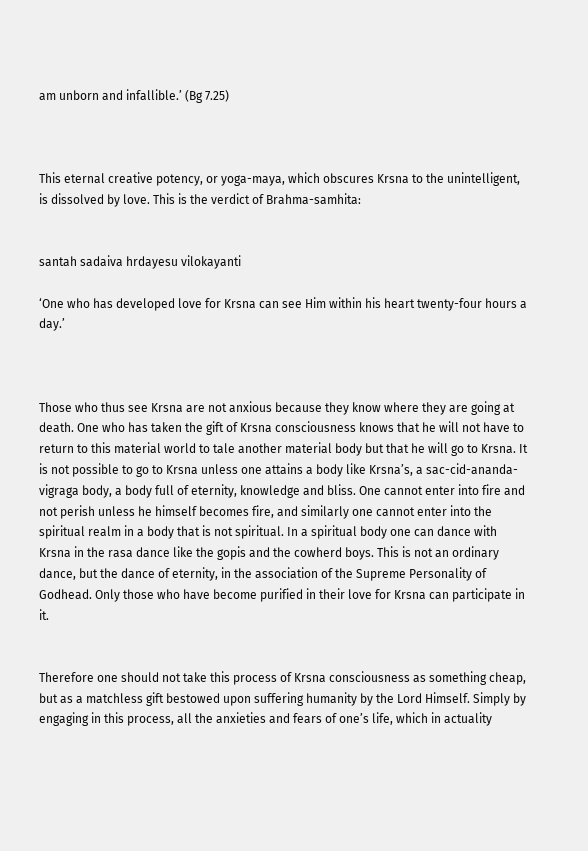am unborn and infallible.’ (Bg 7.25)



This eternal creative potency, or yoga-maya, which obscures Krsna to the unintelligent, is dissolved by love. This is the verdict of Brahma-samhita:


santah sadaiva hrdayesu vilokayanti

‘One who has developed love for Krsna can see Him within his heart twenty-four hours a day.’



Those who thus see Krsna are not anxious because they know where they are going at death. One who has taken the gift of Krsna consciousness knows that he will not have to return to this material world to tale another material body but that he will go to Krsna. It is not possible to go to Krsna unless one attains a body like Krsna’s, a sac-cid-ananda-vigraga body, a body full of eternity, knowledge and bliss. One cannot enter into fire and not perish unless he himself becomes fire, and similarly one cannot enter into the spiritual realm in a body that is not spiritual. In a spiritual body one can dance with Krsna in the rasa dance like the gopis and the cowherd boys. This is not an ordinary dance, but the dance of eternity, in the association of the Supreme Personality of Godhead. Only those who have become purified in their love for Krsna can participate in it.


Therefore one should not take this process of Krsna consciousness as something cheap, but as a matchless gift bestowed upon suffering humanity by the Lord Himself. Simply by engaging in this process, all the anxieties and fears of one’s life, which in actuality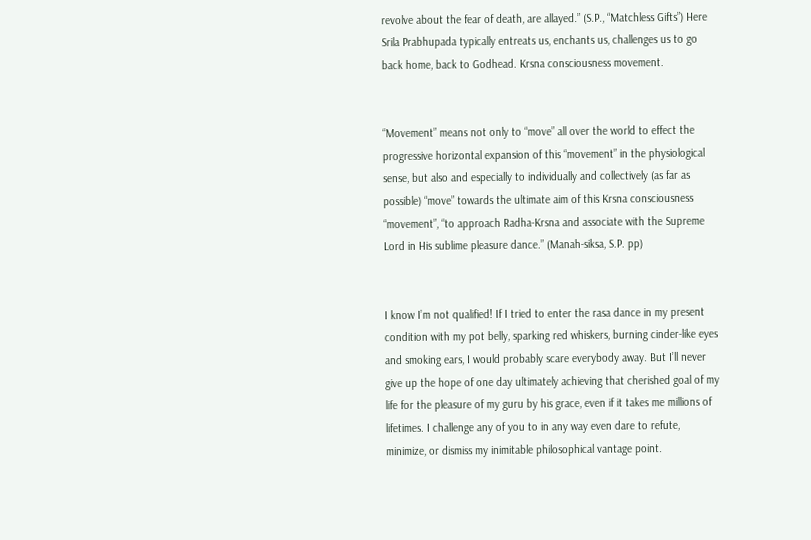revolve about the fear of death, are allayed.” (S.P., “Matchless Gifts”) Here Srila Prabhupada typically entreats us, enchants us, challenges us to go back home, back to Godhead. Krsna consciousness movement.


“Movement” means not only to “move” all over the world to effect the progressive horizontal expansion of this “movement” in the physiological sense, but also and especially to individually and collectively (as far as possible) “move” towards the ultimate aim of this Krsna consciousness “movement”, “to approach Radha-Krsna and associate with the Supreme Lord in His sublime pleasure dance.” (Manah-siksa, S.P. pp)


I know I’m not qualified! If I tried to enter the rasa dance in my present condition with my pot belly, sparking red whiskers, burning cinder-like eyes and smoking ears, I would probably scare everybody away. But I’ll never give up the hope of one day ultimately achieving that cherished goal of my life for the pleasure of my guru by his grace, even if it takes me millions of lifetimes. I challenge any of you to in any way even dare to refute, minimize, or dismiss my inimitable philosophical vantage point.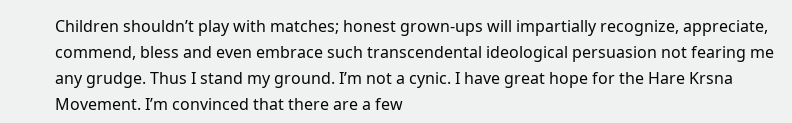Children shouldn’t play with matches; honest grown-ups will impartially recognize, appreciate, commend, bless and even embrace such transcendental ideological persuasion not fearing me any grudge. Thus I stand my ground. I’m not a cynic. I have great hope for the Hare Krsna Movement. I’m convinced that there are a few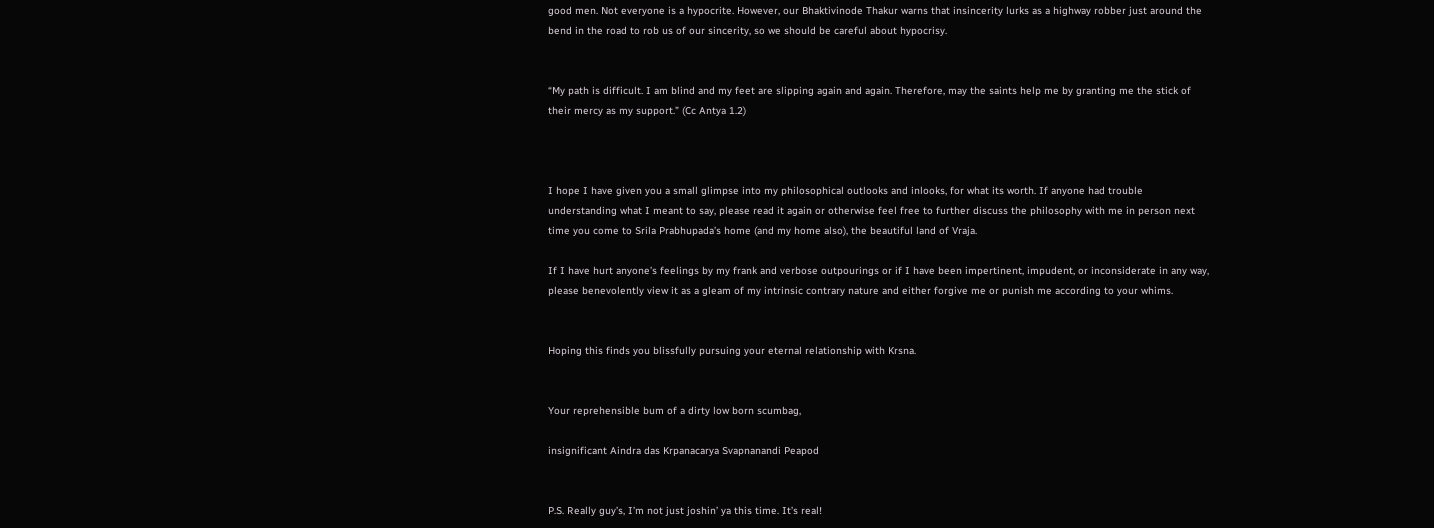good men. Not everyone is a hypocrite. However, our Bhaktivinode Thakur warns that insincerity lurks as a highway robber just around the bend in the road to rob us of our sincerity, so we should be careful about hypocrisy.


“My path is difficult. I am blind and my feet are slipping again and again. Therefore, may the saints help me by granting me the stick of their mercy as my support.” (Cc Antya 1.2)



I hope I have given you a small glimpse into my philosophical outlooks and inlooks, for what its worth. If anyone had trouble understanding what I meant to say, please read it again or otherwise feel free to further discuss the philosophy with me in person next time you come to Srila Prabhupada’s home (and my home also), the beautiful land of Vraja.

If I have hurt anyone’s feelings by my frank and verbose outpourings or if I have been impertinent, impudent, or inconsiderate in any way, please benevolently view it as a gleam of my intrinsic contrary nature and either forgive me or punish me according to your whims.


Hoping this finds you blissfully pursuing your eternal relationship with Krsna.


Your reprehensible bum of a dirty low born scumbag,

insignificant Aindra das Krpanacarya Svapnanandi Peapod


P.S. Really guy’s, I’m not just joshin’ ya this time. It’s real!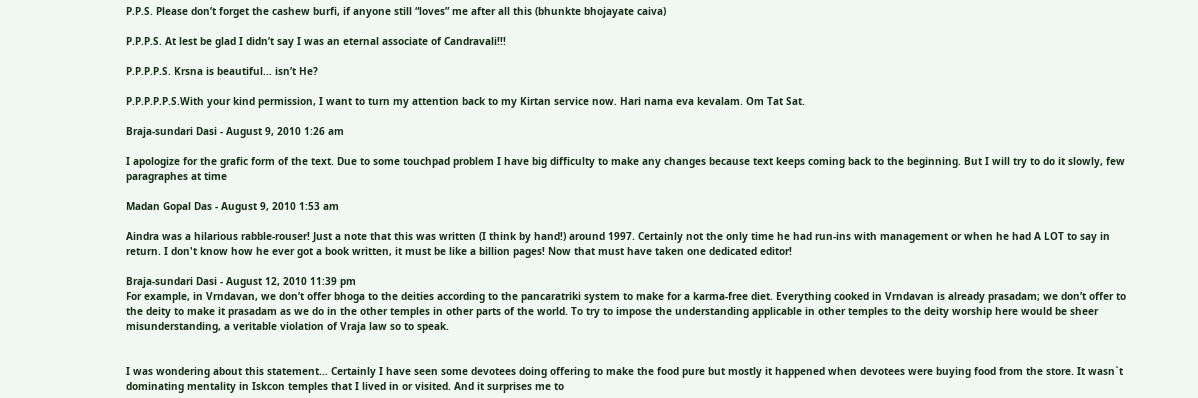P.P.S. Please don’t forget the cashew burfi, if anyone still “loves” me after all this (bhunkte bhojayate caiva)

P.P.P.S. At lest be glad I didn’t say I was an eternal associate of Candravali!!!

P.P.P.P.S. Krsna is beautiful... isn’t He?

P.P.P.P.P.S.With your kind permission, I want to turn my attention back to my Kirtan service now. Hari nama eva kevalam. Om Tat Sat.

Braja-sundari Dasi - August 9, 2010 1:26 am

I apologize for the grafic form of the text. Due to some touchpad problem I have big difficulty to make any changes because text keeps coming back to the beginning. But I will try to do it slowly, few paragraphes at time

Madan Gopal Das - August 9, 2010 1:53 am

Aindra was a hilarious rabble-rouser! Just a note that this was written (I think by hand!) around 1997. Certainly not the only time he had run-ins with management or when he had A LOT to say in return. I don't know how he ever got a book written, it must be like a billion pages! Now that must have taken one dedicated editor!

Braja-sundari Dasi - August 12, 2010 11:39 pm
For example, in Vrndavan, we don’t offer bhoga to the deities according to the pancaratriki system to make for a karma-free diet. Everything cooked in Vrndavan is already prasadam; we don’t offer to the deity to make it prasadam as we do in the other temples in other parts of the world. To try to impose the understanding applicable in other temples to the deity worship here would be sheer misunderstanding, a veritable violation of Vraja law so to speak.


I was wondering about this statement... Certainly I have seen some devotees doing offering to make the food pure but mostly it happened when devotees were buying food from the store. It wasn`t dominating mentality in Iskcon temples that I lived in or visited. And it surprises me to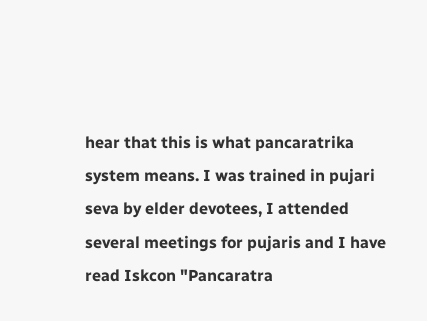hear that this is what pancaratrika system means. I was trained in pujari seva by elder devotees, I attended several meetings for pujaris and I have read Iskcon "Pancaratra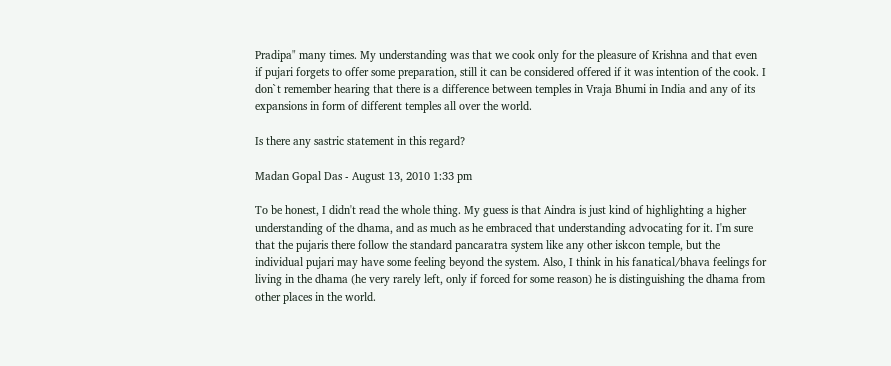Pradipa" many times. My understanding was that we cook only for the pleasure of Krishna and that even if pujari forgets to offer some preparation, still it can be considered offered if it was intention of the cook. I don`t remember hearing that there is a difference between temples in Vraja Bhumi in India and any of its expansions in form of different temples all over the world.

Is there any sastric statement in this regard?

Madan Gopal Das - August 13, 2010 1:33 pm

To be honest, I didn't read the whole thing. My guess is that Aindra is just kind of highlighting a higher understanding of the dhama, and as much as he embraced that understanding advocating for it. I'm sure that the pujaris there follow the standard pancaratra system like any other iskcon temple, but the individual pujari may have some feeling beyond the system. Also, I think in his fanatical/bhava feelings for living in the dhama (he very rarely left, only if forced for some reason) he is distinguishing the dhama from other places in the world.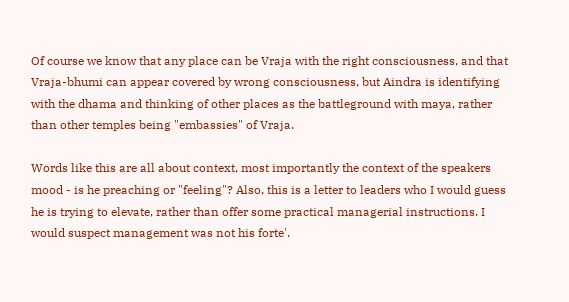Of course we know that any place can be Vraja with the right consciousness, and that Vraja-bhumi can appear covered by wrong consciousness, but Aindra is identifying with the dhama and thinking of other places as the battleground with maya, rather than other temples being "embassies" of Vraja.

Words like this are all about context, most importantly the context of the speakers mood - is he preaching or "feeling"? Also, this is a letter to leaders who I would guess he is trying to elevate, rather than offer some practical managerial instructions. I would suspect management was not his forte'.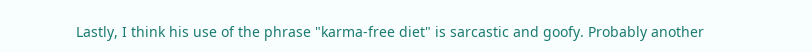Lastly, I think his use of the phrase "karma-free diet" is sarcastic and goofy. Probably another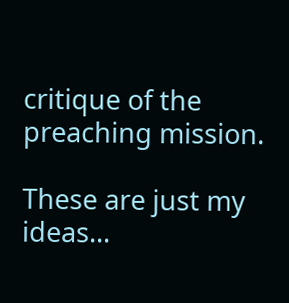critique of the preaching mission.

These are just my ideas...